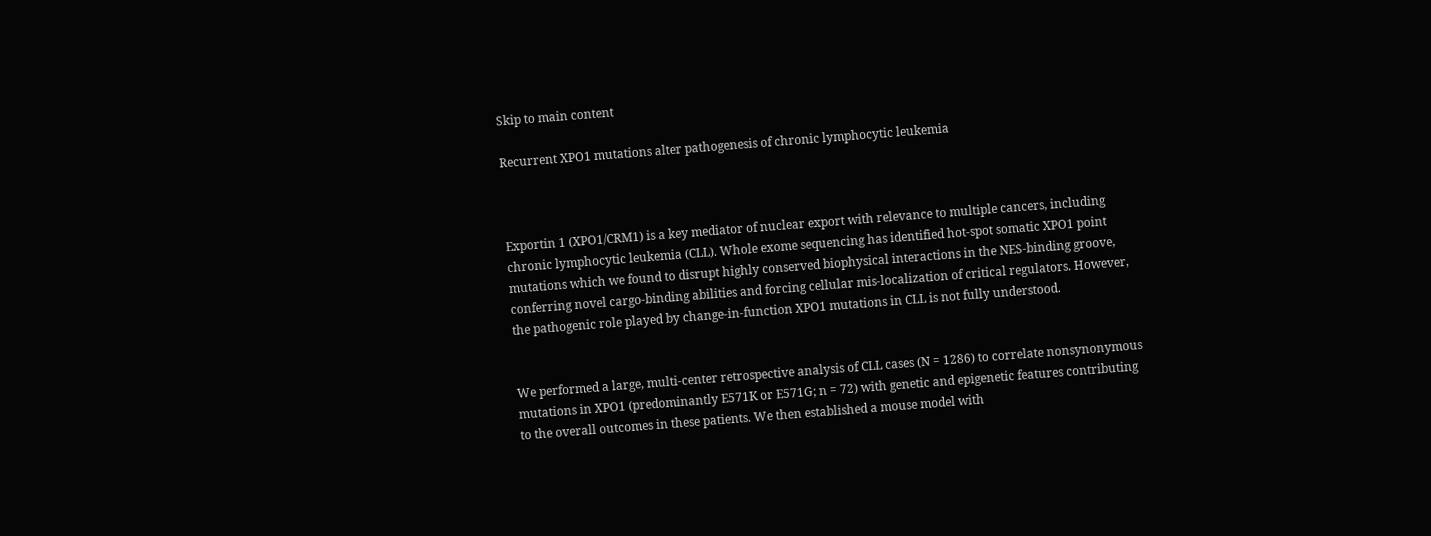Skip to main content

Recurrent XPO1 mutations alter pathogenesis of chronic lymphocytic leukemia



Exportin 1 (XPO1/CRM1) is a key mediator of nuclear export with relevance to multiple cancers, including chronic lymphocytic leukemia (CLL). Whole exome sequencing has identified hot-spot somatic XPO1 point mutations which we found to disrupt highly conserved biophysical interactions in the NES-binding groove, conferring novel cargo-binding abilities and forcing cellular mis-localization of critical regulators. However, the pathogenic role played by change-in-function XPO1 mutations in CLL is not fully understood.


We performed a large, multi-center retrospective analysis of CLL cases (N = 1286) to correlate nonsynonymous mutations in XPO1 (predominantly E571K or E571G; n = 72) with genetic and epigenetic features contributing to the overall outcomes in these patients. We then established a mouse model with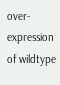over-expression of wildtype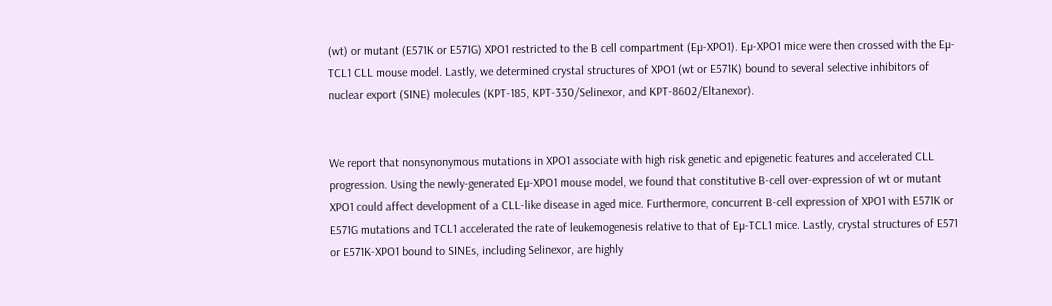(wt) or mutant (E571K or E571G) XPO1 restricted to the B cell compartment (Eµ-XPO1). Eµ-XPO1 mice were then crossed with the Eµ-TCL1 CLL mouse model. Lastly, we determined crystal structures of XPO1 (wt or E571K) bound to several selective inhibitors of nuclear export (SINE) molecules (KPT-185, KPT-330/Selinexor, and KPT-8602/Eltanexor).


We report that nonsynonymous mutations in XPO1 associate with high risk genetic and epigenetic features and accelerated CLL progression. Using the newly-generated Eµ-XPO1 mouse model, we found that constitutive B-cell over-expression of wt or mutant XPO1 could affect development of a CLL-like disease in aged mice. Furthermore, concurrent B-cell expression of XPO1 with E571K or E571G mutations and TCL1 accelerated the rate of leukemogenesis relative to that of Eµ-TCL1 mice. Lastly, crystal structures of E571 or E571K-XPO1 bound to SINEs, including Selinexor, are highly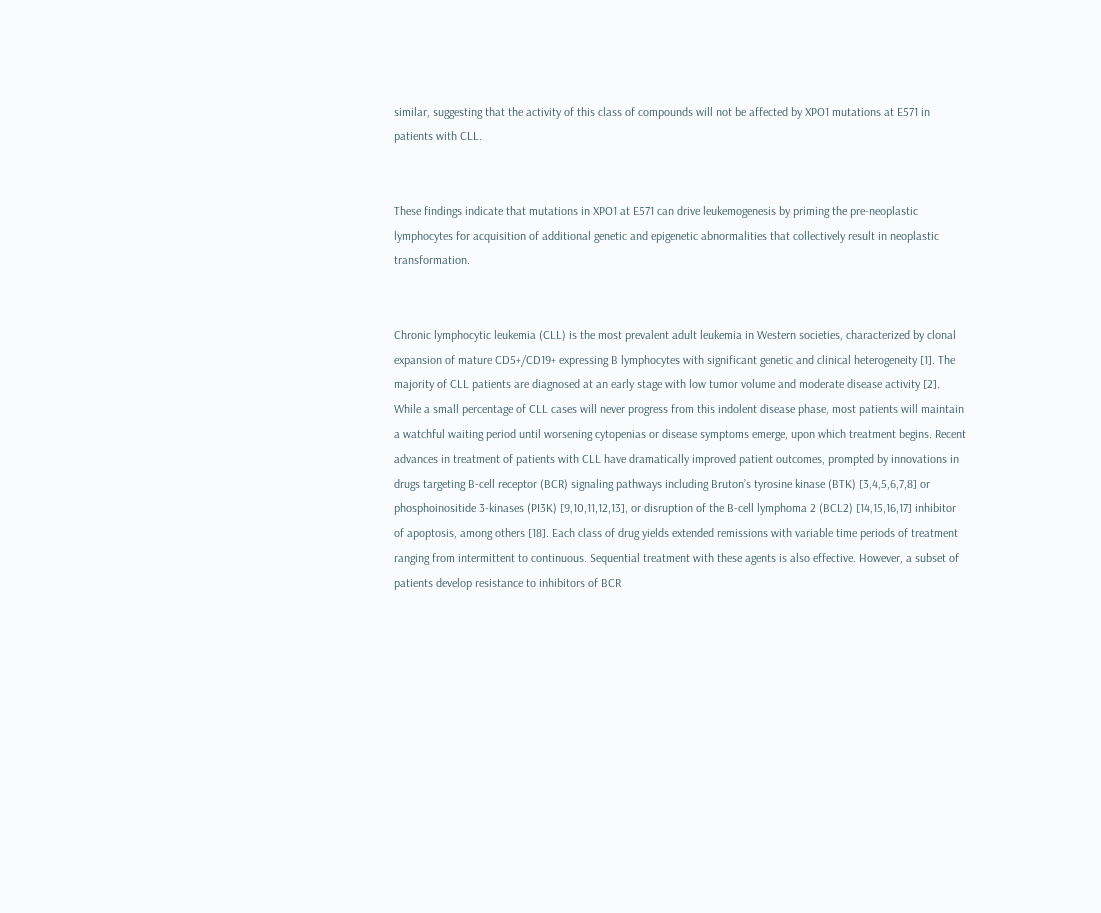similar, suggesting that the activity of this class of compounds will not be affected by XPO1 mutations at E571 in patients with CLL.


These findings indicate that mutations in XPO1 at E571 can drive leukemogenesis by priming the pre-neoplastic lymphocytes for acquisition of additional genetic and epigenetic abnormalities that collectively result in neoplastic transformation.


Chronic lymphocytic leukemia (CLL) is the most prevalent adult leukemia in Western societies, characterized by clonal expansion of mature CD5+/CD19+ expressing B lymphocytes with significant genetic and clinical heterogeneity [1]. The majority of CLL patients are diagnosed at an early stage with low tumor volume and moderate disease activity [2]. While a small percentage of CLL cases will never progress from this indolent disease phase, most patients will maintain a watchful waiting period until worsening cytopenias or disease symptoms emerge, upon which treatment begins. Recent advances in treatment of patients with CLL have dramatically improved patient outcomes, prompted by innovations in drugs targeting B-cell receptor (BCR) signaling pathways including Bruton’s tyrosine kinase (BTK) [3,4,5,6,7,8] or phosphoinositide 3-kinases (PI3K) [9,10,11,12,13], or disruption of the B-cell lymphoma 2 (BCL2) [14,15,16,17] inhibitor of apoptosis, among others [18]. Each class of drug yields extended remissions with variable time periods of treatment ranging from intermittent to continuous. Sequential treatment with these agents is also effective. However, a subset of patients develop resistance to inhibitors of BCR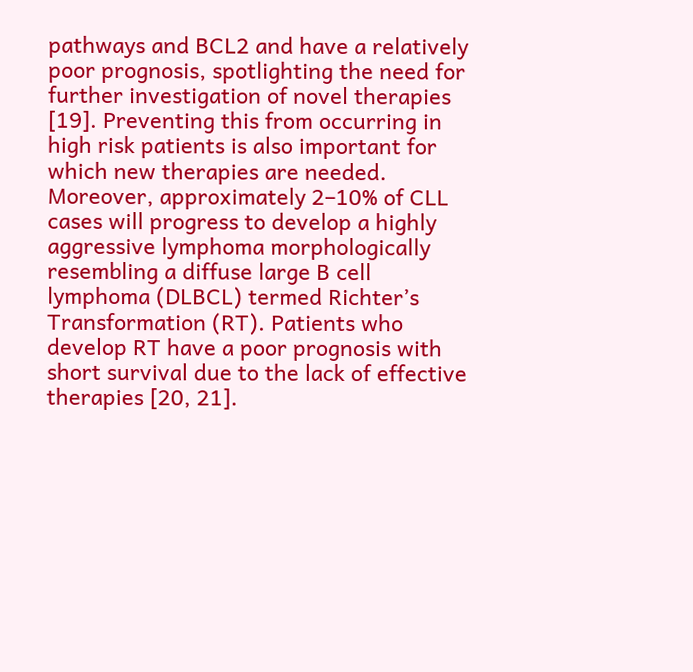pathways and BCL2 and have a relatively poor prognosis, spotlighting the need for further investigation of novel therapies [19]. Preventing this from occurring in high risk patients is also important for which new therapies are needed. Moreover, approximately 2–10% of CLL cases will progress to develop a highly aggressive lymphoma morphologically resembling a diffuse large B cell lymphoma (DLBCL) termed Richter’s Transformation (RT). Patients who develop RT have a poor prognosis with short survival due to the lack of effective therapies [20, 21].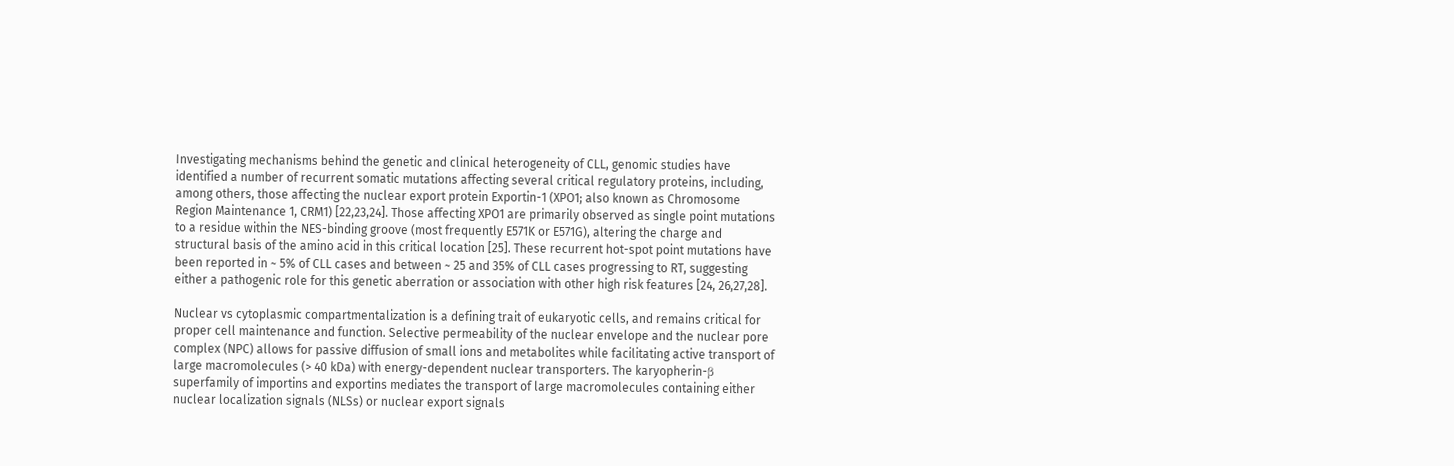Investigating mechanisms behind the genetic and clinical heterogeneity of CLL, genomic studies have identified a number of recurrent somatic mutations affecting several critical regulatory proteins, including, among others, those affecting the nuclear export protein Exportin-1 (XPO1; also known as Chromosome Region Maintenance 1, CRM1) [22,23,24]. Those affecting XPO1 are primarily observed as single point mutations to a residue within the NES-binding groove (most frequently E571K or E571G), altering the charge and structural basis of the amino acid in this critical location [25]. These recurrent hot-spot point mutations have been reported in ~ 5% of CLL cases and between ~ 25 and 35% of CLL cases progressing to RT, suggesting either a pathogenic role for this genetic aberration or association with other high risk features [24, 26,27,28].

Nuclear vs cytoplasmic compartmentalization is a defining trait of eukaryotic cells, and remains critical for proper cell maintenance and function. Selective permeability of the nuclear envelope and the nuclear pore complex (NPC) allows for passive diffusion of small ions and metabolites while facilitating active transport of large macromolecules (> 40 kDa) with energy-dependent nuclear transporters. The karyopherin-β superfamily of importins and exportins mediates the transport of large macromolecules containing either nuclear localization signals (NLSs) or nuclear export signals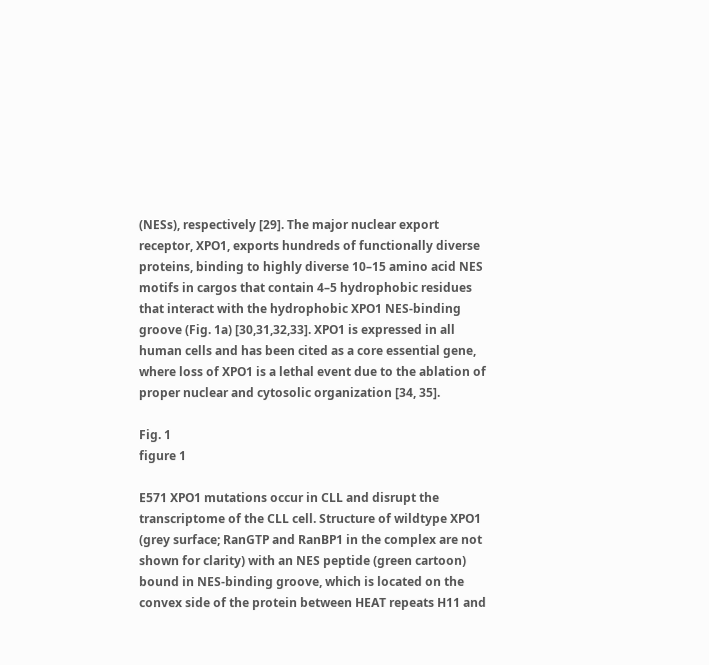(NESs), respectively [29]. The major nuclear export receptor, XPO1, exports hundreds of functionally diverse proteins, binding to highly diverse 10–15 amino acid NES motifs in cargos that contain 4–5 hydrophobic residues that interact with the hydrophobic XPO1 NES-binding groove (Fig. 1a) [30,31,32,33]. XPO1 is expressed in all human cells and has been cited as a core essential gene, where loss of XPO1 is a lethal event due to the ablation of proper nuclear and cytosolic organization [34, 35].

Fig. 1
figure 1

E571 XPO1 mutations occur in CLL and disrupt the transcriptome of the CLL cell. Structure of wildtype XPO1 (grey surface; RanGTP and RanBP1 in the complex are not shown for clarity) with an NES peptide (green cartoon) bound in NES-binding groove, which is located on the convex side of the protein between HEAT repeats H11 and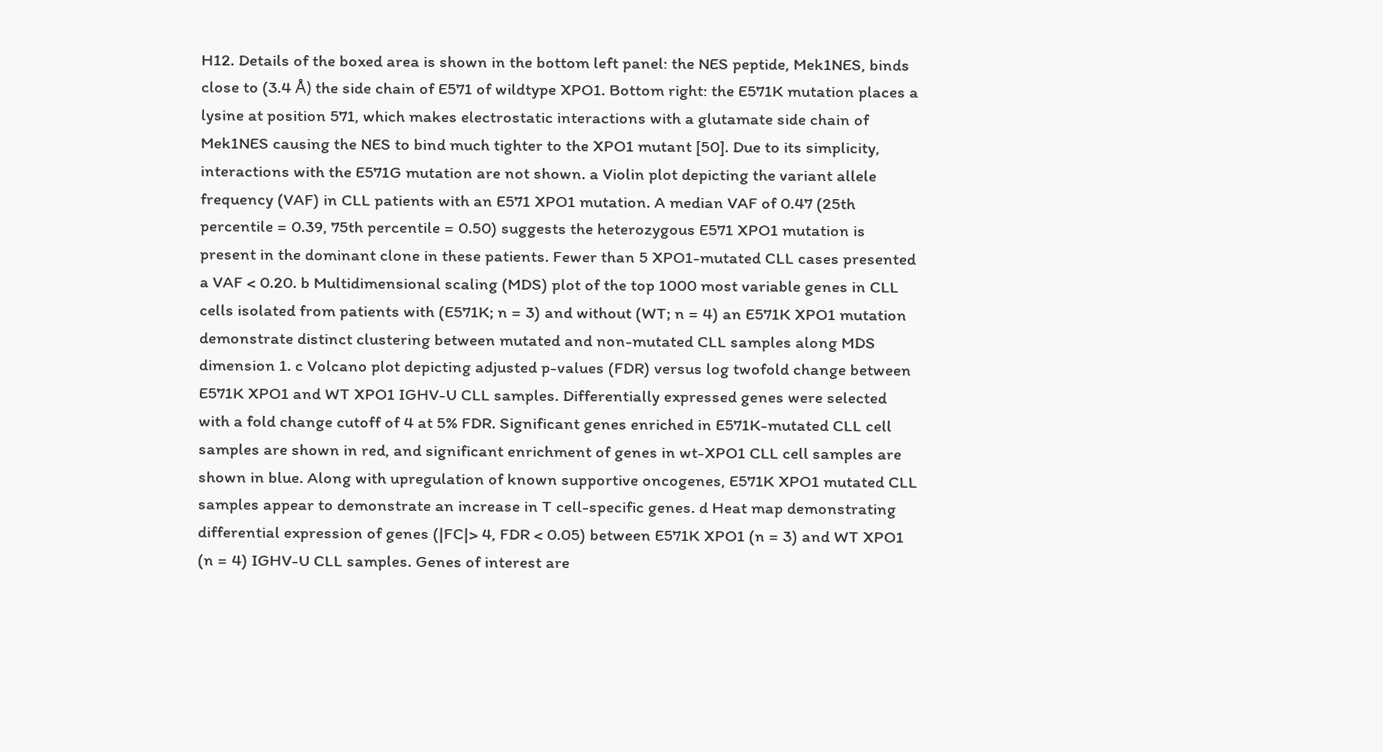H12. Details of the boxed area is shown in the bottom left panel: the NES peptide, Mek1NES, binds close to (3.4 Å) the side chain of E571 of wildtype XPO1. Bottom right: the E571K mutation places a lysine at position 571, which makes electrostatic interactions with a glutamate side chain of Mek1NES causing the NES to bind much tighter to the XPO1 mutant [50]. Due to its simplicity, interactions with the E571G mutation are not shown. a Violin plot depicting the variant allele frequency (VAF) in CLL patients with an E571 XPO1 mutation. A median VAF of 0.47 (25th percentile = 0.39, 75th percentile = 0.50) suggests the heterozygous E571 XPO1 mutation is present in the dominant clone in these patients. Fewer than 5 XPO1-mutated CLL cases presented a VAF < 0.20. b Multidimensional scaling (MDS) plot of the top 1000 most variable genes in CLL cells isolated from patients with (E571K; n = 3) and without (WT; n = 4) an E571K XPO1 mutation demonstrate distinct clustering between mutated and non-mutated CLL samples along MDS dimension 1. c Volcano plot depicting adjusted p-values (FDR) versus log twofold change between E571K XPO1 and WT XPO1 IGHV-U CLL samples. Differentially expressed genes were selected with a fold change cutoff of 4 at 5% FDR. Significant genes enriched in E571K-mutated CLL cell samples are shown in red, and significant enrichment of genes in wt-XPO1 CLL cell samples are shown in blue. Along with upregulation of known supportive oncogenes, E571K XPO1 mutated CLL samples appear to demonstrate an increase in T cell-specific genes. d Heat map demonstrating differential expression of genes (|FC|> 4, FDR < 0.05) between E571K XPO1 (n = 3) and WT XPO1 (n = 4) IGHV-U CLL samples. Genes of interest are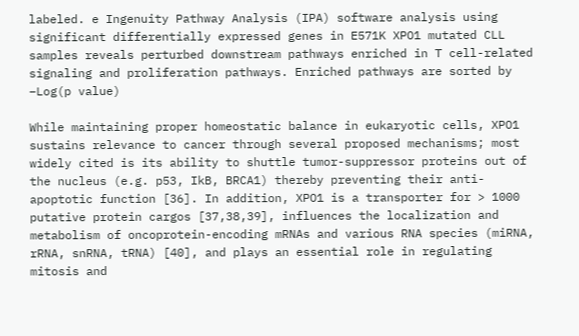labeled. e Ingenuity Pathway Analysis (IPA) software analysis using significant differentially expressed genes in E571K XPO1 mutated CLL samples reveals perturbed downstream pathways enriched in T cell-related signaling and proliferation pathways. Enriched pathways are sorted by –Log(p value)

While maintaining proper homeostatic balance in eukaryotic cells, XPO1 sustains relevance to cancer through several proposed mechanisms; most widely cited is its ability to shuttle tumor-suppressor proteins out of the nucleus (e.g. p53, IkB, BRCA1) thereby preventing their anti-apoptotic function [36]. In addition, XPO1 is a transporter for > 1000 putative protein cargos [37,38,39], influences the localization and metabolism of oncoprotein-encoding mRNAs and various RNA species (miRNA, rRNA, snRNA, tRNA) [40], and plays an essential role in regulating mitosis and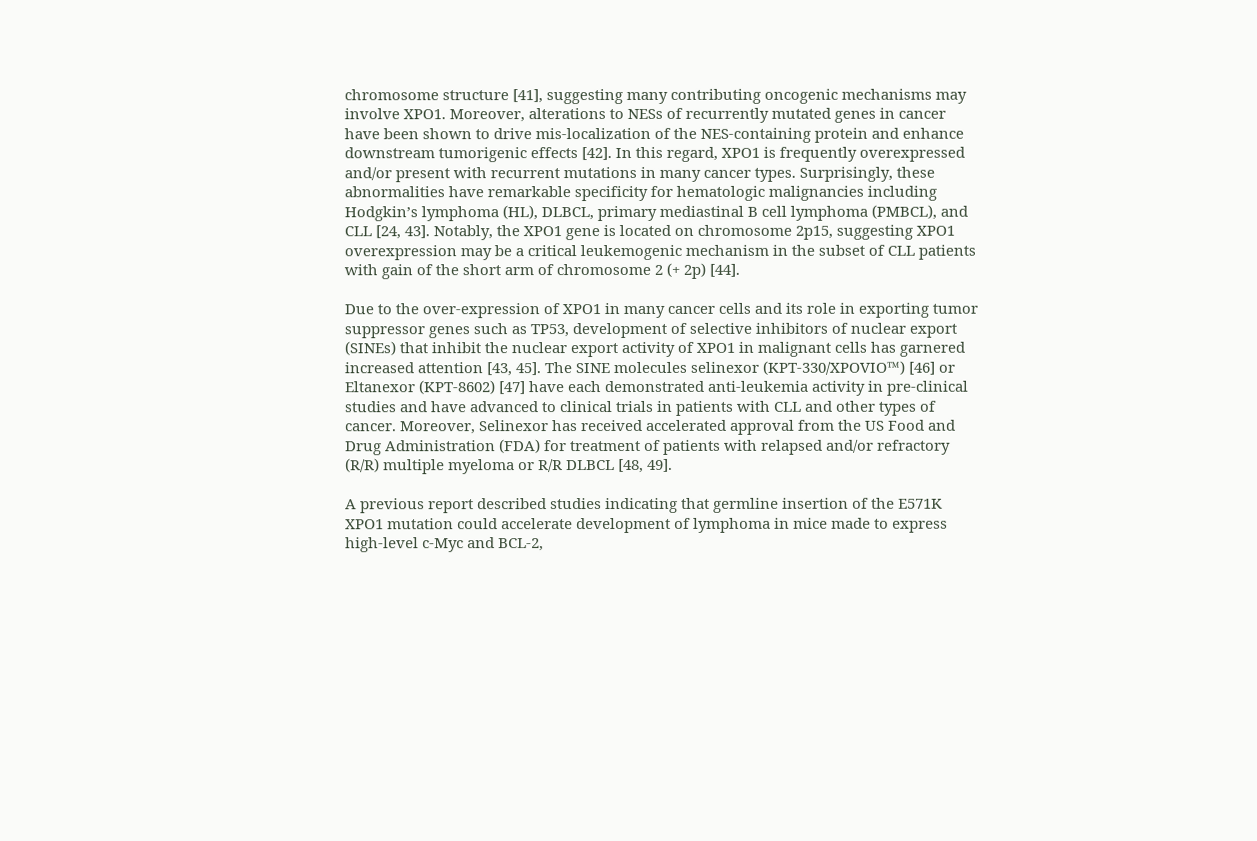chromosome structure [41], suggesting many contributing oncogenic mechanisms may involve XPO1. Moreover, alterations to NESs of recurrently mutated genes in cancer have been shown to drive mis-localization of the NES-containing protein and enhance downstream tumorigenic effects [42]. In this regard, XPO1 is frequently overexpressed and/or present with recurrent mutations in many cancer types. Surprisingly, these abnormalities have remarkable specificity for hematologic malignancies including Hodgkin’s lymphoma (HL), DLBCL, primary mediastinal B cell lymphoma (PMBCL), and CLL [24, 43]. Notably, the XPO1 gene is located on chromosome 2p15, suggesting XPO1 overexpression may be a critical leukemogenic mechanism in the subset of CLL patients with gain of the short arm of chromosome 2 (+ 2p) [44].

Due to the over-expression of XPO1 in many cancer cells and its role in exporting tumor suppressor genes such as TP53, development of selective inhibitors of nuclear export (SINEs) that inhibit the nuclear export activity of XPO1 in malignant cells has garnered increased attention [43, 45]. The SINE molecules selinexor (KPT-330/XPOVIO™) [46] or Eltanexor (KPT-8602) [47] have each demonstrated anti-leukemia activity in pre-clinical studies and have advanced to clinical trials in patients with CLL and other types of cancer. Moreover, Selinexor has received accelerated approval from the US Food and Drug Administration (FDA) for treatment of patients with relapsed and/or refractory (R/R) multiple myeloma or R/R DLBCL [48, 49].

A previous report described studies indicating that germline insertion of the E571K XPO1 mutation could accelerate development of lymphoma in mice made to express high-level c-Myc and BCL-2,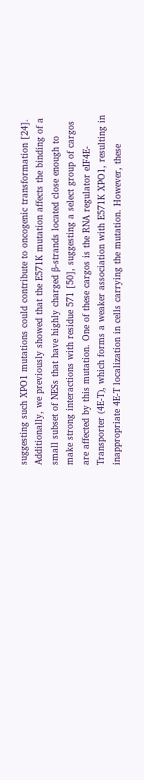suggesting such XPO1 mutations could contribute to oncogenic transformation [24]. Additionally, we previously showed that the E571K mutation affects the binding of a small subset of NESs that have highly charged β-strands located close enough to make strong interactions with residue 571 [50], suggesting a select group of cargos are affected by this mutation. One of these cargos is the RNA regulator eIF4E-Transporter (4E-T), which forms a weaker association with E571K XPO1, resulting in inappropriate 4E-T localization in cells carrying the mutation. However, these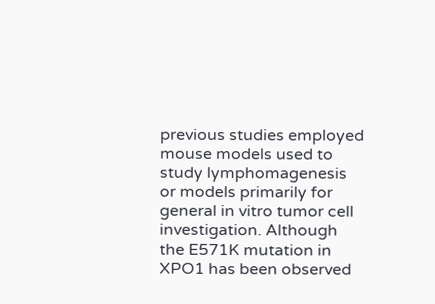previous studies employed mouse models used to study lymphomagenesis or models primarily for general in vitro tumor cell investigation. Although the E571K mutation in XPO1 has been observed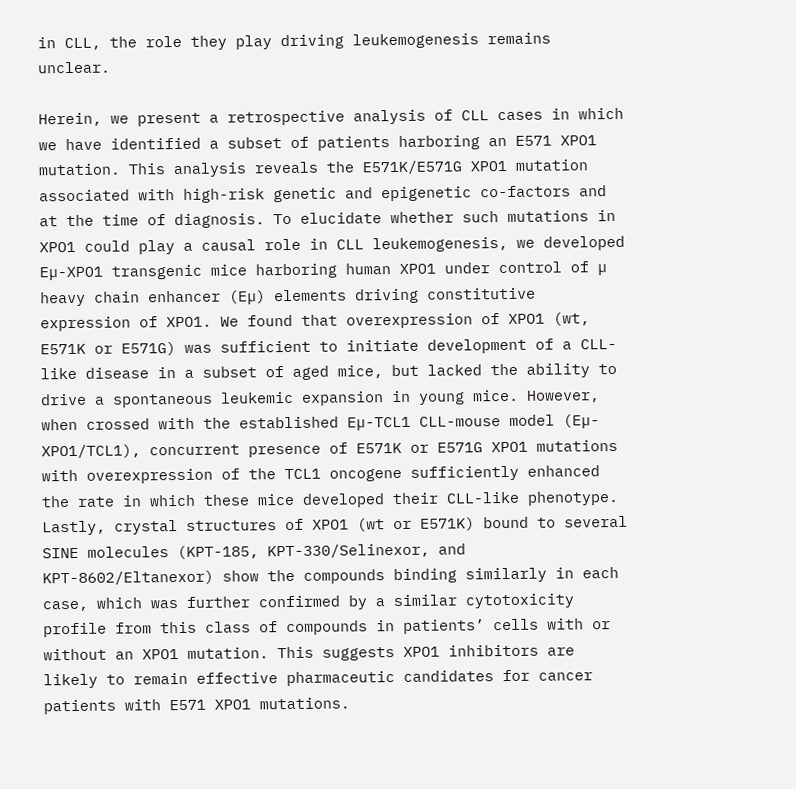in CLL, the role they play driving leukemogenesis remains unclear.

Herein, we present a retrospective analysis of CLL cases in which we have identified a subset of patients harboring an E571 XPO1 mutation. This analysis reveals the E571K/E571G XPO1 mutation associated with high-risk genetic and epigenetic co-factors and at the time of diagnosis. To elucidate whether such mutations in XPO1 could play a causal role in CLL leukemogenesis, we developed Eµ-XPO1 transgenic mice harboring human XPO1 under control of µ heavy chain enhancer (Eµ) elements driving constitutive expression of XPO1. We found that overexpression of XPO1 (wt, E571K or E571G) was sufficient to initiate development of a CLL-like disease in a subset of aged mice, but lacked the ability to drive a spontaneous leukemic expansion in young mice. However, when crossed with the established Eµ-TCL1 CLL-mouse model (Eµ-XPO1/TCL1), concurrent presence of E571K or E571G XPO1 mutations with overexpression of the TCL1 oncogene sufficiently enhanced the rate in which these mice developed their CLL-like phenotype. Lastly, crystal structures of XPO1 (wt or E571K) bound to several SINE molecules (KPT-185, KPT-330/Selinexor, and KPT-8602/Eltanexor) show the compounds binding similarly in each case, which was further confirmed by a similar cytotoxicity profile from this class of compounds in patients’ cells with or without an XPO1 mutation. This suggests XPO1 inhibitors are likely to remain effective pharmaceutic candidates for cancer patients with E571 XPO1 mutations.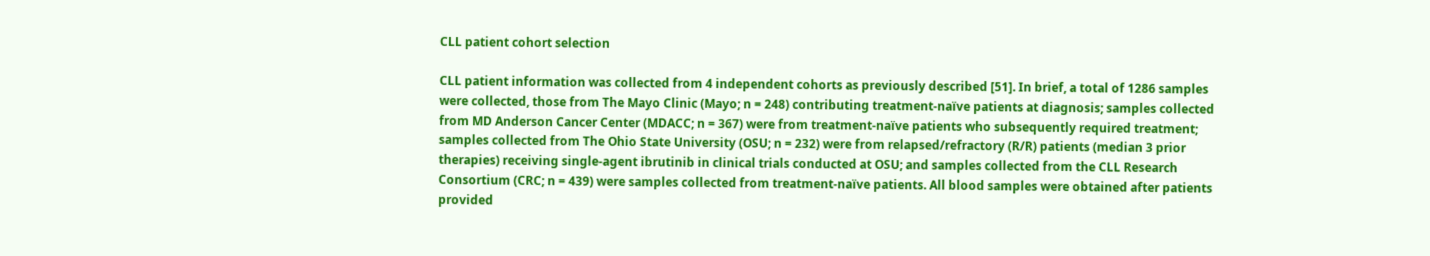CLL patient cohort selection

CLL patient information was collected from 4 independent cohorts as previously described [51]. In brief, a total of 1286 samples were collected, those from The Mayo Clinic (Mayo; n = 248) contributing treatment-naïve patients at diagnosis; samples collected from MD Anderson Cancer Center (MDACC; n = 367) were from treatment-naïve patients who subsequently required treatment; samples collected from The Ohio State University (OSU; n = 232) were from relapsed/refractory (R/R) patients (median 3 prior therapies) receiving single-agent ibrutinib in clinical trials conducted at OSU; and samples collected from the CLL Research Consortium (CRC; n = 439) were samples collected from treatment-naïve patients. All blood samples were obtained after patients provided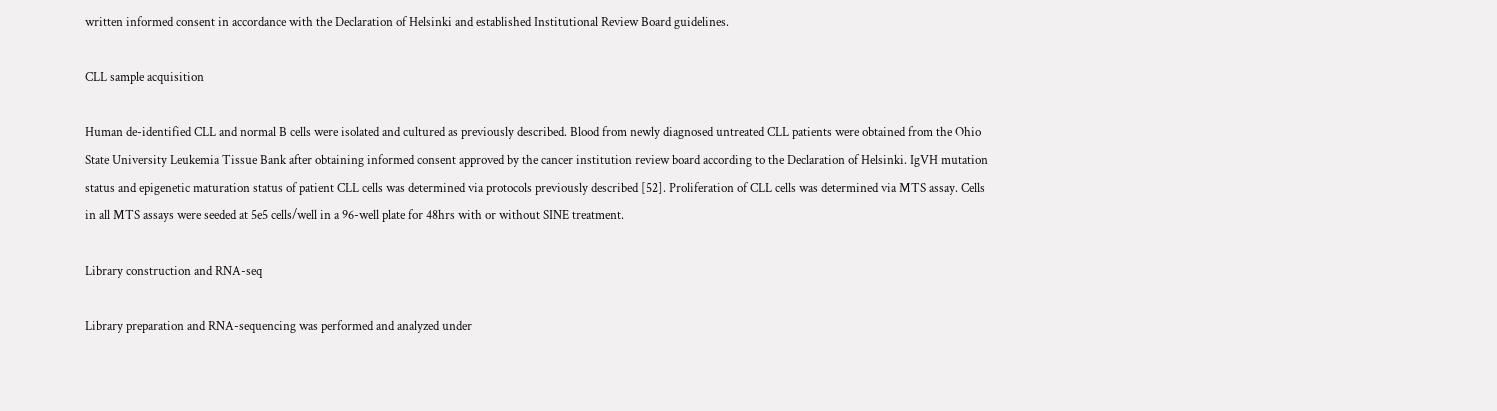written informed consent in accordance with the Declaration of Helsinki and established Institutional Review Board guidelines.

CLL sample acquisition

Human de-identified CLL and normal B cells were isolated and cultured as previously described. Blood from newly diagnosed untreated CLL patients were obtained from the Ohio State University Leukemia Tissue Bank after obtaining informed consent approved by the cancer institution review board according to the Declaration of Helsinki. IgVH mutation status and epigenetic maturation status of patient CLL cells was determined via protocols previously described [52]. Proliferation of CLL cells was determined via MTS assay. Cells in all MTS assays were seeded at 5e5 cells/well in a 96-well plate for 48hrs with or without SINE treatment.

Library construction and RNA-seq

Library preparation and RNA-sequencing was performed and analyzed under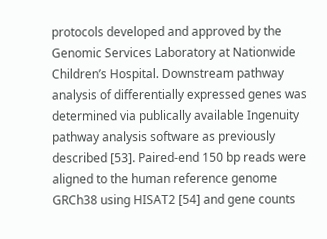protocols developed and approved by the Genomic Services Laboratory at Nationwide Children’s Hospital. Downstream pathway analysis of differentially expressed genes was determined via publically available Ingenuity pathway analysis software as previously described [53]. Paired-end 150 bp reads were aligned to the human reference genome GRCh38 using HISAT2 [54] and gene counts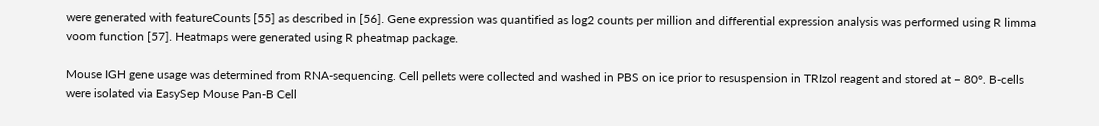were generated with featureCounts [55] as described in [56]. Gene expression was quantified as log2 counts per million and differential expression analysis was performed using R limma voom function [57]. Heatmaps were generated using R pheatmap package.

Mouse IGH gene usage was determined from RNA-sequencing. Cell pellets were collected and washed in PBS on ice prior to resuspension in TRIzol reagent and stored at − 80°. B-cells were isolated via EasySep Mouse Pan-B Cell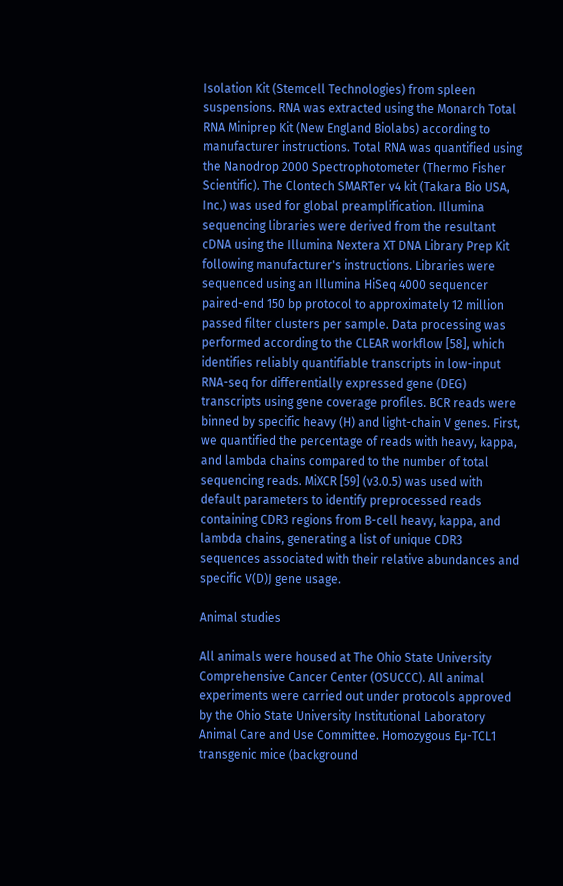Isolation Kit (Stemcell Technologies) from spleen suspensions. RNA was extracted using the Monarch Total RNA Miniprep Kit (New England Biolabs) according to manufacturer instructions. Total RNA was quantified using the Nanodrop 2000 Spectrophotometer (Thermo Fisher Scientific). The Clontech SMARTer v4 kit (Takara Bio USA, Inc.) was used for global preamplification. Illumina sequencing libraries were derived from the resultant cDNA using the Illumina Nextera XT DNA Library Prep Kit following manufacturer's instructions. Libraries were sequenced using an Illumina HiSeq 4000 sequencer paired-end 150 bp protocol to approximately 12 million passed filter clusters per sample. Data processing was performed according to the CLEAR workflow [58], which identifies reliably quantifiable transcripts in low-input RNA-seq for differentially expressed gene (DEG) transcripts using gene coverage profiles. BCR reads were binned by specific heavy (H) and light-chain V genes. First, we quantified the percentage of reads with heavy, kappa, and lambda chains compared to the number of total sequencing reads. MiXCR [59] (v3.0.5) was used with default parameters to identify preprocessed reads containing CDR3 regions from B-cell heavy, kappa, and lambda chains, generating a list of unique CDR3 sequences associated with their relative abundances and specific V(D)J gene usage.

Animal studies

All animals were housed at The Ohio State University Comprehensive Cancer Center (OSUCCC). All animal experiments were carried out under protocols approved by the Ohio State University Institutional Laboratory Animal Care and Use Committee. Homozygous Eµ-TCL1 transgenic mice (background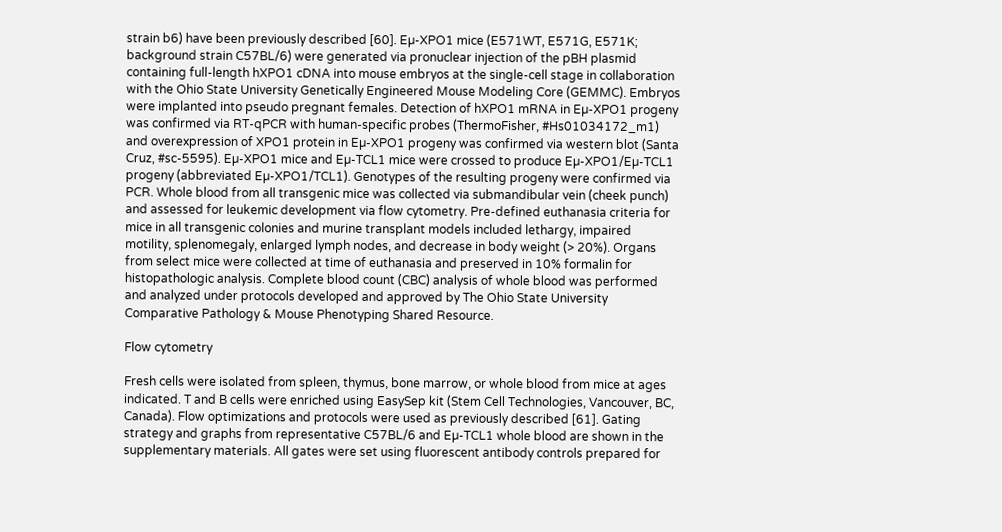strain b6) have been previously described [60]. Eµ-XPO1 mice (E571WT, E571G, E571K; background strain C57BL/6) were generated via pronuclear injection of the pBH plasmid containing full-length hXPO1 cDNA into mouse embryos at the single-cell stage in collaboration with the Ohio State University Genetically Engineered Mouse Modeling Core (GEMMC). Embryos were implanted into pseudo pregnant females. Detection of hXPO1 mRNA in Eµ-XPO1 progeny was confirmed via RT-qPCR with human-specific probes (ThermoFisher, #Hs01034172_m1) and overexpression of XPO1 protein in Eµ-XPO1 progeny was confirmed via western blot (Santa Cruz, #sc-5595). Eµ-XPO1 mice and Eµ-TCL1 mice were crossed to produce Eµ-XPO1/Eµ-TCL1 progeny (abbreviated Eµ-XPO1/TCL1). Genotypes of the resulting progeny were confirmed via PCR. Whole blood from all transgenic mice was collected via submandibular vein (cheek punch) and assessed for leukemic development via flow cytometry. Pre-defined euthanasia criteria for mice in all transgenic colonies and murine transplant models included lethargy, impaired motility, splenomegaly, enlarged lymph nodes, and decrease in body weight (> 20%). Organs from select mice were collected at time of euthanasia and preserved in 10% formalin for histopathologic analysis. Complete blood count (CBC) analysis of whole blood was performed and analyzed under protocols developed and approved by The Ohio State University Comparative Pathology & Mouse Phenotyping Shared Resource.

Flow cytometry

Fresh cells were isolated from spleen, thymus, bone marrow, or whole blood from mice at ages indicated. T and B cells were enriched using EasySep kit (Stem Cell Technologies, Vancouver, BC, Canada). Flow optimizations and protocols were used as previously described [61]. Gating strategy and graphs from representative C57BL/6 and Eµ-TCL1 whole blood are shown in the supplementary materials. All gates were set using fluorescent antibody controls prepared for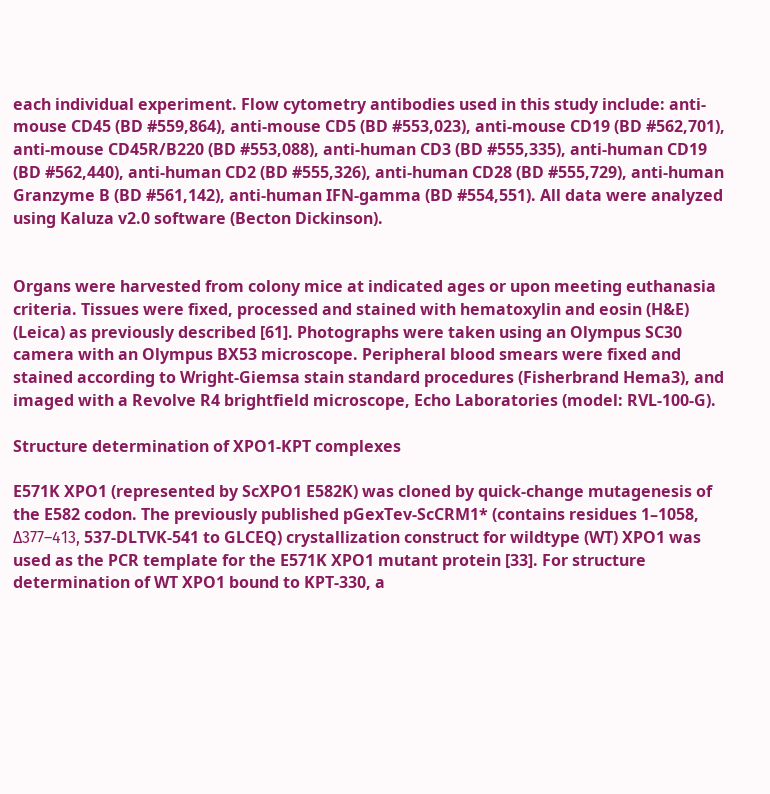each individual experiment. Flow cytometry antibodies used in this study include: anti-mouse CD45 (BD #559,864), anti-mouse CD5 (BD #553,023), anti-mouse CD19 (BD #562,701), anti-mouse CD45R/B220 (BD #553,088), anti-human CD3 (BD #555,335), anti-human CD19 (BD #562,440), anti-human CD2 (BD #555,326), anti-human CD28 (BD #555,729), anti-human Granzyme B (BD #561,142), anti-human IFN-gamma (BD #554,551). All data were analyzed using Kaluza v2.0 software (Becton Dickinson).


Organs were harvested from colony mice at indicated ages or upon meeting euthanasia criteria. Tissues were fixed, processed and stained with hematoxylin and eosin (H&E) (Leica) as previously described [61]. Photographs were taken using an Olympus SC30 camera with an Olympus BX53 microscope. Peripheral blood smears were fixed and stained according to Wright-Giemsa stain standard procedures (Fisherbrand Hema3), and imaged with a Revolve R4 brightfield microscope, Echo Laboratories (model: RVL-100-G).

Structure determination of XPO1-KPT complexes

E571K XPO1 (represented by ScXPO1 E582K) was cloned by quick-change mutagenesis of the E582 codon. The previously published pGexTev-ScCRM1* (contains residues 1–1058, Δ377–413, 537-DLTVK-541 to GLCEQ) crystallization construct for wildtype (WT) XPO1 was used as the PCR template for the E571K XPO1 mutant protein [33]. For structure determination of WT XPO1 bound to KPT-330, a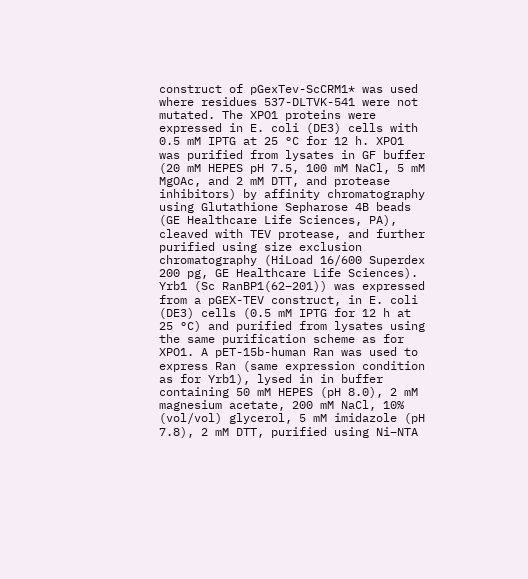construct of pGexTev-ScCRM1* was used where residues 537-DLTVK-541 were not mutated. The XPO1 proteins were expressed in E. coli (DE3) cells with 0.5 mM IPTG at 25 °C for 12 h. XPO1 was purified from lysates in GF buffer (20 mM HEPES pH 7.5, 100 mM NaCl, 5 mM MgOAc, and 2 mM DTT, and protease inhibitors) by affinity chromatography using Glutathione Sepharose 4B beads (GE Healthcare Life Sciences, PA), cleaved with TEV protease, and further purified using size exclusion chromatography (HiLoad 16/600 Superdex 200 pg, GE Healthcare Life Sciences). Yrb1 (Sc RanBP1(62–201)) was expressed from a pGEX-TEV construct, in E. coli (DE3) cells (0.5 mM IPTG for 12 h at 25 °C) and purified from lysates using the same purification scheme as for XPO1. A pET-15b-human Ran was used to express Ran (same expression condition as for Yrb1), lysed in in buffer containing 50 mM HEPES (pH 8.0), 2 mM magnesium acetate, 200 mM NaCl, 10% (vol/vol) glycerol, 5 mM imidazole (pH 7.8), 2 mM DTT, purified using Ni–NTA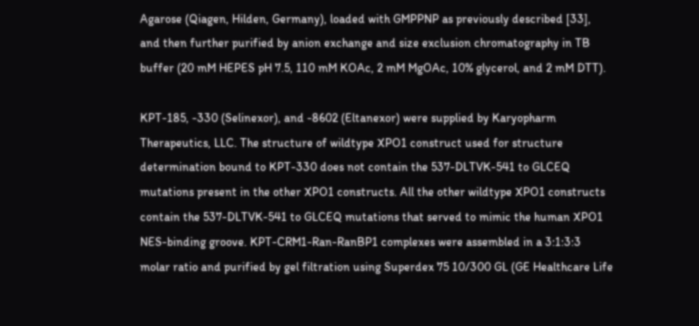Agarose (Qiagen, Hilden, Germany), loaded with GMPPNP as previously described [33], and then further purified by anion exchange and size exclusion chromatography in TB buffer (20 mM HEPES pH 7.5, 110 mM KOAc, 2 mM MgOAc, 10% glycerol, and 2 mM DTT).

KPT-185, -330 (Selinexor), and -8602 (Eltanexor) were supplied by Karyopharm Therapeutics, LLC. The structure of wildtype XPO1 construct used for structure determination bound to KPT-330 does not contain the 537-DLTVK-541 to GLCEQ mutations present in the other XPO1 constructs. All the other wildtype XPO1 constructs contain the 537-DLTVK-541 to GLCEQ mutations that served to mimic the human XPO1 NES-binding groove. KPT-CRM1-Ran-RanBP1 complexes were assembled in a 3:1:3:3 molar ratio and purified by gel filtration using Superdex 75 10/300 GL (GE Healthcare Life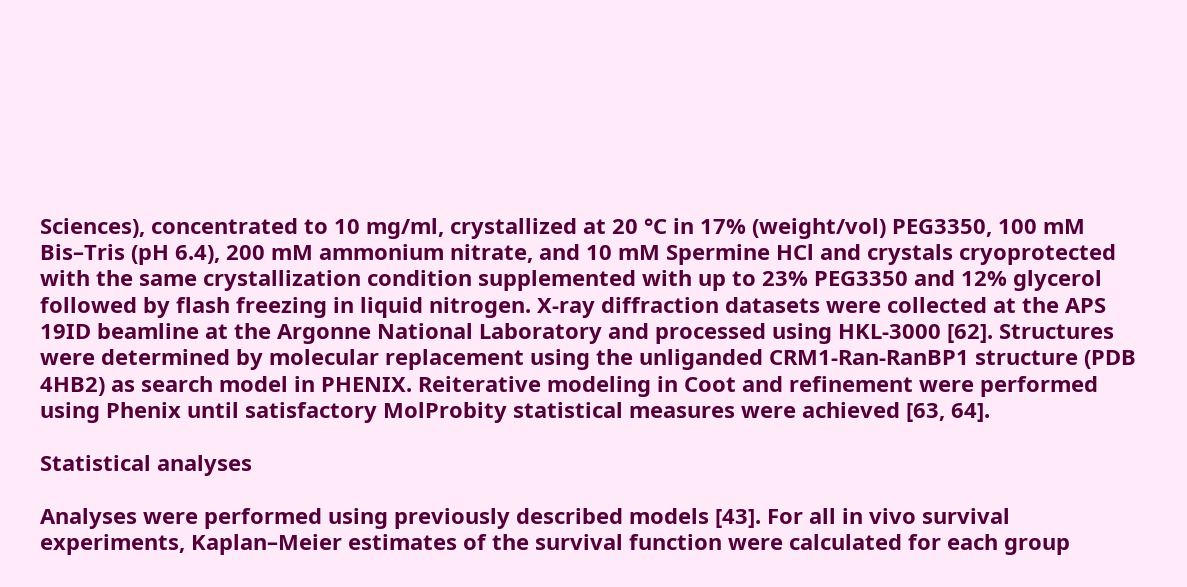Sciences), concentrated to 10 mg/ml, crystallized at 20 °C in 17% (weight/vol) PEG3350, 100 mM Bis–Tris (pH 6.4), 200 mM ammonium nitrate, and 10 mM Spermine HCl and crystals cryoprotected with the same crystallization condition supplemented with up to 23% PEG3350 and 12% glycerol followed by flash freezing in liquid nitrogen. X-ray diffraction datasets were collected at the APS 19ID beamline at the Argonne National Laboratory and processed using HKL-3000 [62]. Structures were determined by molecular replacement using the unliganded CRM1-Ran-RanBP1 structure (PDB 4HB2) as search model in PHENIX. Reiterative modeling in Coot and refinement were performed using Phenix until satisfactory MolProbity statistical measures were achieved [63, 64].

Statistical analyses

Analyses were performed using previously described models [43]. For all in vivo survival experiments, Kaplan–Meier estimates of the survival function were calculated for each group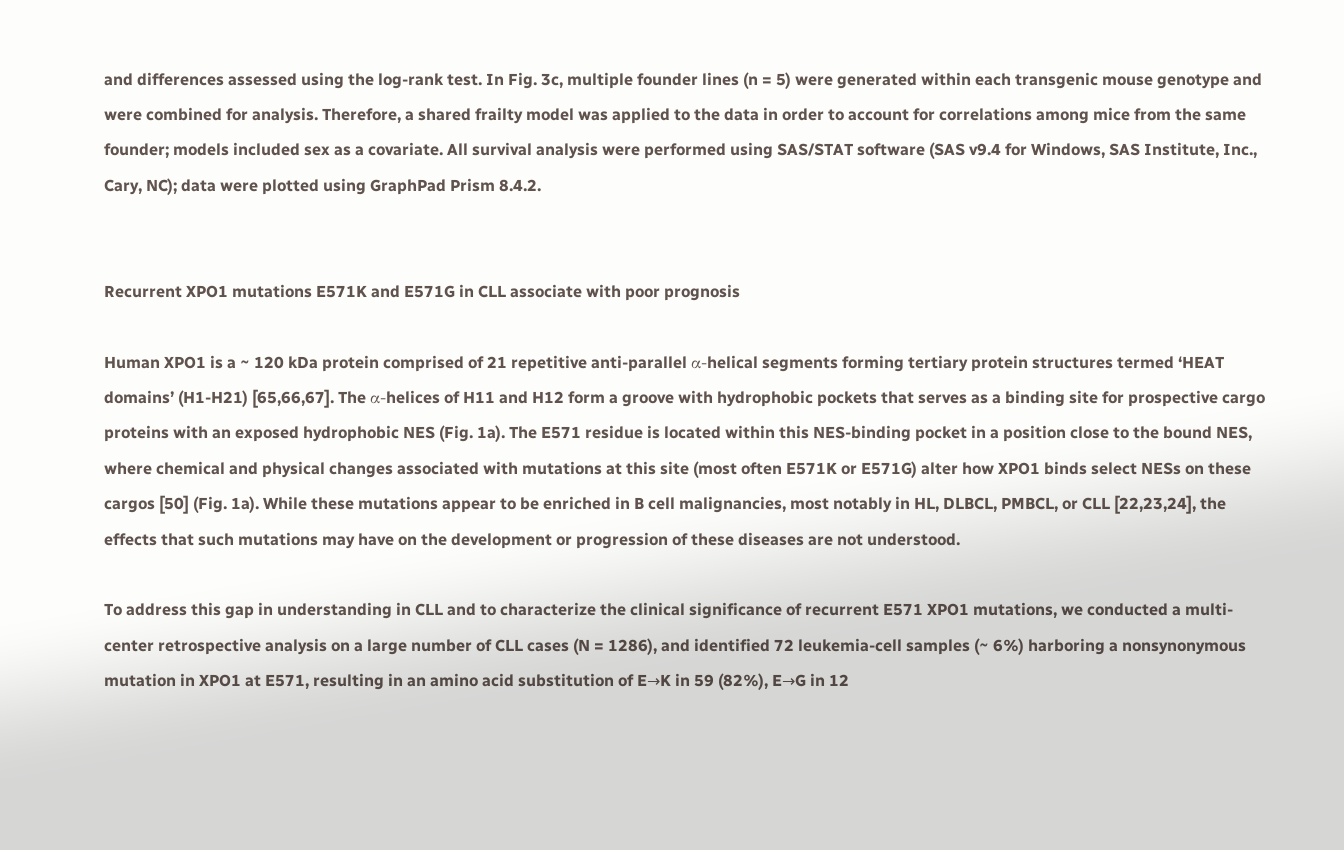and differences assessed using the log-rank test. In Fig. 3c, multiple founder lines (n = 5) were generated within each transgenic mouse genotype and were combined for analysis. Therefore, a shared frailty model was applied to the data in order to account for correlations among mice from the same founder; models included sex as a covariate. All survival analysis were performed using SAS/STAT software (SAS v9.4 for Windows, SAS Institute, Inc., Cary, NC); data were plotted using GraphPad Prism 8.4.2.


Recurrent XPO1 mutations E571K and E571G in CLL associate with poor prognosis

Human XPO1 is a ~ 120 kDa protein comprised of 21 repetitive anti-parallel α-helical segments forming tertiary protein structures termed ‘HEAT domains’ (H1-H21) [65,66,67]. The α-helices of H11 and H12 form a groove with hydrophobic pockets that serves as a binding site for prospective cargo proteins with an exposed hydrophobic NES (Fig. 1a). The E571 residue is located within this NES-binding pocket in a position close to the bound NES, where chemical and physical changes associated with mutations at this site (most often E571K or E571G) alter how XPO1 binds select NESs on these cargos [50] (Fig. 1a). While these mutations appear to be enriched in B cell malignancies, most notably in HL, DLBCL, PMBCL, or CLL [22,23,24], the effects that such mutations may have on the development or progression of these diseases are not understood.

To address this gap in understanding in CLL and to characterize the clinical significance of recurrent E571 XPO1 mutations, we conducted a multi-center retrospective analysis on a large number of CLL cases (N = 1286), and identified 72 leukemia-cell samples (~ 6%) harboring a nonsynonymous mutation in XPO1 at E571, resulting in an amino acid substitution of E→K in 59 (82%), E→G in 12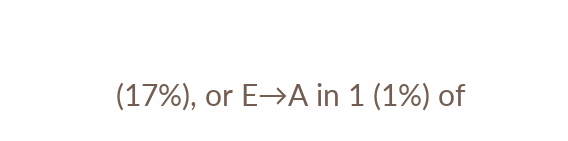(17%), or E→A in 1 (1%) of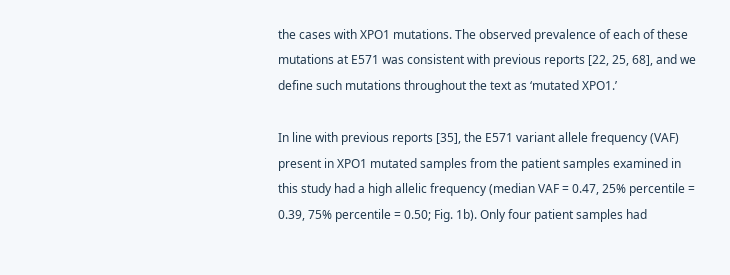the cases with XPO1 mutations. The observed prevalence of each of these mutations at E571 was consistent with previous reports [22, 25, 68], and we define such mutations throughout the text as ‘mutated XPO1.’

In line with previous reports [35], the E571 variant allele frequency (VAF) present in XPO1 mutated samples from the patient samples examined in this study had a high allelic frequency (median VAF = 0.47, 25% percentile = 0.39, 75% percentile = 0.50; Fig. 1b). Only four patient samples had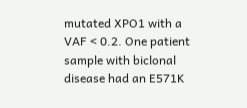mutated XPO1 with a VAF < 0.2. One patient sample with biclonal disease had an E571K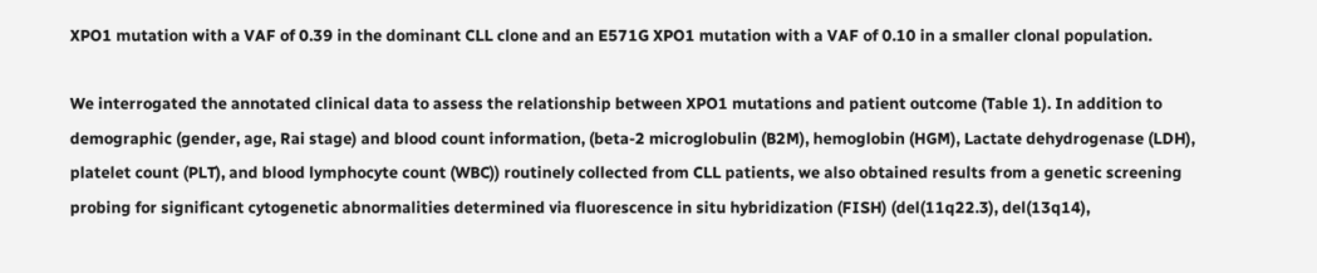XPO1 mutation with a VAF of 0.39 in the dominant CLL clone and an E571G XPO1 mutation with a VAF of 0.10 in a smaller clonal population.

We interrogated the annotated clinical data to assess the relationship between XPO1 mutations and patient outcome (Table 1). In addition to demographic (gender, age, Rai stage) and blood count information, (beta-2 microglobulin (B2M), hemoglobin (HGM), Lactate dehydrogenase (LDH), platelet count (PLT), and blood lymphocyte count (WBC)) routinely collected from CLL patients, we also obtained results from a genetic screening probing for significant cytogenetic abnormalities determined via fluorescence in situ hybridization (FISH) (del(11q22.3), del(13q14),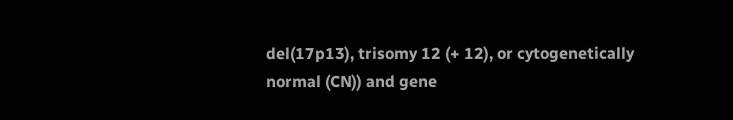del(17p13), trisomy 12 (+ 12), or cytogenetically normal (CN)) and gene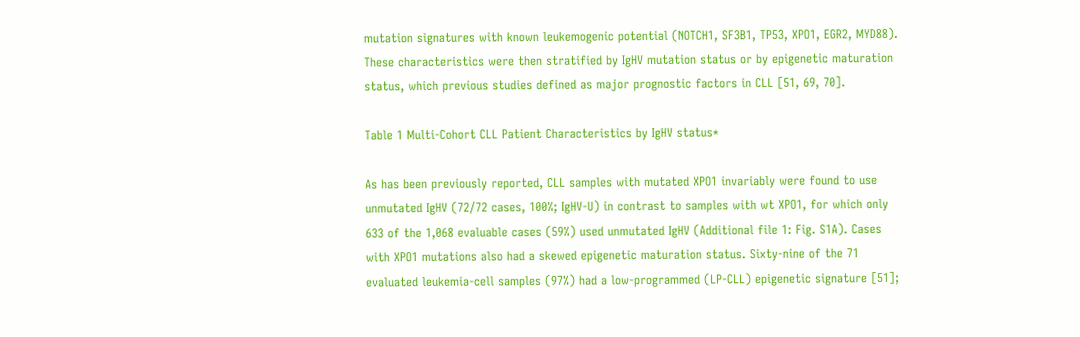mutation signatures with known leukemogenic potential (NOTCH1, SF3B1, TP53, XPO1, EGR2, MYD88). These characteristics were then stratified by IgHV mutation status or by epigenetic maturation status, which previous studies defined as major prognostic factors in CLL [51, 69, 70].

Table 1 Multi-Cohort CLL Patient Characteristics by IgHV status*

As has been previously reported, CLL samples with mutated XPO1 invariably were found to use unmutated IgHV (72/72 cases, 100%; IgHV-U) in contrast to samples with wt XPO1, for which only 633 of the 1,068 evaluable cases (59%) used unmutated IgHV (Additional file 1: Fig. S1A). Cases with XPO1 mutations also had a skewed epigenetic maturation status. Sixty-nine of the 71 evaluated leukemia-cell samples (97%) had a low-programmed (LP-CLL) epigenetic signature [51];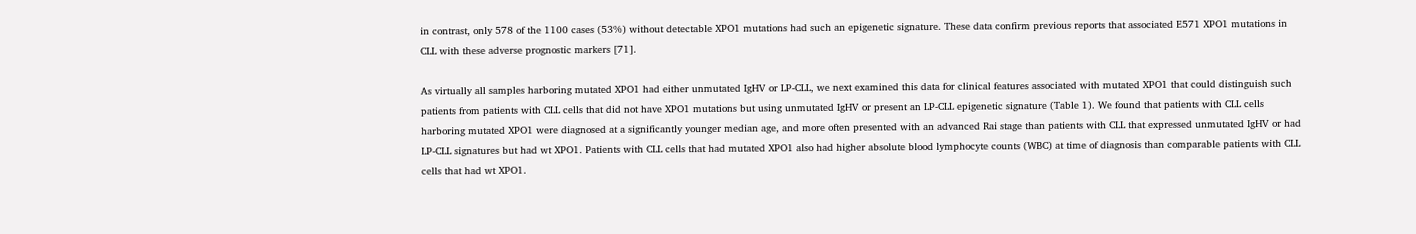in contrast, only 578 of the 1100 cases (53%) without detectable XPO1 mutations had such an epigenetic signature. These data confirm previous reports that associated E571 XPO1 mutations in CLL with these adverse prognostic markers [71].

As virtually all samples harboring mutated XPO1 had either unmutated IgHV or LP-CLL, we next examined this data for clinical features associated with mutated XPO1 that could distinguish such patients from patients with CLL cells that did not have XPO1 mutations but using unmutated IgHV or present an LP-CLL epigenetic signature (Table 1). We found that patients with CLL cells harboring mutated XPO1 were diagnosed at a significantly younger median age, and more often presented with an advanced Rai stage than patients with CLL that expressed unmutated IgHV or had LP-CLL signatures but had wt XPO1. Patients with CLL cells that had mutated XPO1 also had higher absolute blood lymphocyte counts (WBC) at time of diagnosis than comparable patients with CLL cells that had wt XPO1.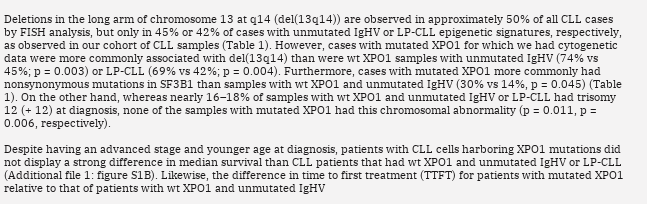Deletions in the long arm of chromosome 13 at q14 (del(13q14)) are observed in approximately 50% of all CLL cases by FISH analysis, but only in 45% or 42% of cases with unmutated IgHV or LP-CLL epigenetic signatures, respectively, as observed in our cohort of CLL samples (Table 1). However, cases with mutated XPO1 for which we had cytogenetic data were more commonly associated with del(13q14) than were wt XPO1 samples with unmutated IgHV (74% vs 45%; p = 0.003) or LP-CLL (69% vs 42%; p = 0.004). Furthermore, cases with mutated XPO1 more commonly had nonsynonymous mutations in SF3B1 than samples with wt XPO1 and unmutated IgHV (30% vs 14%, p = 0.045) (Table 1). On the other hand, whereas nearly 16–18% of samples with wt XPO1 and unmutated IgHV or LP-CLL had trisomy 12 (+ 12) at diagnosis, none of the samples with mutated XPO1 had this chromosomal abnormality (p = 0.011, p = 0.006, respectively).

Despite having an advanced stage and younger age at diagnosis, patients with CLL cells harboring XPO1 mutations did not display a strong difference in median survival than CLL patients that had wt XPO1 and unmutated IgHV or LP-CLL (Additional file 1: figure S1B). Likewise, the difference in time to first treatment (TTFT) for patients with mutated XPO1 relative to that of patients with wt XPO1 and unmutated IgHV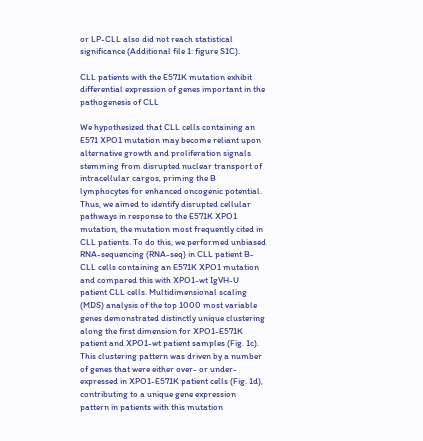or LP-CLL also did not reach statistical significance (Additional file 1: figure S1C).

CLL patients with the E571K mutation exhibit differential expression of genes important in the pathogenesis of CLL

We hypothesized that CLL cells containing an E571 XPO1 mutation may become reliant upon alternative growth and proliferation signals stemming from disrupted nuclear transport of intracellular cargos, priming the B lymphocytes for enhanced oncogenic potential. Thus, we aimed to identify disrupted cellular pathways in response to the E571K XPO1 mutation, the mutation most frequently cited in CLL patients. To do this, we performed unbiased RNA-sequencing (RNA-seq) in CLL patient B-CLL cells containing an E571K XPO1 mutation and compared this with XPO1-wt IgVH-U patient CLL cells. Multidimensional scaling (MDS) analysis of the top 1000 most variable genes demonstrated distinctly unique clustering along the first dimension for XPO1-E571K patient and XPO1-wt patient samples (Fig. 1c). This clustering pattern was driven by a number of genes that were either over- or under-expressed in XPO1-E571K patient cells (Fig. 1d), contributing to a unique gene expression pattern in patients with this mutation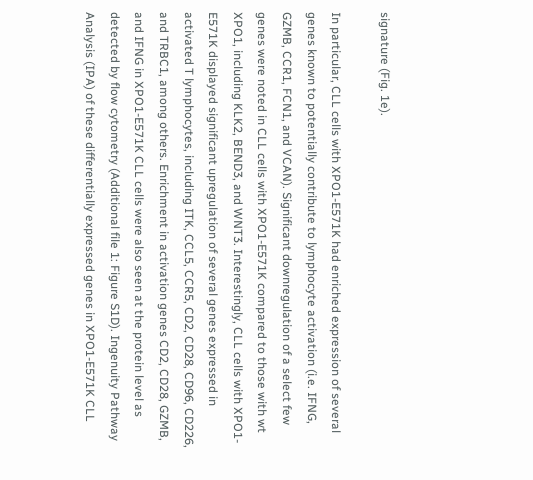signature (Fig. 1e).

In particular, CLL cells with XPO1-E571K had enriched expression of several genes known to potentially contribute to lymphocyte activation (i.e. IFNG, GZMB, CCR1, FCN1, and VCAN). Significant downregulation of a select few genes were noted in CLL cells with XPO1-E571K compared to those with wt XPO1, including KLK2, BEND3, and WNT3. Interestingly, CLL cells with XPO1-E571K displayed significant upregulation of several genes expressed in activated T lymphocytes, including ITK, CCL5, CCR5, CD2, CD28, CD96, CD226, and TRBC1, among others. Enrichment in activation genes CD2, CD28, GZMB, and IFNG in XPO1-E571K CLL cells were also seen at the protein level as detected by flow cytometry (Additional file 1: Figure S1D). Ingenuity Pathway Analysis (IPA) of these differentially expressed genes in XPO1-E571K CLL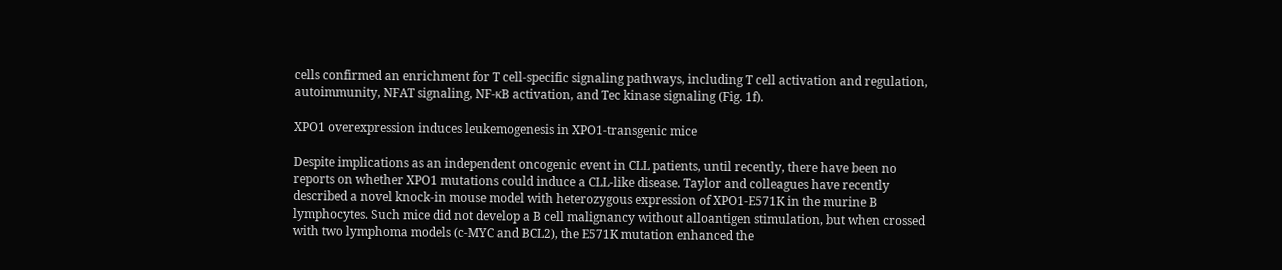cells confirmed an enrichment for T cell-specific signaling pathways, including T cell activation and regulation, autoimmunity, NFAT signaling, NF-κB activation, and Tec kinase signaling (Fig. 1f).

XPO1 overexpression induces leukemogenesis in XPO1-transgenic mice

Despite implications as an independent oncogenic event in CLL patients, until recently, there have been no reports on whether XPO1 mutations could induce a CLL-like disease. Taylor and colleagues have recently described a novel knock-in mouse model with heterozygous expression of XPO1-E571K in the murine B lymphocytes. Such mice did not develop a B cell malignancy without alloantigen stimulation, but when crossed with two lymphoma models (c-MYC and BCL2), the E571K mutation enhanced the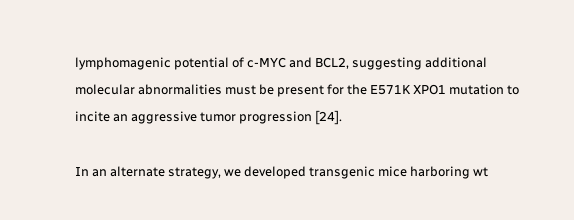lymphomagenic potential of c-MYC and BCL2, suggesting additional molecular abnormalities must be present for the E571K XPO1 mutation to incite an aggressive tumor progression [24].

In an alternate strategy, we developed transgenic mice harboring wt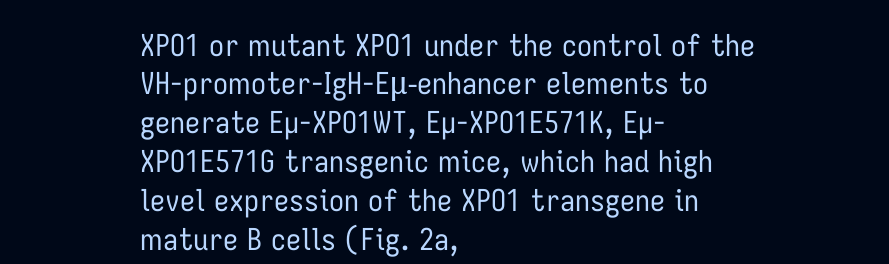XPO1 or mutant XPO1 under the control of the VH-promoter-IgH-Eμ-enhancer elements to generate Eµ-XPO1WT, Eµ-XPO1E571K, Eµ-XPO1E571G transgenic mice, which had high level expression of the XPO1 transgene in mature B cells (Fig. 2a,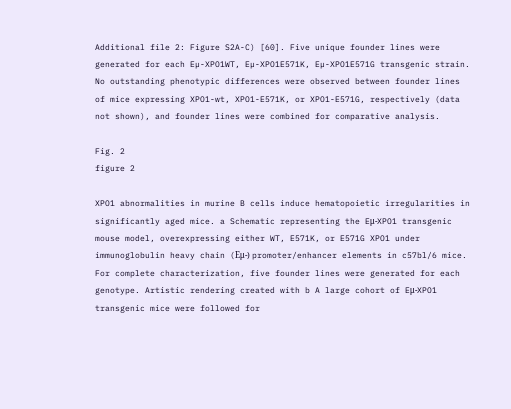Additional file 2: Figure S2A-C) [60]. Five unique founder lines were generated for each Eµ-XPO1WT, Eµ-XPO1E571K, Eµ-XPO1E571G transgenic strain. No outstanding phenotypic differences were observed between founder lines of mice expressing XPO1-wt, XPO1-E571K, or XPO1-E571G, respectively (data not shown), and founder lines were combined for comparative analysis.

Fig. 2
figure 2

XPO1 abnormalities in murine B cells induce hematopoietic irregularities in significantly aged mice. a Schematic representing the Eμ-XPO1 transgenic mouse model, overexpressing either WT, E571K, or E571G XPO1 under immunoglobulin heavy chain (Eμ-) promoter/enhancer elements in c57bl/6 mice. For complete characterization, five founder lines were generated for each genotype. Artistic rendering created with b A large cohort of Eμ-XPO1 transgenic mice were followed for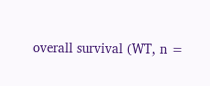overall survival (WT, n =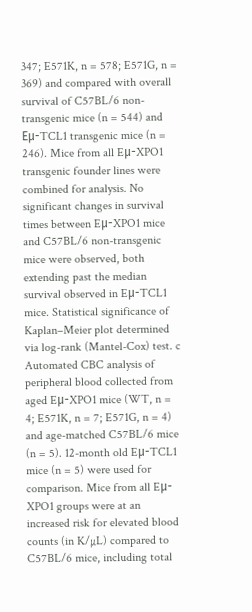347; E571K, n = 578; E571G, n = 369) and compared with overall survival of C57BL/6 non-transgenic mice (n = 544) and Eμ-TCL1 transgenic mice (n = 246). Mice from all Eμ-XPO1 transgenic founder lines were combined for analysis. No significant changes in survival times between Eμ-XPO1 mice and C57BL/6 non-transgenic mice were observed, both extending past the median survival observed in Eμ-TCL1 mice. Statistical significance of Kaplan–Meier plot determined via log-rank (Mantel-Cox) test. c Automated CBC analysis of peripheral blood collected from aged Eμ-XPO1 mice (WT, n = 4; E571K, n = 7; E571G, n = 4) and age-matched C57BL/6 mice (n = 5). 12-month old Eμ-TCL1 mice (n = 5) were used for comparison. Mice from all Eμ-XPO1 groups were at an increased risk for elevated blood counts (in K/µL) compared to C57BL/6 mice, including total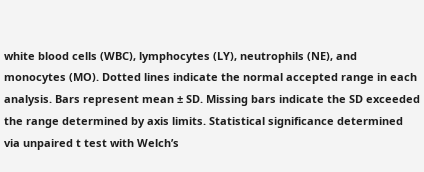white blood cells (WBC), lymphocytes (LY), neutrophils (NE), and monocytes (MO). Dotted lines indicate the normal accepted range in each analysis. Bars represent mean ± SD. Missing bars indicate the SD exceeded the range determined by axis limits. Statistical significance determined via unpaired t test with Welch’s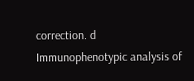correction. d Immunophenotypic analysis of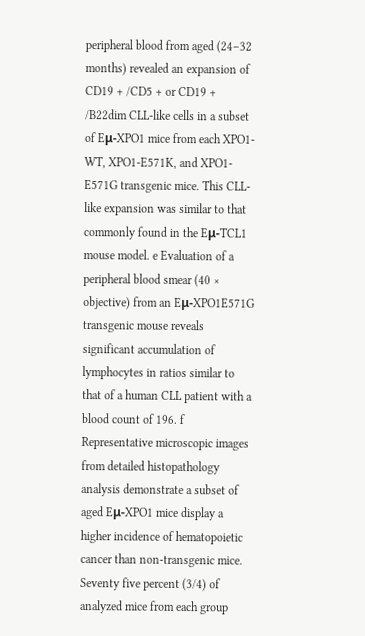peripheral blood from aged (24–32 months) revealed an expansion of CD19 + /CD5 + or CD19 + /B22dim CLL-like cells in a subset of Eμ-XPO1 mice from each XPO1-WT, XPO1-E571K, and XPO1-E571G transgenic mice. This CLL-like expansion was similar to that commonly found in the Eμ-TCL1 mouse model. e Evaluation of a peripheral blood smear (40 × objective) from an Eμ-XPO1E571G transgenic mouse reveals significant accumulation of lymphocytes in ratios similar to that of a human CLL patient with a blood count of 196. f Representative microscopic images from detailed histopathology analysis demonstrate a subset of aged Eμ-XPO1 mice display a higher incidence of hematopoietic cancer than non-transgenic mice. Seventy five percent (3/4) of analyzed mice from each group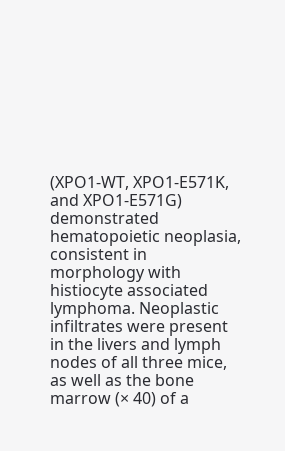(XPO1-WT, XPO1-E571K, and XPO1-E571G) demonstrated hematopoietic neoplasia, consistent in morphology with histiocyte associated lymphoma. Neoplastic infiltrates were present in the livers and lymph nodes of all three mice, as well as the bone marrow (× 40) of a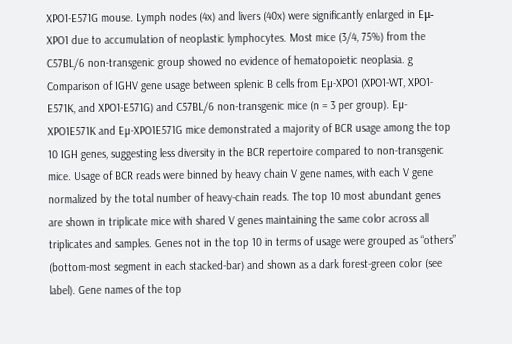XPO1-E571G mouse. Lymph nodes (4x) and livers (40x) were significantly enlarged in Eμ-XPO1 due to accumulation of neoplastic lymphocytes. Most mice (3/4, 75%) from the C57BL/6 non-transgenic group showed no evidence of hematopoietic neoplasia. g Comparison of IGHV gene usage between splenic B cells from Eµ-XPO1 (XPO1-WT, XPO1-E571K, and XPO1-E571G) and C57BL/6 non-transgenic mice (n = 3 per group). Eµ-XPO1E571K and Eµ-XPO1E571G mice demonstrated a majority of BCR usage among the top 10 IGH genes, suggesting less diversity in the BCR repertoire compared to non-transgenic mice. Usage of BCR reads were binned by heavy chain V gene names, with each V gene normalized by the total number of heavy-chain reads. The top 10 most abundant genes are shown in triplicate mice with shared V genes maintaining the same color across all triplicates and samples. Genes not in the top 10 in terms of usage were grouped as “others” (bottom-most segment in each stacked-bar) and shown as a dark forest-green color (see label). Gene names of the top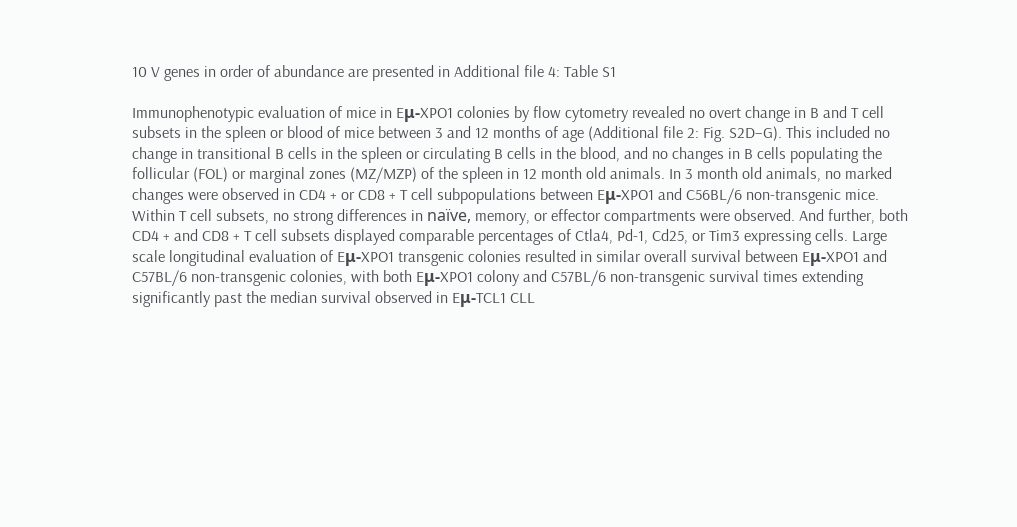10 V genes in order of abundance are presented in Additional file 4: Table S1

Immunophenotypic evaluation of mice in Eμ-XPO1 colonies by flow cytometry revealed no overt change in B and T cell subsets in the spleen or blood of mice between 3 and 12 months of age (Additional file 2: Fig. S2D–G). This included no change in transitional B cells in the spleen or circulating B cells in the blood, and no changes in B cells populating the follicular (FOL) or marginal zones (MZ/MZP) of the spleen in 12 month old animals. In 3 month old animals, no marked changes were observed in CD4 + or CD8 + T cell subpopulations between Eμ-XPO1 and C56BL/6 non-transgenic mice. Within T cell subsets, no strong differences in naïve, memory, or effector compartments were observed. And further, both CD4 + and CD8 + T cell subsets displayed comparable percentages of Ctla4, Pd-1, Cd25, or Tim3 expressing cells. Large scale longitudinal evaluation of Eμ-XPO1 transgenic colonies resulted in similar overall survival between Eμ-XPO1 and C57BL/6 non-transgenic colonies, with both Eμ-XPO1 colony and C57BL/6 non-transgenic survival times extending significantly past the median survival observed in Eμ-TCL1 CLL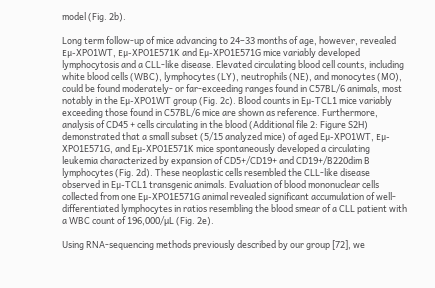model (Fig. 2b).

Long term follow-up of mice advancing to 24–33 months of age, however, revealed Eμ-XPO1WT, Eμ-XPO1E571K and Eμ-XPO1E571G mice variably developed lymphocytosis and a CLL-like disease. Elevated circulating blood cell counts, including white blood cells (WBC), lymphocytes (LY), neutrophils (NE), and monocytes (MO), could be found moderately- or far-exceeding ranges found in C57BL/6 animals, most notably in the Eμ-XPO1WT group (Fig. 2c). Blood counts in Eμ-TCL1 mice variably exceeding those found in C57BL/6 mice are shown as reference. Furthermore, analysis of CD45 + cells circulating in the blood (Additional file 2: Figure S2H) demonstrated that a small subset (5/15 analyzed mice) of aged Eμ-XPO1WT, Eμ-XPO1E571G, and Eμ-XPO1E571K mice spontaneously developed a circulating leukemia characterized by expansion of CD5+/CD19+ and CD19+/B220dim B lymphocytes (Fig. 2d). These neoplastic cells resembled the CLL-like disease observed in Eμ-TCL1 transgenic animals. Evaluation of blood mononuclear cells collected from one Eμ-XPO1E571G animal revealed significant accumulation of well-differentiated lymphocytes in ratios resembling the blood smear of a CLL patient with a WBC count of 196,000/µL (Fig. 2e).

Using RNA-sequencing methods previously described by our group [72], we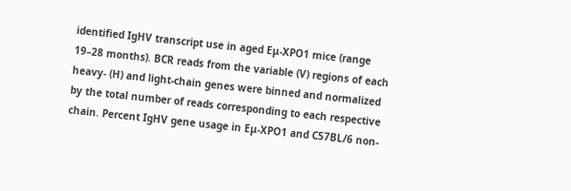identified IgHV transcript use in aged Eμ-XPO1 mice (range 19–28 months). BCR reads from the variable (V) regions of each heavy- (H) and light-chain genes were binned and normalized by the total number of reads corresponding to each respective chain. Percent IgHV gene usage in Eμ-XPO1 and C57BL/6 non-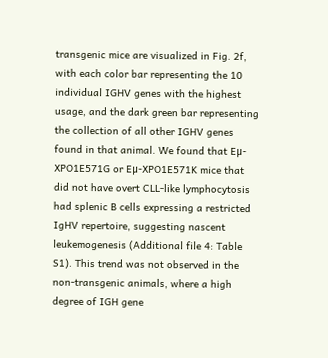transgenic mice are visualized in Fig. 2f, with each color bar representing the 10 individual IGHV genes with the highest usage, and the dark green bar representing the collection of all other IGHV genes found in that animal. We found that Eμ-XPO1E571G or Eμ-XPO1E571K mice that did not have overt CLL-like lymphocytosis had splenic B cells expressing a restricted IgHV repertoire, suggesting nascent leukemogenesis (Additional file 4: Table S1). This trend was not observed in the non-transgenic animals, where a high degree of IGH gene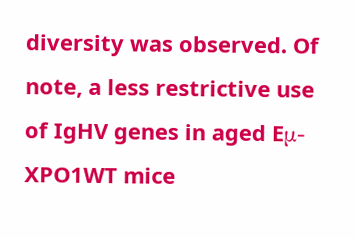diversity was observed. Of note, a less restrictive use of IgHV genes in aged Eμ-XPO1WT mice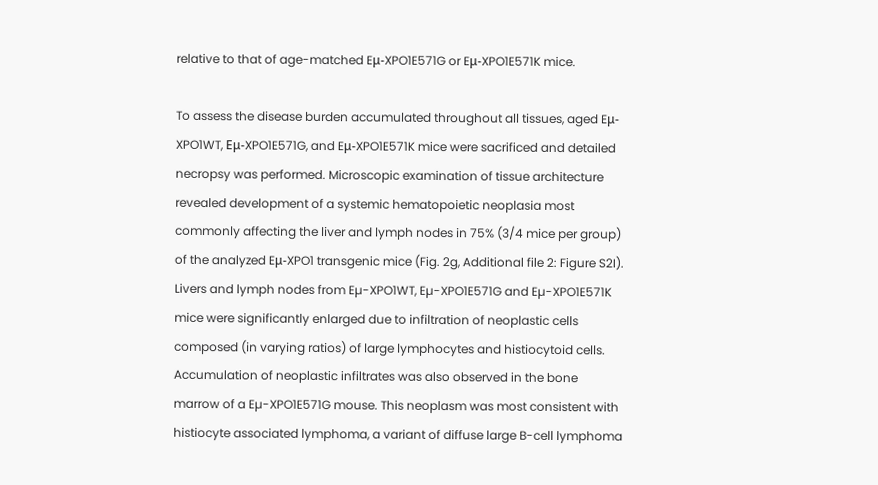relative to that of age-matched Eμ-XPO1E571G or Eμ-XPO1E571K mice.

To assess the disease burden accumulated throughout all tissues, aged Eμ-XPO1WT, Eμ-XPO1E571G, and Eμ-XPO1E571K mice were sacrificed and detailed necropsy was performed. Microscopic examination of tissue architecture revealed development of a systemic hematopoietic neoplasia most commonly affecting the liver and lymph nodes in 75% (3/4 mice per group) of the analyzed Eμ-XPO1 transgenic mice (Fig. 2g, Additional file 2: Figure S2I). Livers and lymph nodes from Eµ-XPO1WT, Eµ-XPO1E571G and Eµ-XPO1E571K mice were significantly enlarged due to infiltration of neoplastic cells composed (in varying ratios) of large lymphocytes and histiocytoid cells. Accumulation of neoplastic infiltrates was also observed in the bone marrow of a Eµ-XPO1E571G mouse. This neoplasm was most consistent with histiocyte associated lymphoma, a variant of diffuse large B-cell lymphoma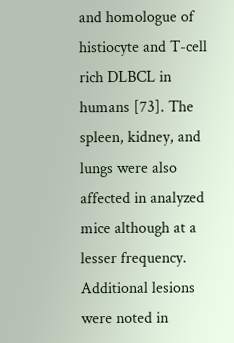and homologue of histiocyte and T-cell rich DLBCL in humans [73]. The spleen, kidney, and lungs were also affected in analyzed mice although at a lesser frequency. Additional lesions were noted in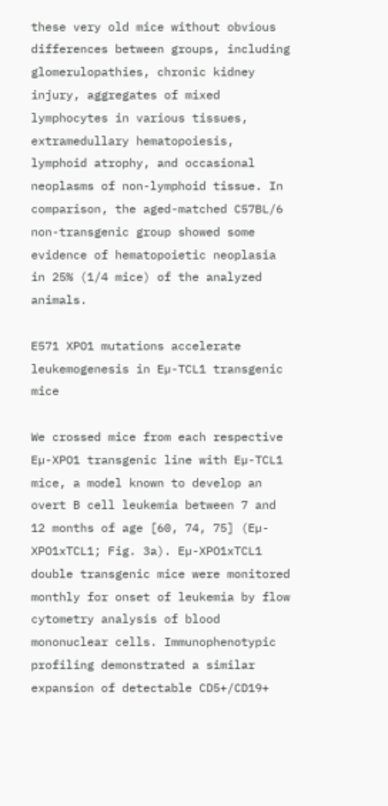these very old mice without obvious differences between groups, including glomerulopathies, chronic kidney injury, aggregates of mixed lymphocytes in various tissues, extramedullary hematopoiesis, lymphoid atrophy, and occasional neoplasms of non-lymphoid tissue. In comparison, the aged-matched C57BL/6 non-transgenic group showed some evidence of hematopoietic neoplasia in 25% (1/4 mice) of the analyzed animals.

E571 XPO1 mutations accelerate leukemogenesis in Eµ-TCL1 transgenic mice

We crossed mice from each respective Eµ-XPO1 transgenic line with Eµ-TCL1 mice, a model known to develop an overt B cell leukemia between 7 and 12 months of age [60, 74, 75] (Eµ-XPO1xTCL1; Fig. 3a). Eµ-XPO1xTCL1 double transgenic mice were monitored monthly for onset of leukemia by flow cytometry analysis of blood mononuclear cells. Immunophenotypic profiling demonstrated a similar expansion of detectable CD5+/CD19+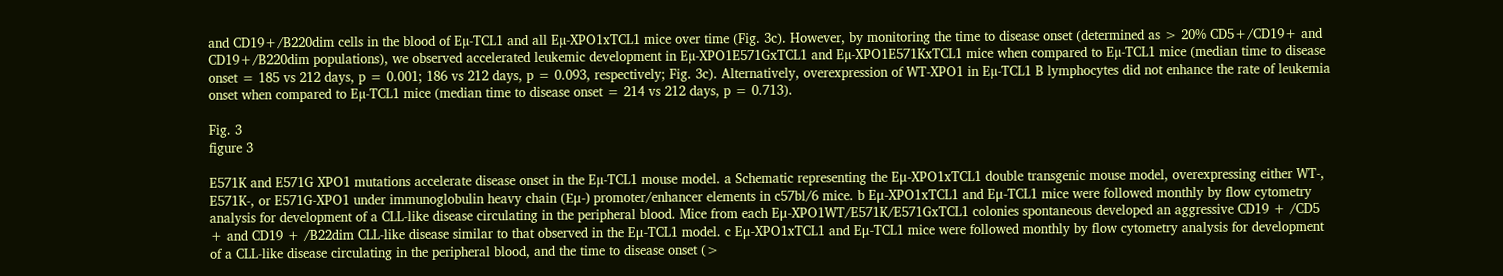and CD19+/B220dim cells in the blood of Eµ-TCL1 and all Eµ-XPO1xTCL1 mice over time (Fig. 3c). However, by monitoring the time to disease onset (determined as > 20% CD5+/CD19+ and CD19+/B220dim populations), we observed accelerated leukemic development in Eµ-XPO1E571GxTCL1 and Eµ-XPO1E571KxTCL1 mice when compared to Eµ-TCL1 mice (median time to disease onset = 185 vs 212 days, p = 0.001; 186 vs 212 days, p = 0.093, respectively; Fig. 3c). Alternatively, overexpression of WT-XPO1 in Eµ-TCL1 B lymphocytes did not enhance the rate of leukemia onset when compared to Eµ-TCL1 mice (median time to disease onset = 214 vs 212 days, p = 0.713).

Fig. 3
figure 3

E571K and E571G XPO1 mutations accelerate disease onset in the Eµ-TCL1 mouse model. a Schematic representing the Eμ-XPO1xTCL1 double transgenic mouse model, overexpressing either WT-, E571K-, or E571G-XPO1 under immunoglobulin heavy chain (Eμ-) promoter/enhancer elements in c57bl/6 mice. b Eμ-XPO1xTCL1 and Eμ-TCL1 mice were followed monthly by flow cytometry analysis for development of a CLL-like disease circulating in the peripheral blood. Mice from each Eμ-XPO1WT/E571K/E571GxTCL1 colonies spontaneous developed an aggressive CD19 + /CD5 + and CD19 + /B22dim CLL-like disease similar to that observed in the Eμ-TCL1 model. c Eμ-XPO1xTCL1 and Eμ-TCL1 mice were followed monthly by flow cytometry analysis for development of a CLL-like disease circulating in the peripheral blood, and the time to disease onset (>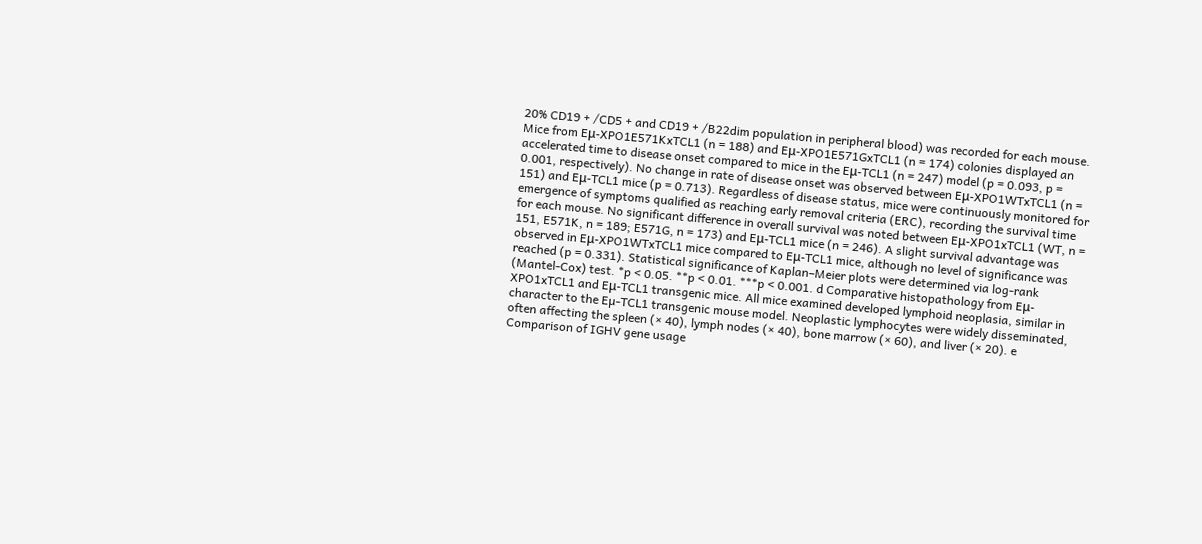20% CD19 + /CD5 + and CD19 + /B22dim population in peripheral blood) was recorded for each mouse. Mice from Eμ-XPO1E571KxTCL1 (n = 188) and Eμ-XPO1E571GxTCL1 (n = 174) colonies displayed an accelerated time to disease onset compared to mice in the Eμ-TCL1 (n = 247) model (p = 0.093, p = 0.001, respectively). No change in rate of disease onset was observed between Eμ-XPO1WTxTCL1 (n = 151) and Eμ-TCL1 mice (p = 0.713). Regardless of disease status, mice were continuously monitored for emergence of symptoms qualified as reaching early removal criteria (ERC), recording the survival time for each mouse. No significant difference in overall survival was noted between Eμ-XPO1xTCL1 (WT, n = 151, E571K, n = 189; E571G, n = 173) and Eμ-TCL1 mice (n = 246). A slight survival advantage was observed in Eμ-XPO1WTxTCL1 mice compared to Eμ-TCL1 mice, although no level of significance was reached (p = 0.331). Statistical significance of Kaplan–Meier plots were determined via log-rank (Mantel-Cox) test. *p < 0.05. **p < 0.01. ***p < 0.001. d Comparative histopathology from Eμ-XPO1xTCL1 and Eμ-TCL1 transgenic mice. All mice examined developed lymphoid neoplasia, similar in character to the Eµ-TCL1 transgenic mouse model. Neoplastic lymphocytes were widely disseminated, often affecting the spleen (× 40), lymph nodes (× 40), bone marrow (× 60), and liver (× 20). e Comparison of IGHV gene usage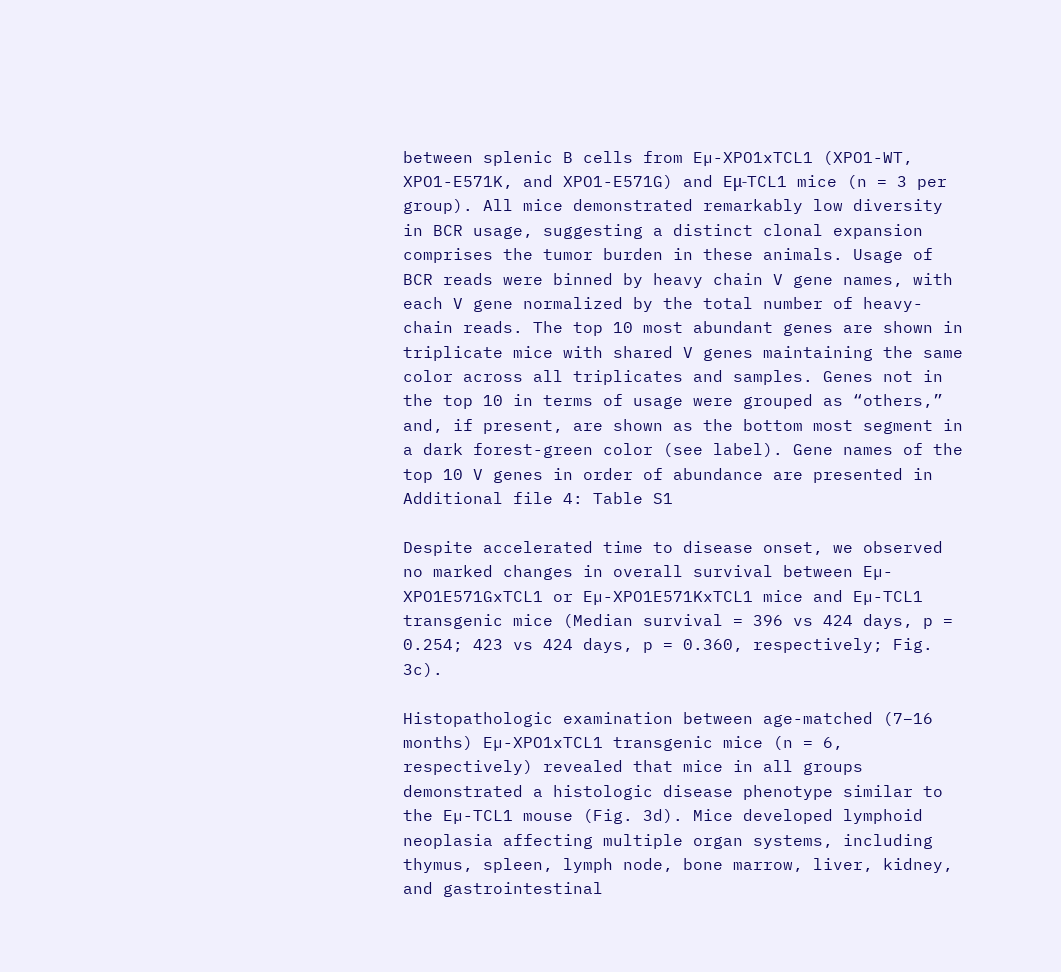between splenic B cells from Eµ-XPO1xTCL1 (XPO1-WT, XPO1-E571K, and XPO1-E571G) and Eμ-TCL1 mice (n = 3 per group). All mice demonstrated remarkably low diversity in BCR usage, suggesting a distinct clonal expansion comprises the tumor burden in these animals. Usage of BCR reads were binned by heavy chain V gene names, with each V gene normalized by the total number of heavy-chain reads. The top 10 most abundant genes are shown in triplicate mice with shared V genes maintaining the same color across all triplicates and samples. Genes not in the top 10 in terms of usage were grouped as “others,” and, if present, are shown as the bottom most segment in a dark forest-green color (see label). Gene names of the top 10 V genes in order of abundance are presented in Additional file 4: Table S1

Despite accelerated time to disease onset, we observed no marked changes in overall survival between Eµ-XPO1E571GxTCL1 or Eµ-XPO1E571KxTCL1 mice and Eµ-TCL1 transgenic mice (Median survival = 396 vs 424 days, p = 0.254; 423 vs 424 days, p = 0.360, respectively; Fig. 3c).

Histopathologic examination between age-matched (7–16 months) Eµ-XPO1xTCL1 transgenic mice (n = 6, respectively) revealed that mice in all groups demonstrated a histologic disease phenotype similar to the Eµ-TCL1 mouse (Fig. 3d). Mice developed lymphoid neoplasia affecting multiple organ systems, including thymus, spleen, lymph node, bone marrow, liver, kidney, and gastrointestinal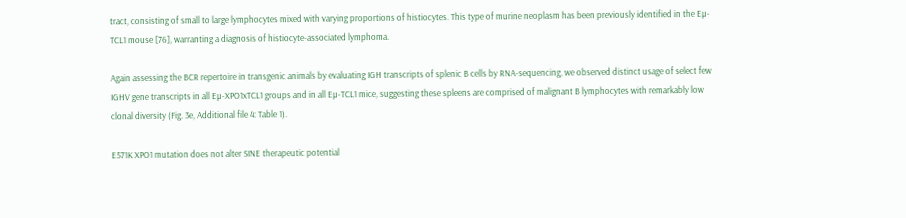tract, consisting of small to large lymphocytes mixed with varying proportions of histiocytes. This type of murine neoplasm has been previously identified in the Eµ-TCL1 mouse [76], warranting a diagnosis of histiocyte-associated lymphoma.

Again assessing the BCR repertoire in transgenic animals by evaluating IGH transcripts of splenic B cells by RNA-sequencing, we observed distinct usage of select few IGHV gene transcripts in all Eµ-XPO1xTCL1 groups and in all Eµ-TCL1 mice, suggesting these spleens are comprised of malignant B lymphocytes with remarkably low clonal diversity (Fig. 3e, Additional file 4: Table 1).

E571K XPO1 mutation does not alter SINE therapeutic potential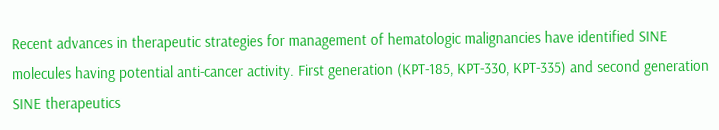Recent advances in therapeutic strategies for management of hematologic malignancies have identified SINE molecules having potential anti-cancer activity. First generation (KPT-185, KPT-330, KPT-335) and second generation SINE therapeutics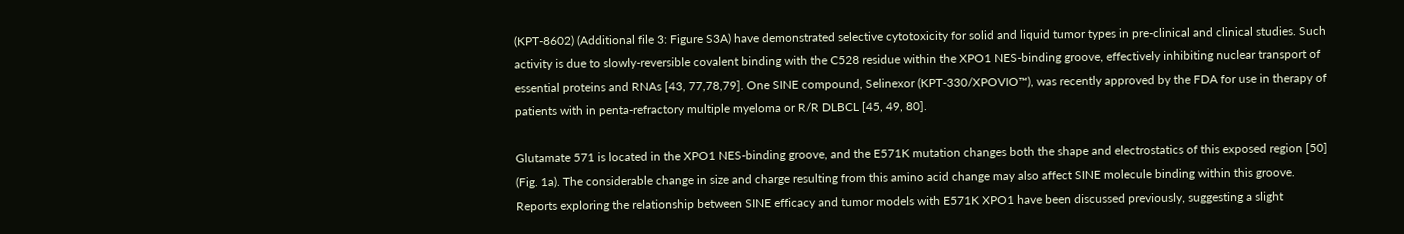(KPT-8602) (Additional file 3: Figure S3A) have demonstrated selective cytotoxicity for solid and liquid tumor types in pre-clinical and clinical studies. Such activity is due to slowly-reversible covalent binding with the C528 residue within the XPO1 NES-binding groove, effectively inhibiting nuclear transport of essential proteins and RNAs [43, 77,78,79]. One SINE compound, Selinexor (KPT-330/XPOVIO™), was recently approved by the FDA for use in therapy of patients with in penta-refractory multiple myeloma or R/R DLBCL [45, 49, 80].

Glutamate 571 is located in the XPO1 NES-binding groove, and the E571K mutation changes both the shape and electrostatics of this exposed region [50] (Fig. 1a). The considerable change in size and charge resulting from this amino acid change may also affect SINE molecule binding within this groove. Reports exploring the relationship between SINE efficacy and tumor models with E571K XPO1 have been discussed previously, suggesting a slight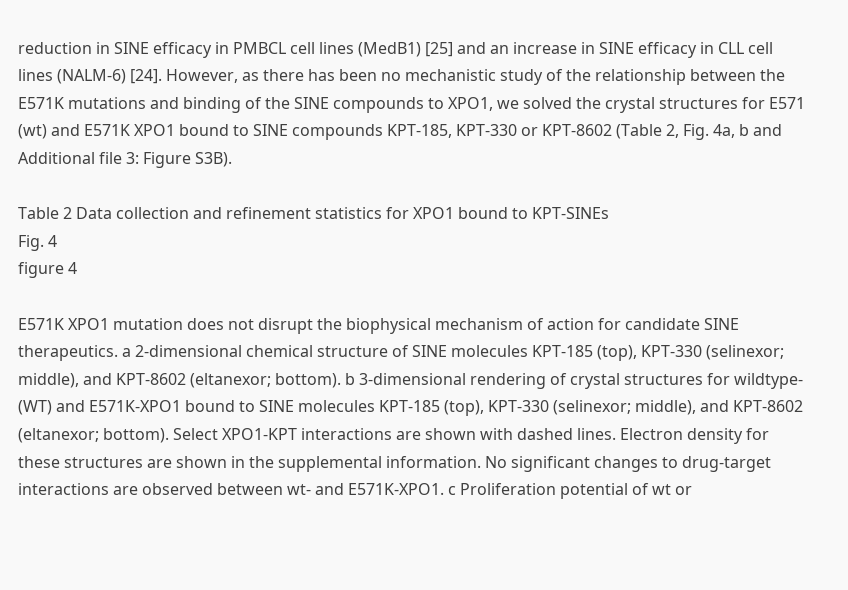reduction in SINE efficacy in PMBCL cell lines (MedB1) [25] and an increase in SINE efficacy in CLL cell lines (NALM-6) [24]. However, as there has been no mechanistic study of the relationship between the E571K mutations and binding of the SINE compounds to XPO1, we solved the crystal structures for E571 (wt) and E571K XPO1 bound to SINE compounds KPT-185, KPT-330 or KPT-8602 (Table 2, Fig. 4a, b and Additional file 3: Figure S3B).

Table 2 Data collection and refinement statistics for XPO1 bound to KPT-SINEs
Fig. 4
figure 4

E571K XPO1 mutation does not disrupt the biophysical mechanism of action for candidate SINE therapeutics. a 2-dimensional chemical structure of SINE molecules KPT-185 (top), KPT-330 (selinexor; middle), and KPT-8602 (eltanexor; bottom). b 3-dimensional rendering of crystal structures for wildtype- (WT) and E571K-XPO1 bound to SINE molecules KPT-185 (top), KPT-330 (selinexor; middle), and KPT-8602 (eltanexor; bottom). Select XPO1-KPT interactions are shown with dashed lines. Electron density for these structures are shown in the supplemental information. No significant changes to drug-target interactions are observed between wt- and E571K-XPO1. c Proliferation potential of wt or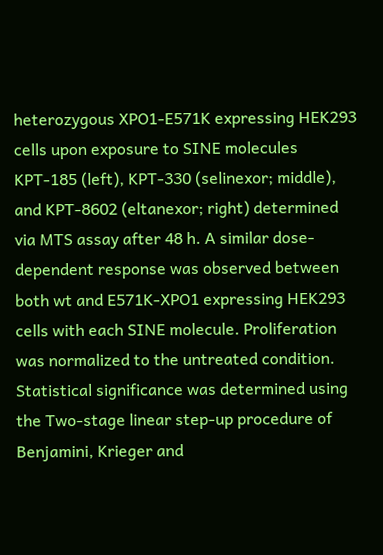heterozygous XPO1-E571K expressing HEK293 cells upon exposure to SINE molecules KPT-185 (left), KPT-330 (selinexor; middle), and KPT-8602 (eltanexor; right) determined via MTS assay after 48 h. A similar dose-dependent response was observed between both wt and E571K-XPO1 expressing HEK293 cells with each SINE molecule. Proliferation was normalized to the untreated condition. Statistical significance was determined using the Two-stage linear step-up procedure of Benjamini, Krieger and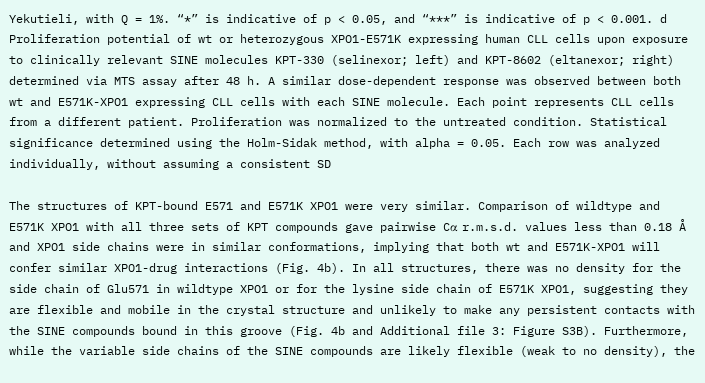Yekutieli, with Q = 1%. “*” is indicative of p < 0.05, and “***” is indicative of p < 0.001. d Proliferation potential of wt or heterozygous XPO1-E571K expressing human CLL cells upon exposure to clinically relevant SINE molecules KPT-330 (selinexor; left) and KPT-8602 (eltanexor; right) determined via MTS assay after 48 h. A similar dose-dependent response was observed between both wt and E571K-XPO1 expressing CLL cells with each SINE molecule. Each point represents CLL cells from a different patient. Proliferation was normalized to the untreated condition. Statistical significance determined using the Holm-Sidak method, with alpha = 0.05. Each row was analyzed individually, without assuming a consistent SD

The structures of KPT-bound E571 and E571K XPO1 were very similar. Comparison of wildtype and E571K XPO1 with all three sets of KPT compounds gave pairwise Cα r.m.s.d. values less than 0.18 Å and XPO1 side chains were in similar conformations, implying that both wt and E571K-XPO1 will confer similar XPO1-drug interactions (Fig. 4b). In all structures, there was no density for the side chain of Glu571 in wildtype XPO1 or for the lysine side chain of E571K XPO1, suggesting they are flexible and mobile in the crystal structure and unlikely to make any persistent contacts with the SINE compounds bound in this groove (Fig. 4b and Additional file 3: Figure S3B). Furthermore, while the variable side chains of the SINE compounds are likely flexible (weak to no density), the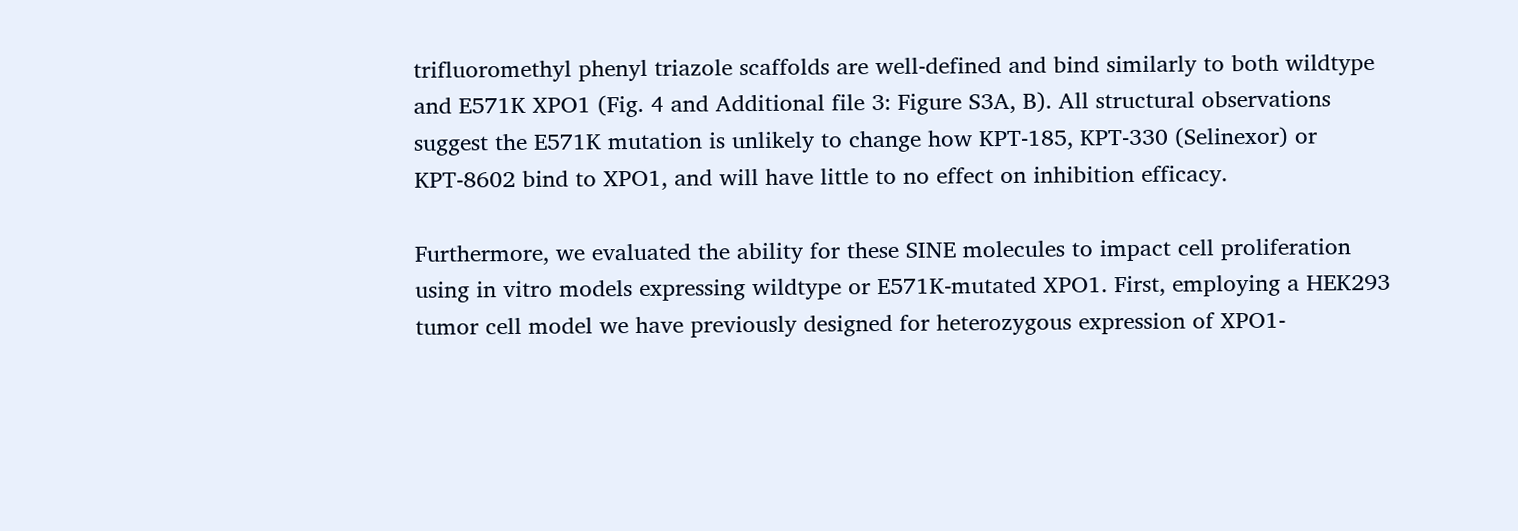trifluoromethyl phenyl triazole scaffolds are well-defined and bind similarly to both wildtype and E571K XPO1 (Fig. 4 and Additional file 3: Figure S3A, B). All structural observations suggest the E571K mutation is unlikely to change how KPT-185, KPT-330 (Selinexor) or KPT-8602 bind to XPO1, and will have little to no effect on inhibition efficacy.

Furthermore, we evaluated the ability for these SINE molecules to impact cell proliferation using in vitro models expressing wildtype or E571K-mutated XPO1. First, employing a HEK293 tumor cell model we have previously designed for heterozygous expression of XPO1-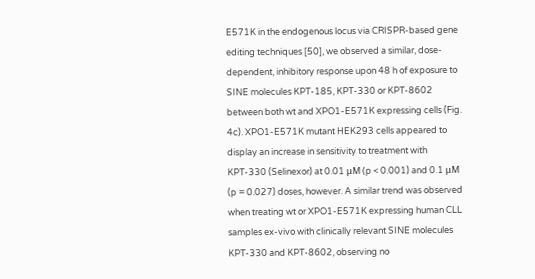E571K in the endogenous locus via CRISPR-based gene editing techniques [50], we observed a similar, dose-dependent, inhibitory response upon 48 h of exposure to SINE molecules KPT-185, KPT-330 or KPT-8602 between both wt and XPO1-E571K expressing cells (Fig. 4c). XPO1-E571K mutant HEK293 cells appeared to display an increase in sensitivity to treatment with KPT-330 (Selinexor) at 0.01 μM (p < 0.001) and 0.1 μM (p = 0.027) doses, however. A similar trend was observed when treating wt or XPO1-E571K expressing human CLL samples ex-vivo with clinically relevant SINE molecules KPT-330 and KPT-8602, observing no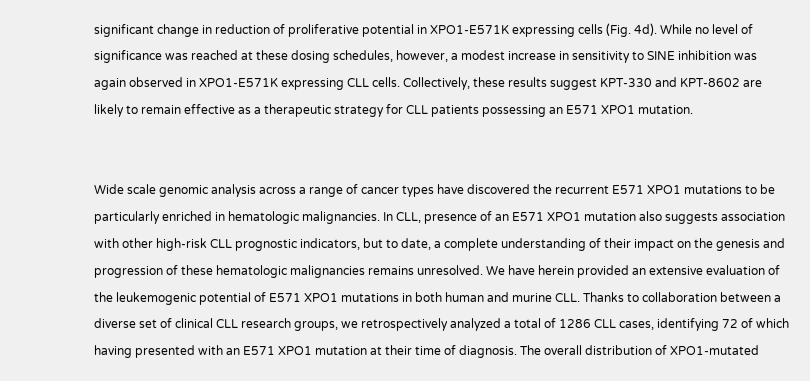significant change in reduction of proliferative potential in XPO1-E571K expressing cells (Fig. 4d). While no level of significance was reached at these dosing schedules, however, a modest increase in sensitivity to SINE inhibition was again observed in XPO1-E571K expressing CLL cells. Collectively, these results suggest KPT-330 and KPT-8602 are likely to remain effective as a therapeutic strategy for CLL patients possessing an E571 XPO1 mutation.


Wide scale genomic analysis across a range of cancer types have discovered the recurrent E571 XPO1 mutations to be particularly enriched in hematologic malignancies. In CLL, presence of an E571 XPO1 mutation also suggests association with other high-risk CLL prognostic indicators, but to date, a complete understanding of their impact on the genesis and progression of these hematologic malignancies remains unresolved. We have herein provided an extensive evaluation of the leukemogenic potential of E571 XPO1 mutations in both human and murine CLL. Thanks to collaboration between a diverse set of clinical CLL research groups, we retrospectively analyzed a total of 1286 CLL cases, identifying 72 of which having presented with an E571 XPO1 mutation at their time of diagnosis. The overall distribution of XPO1-mutated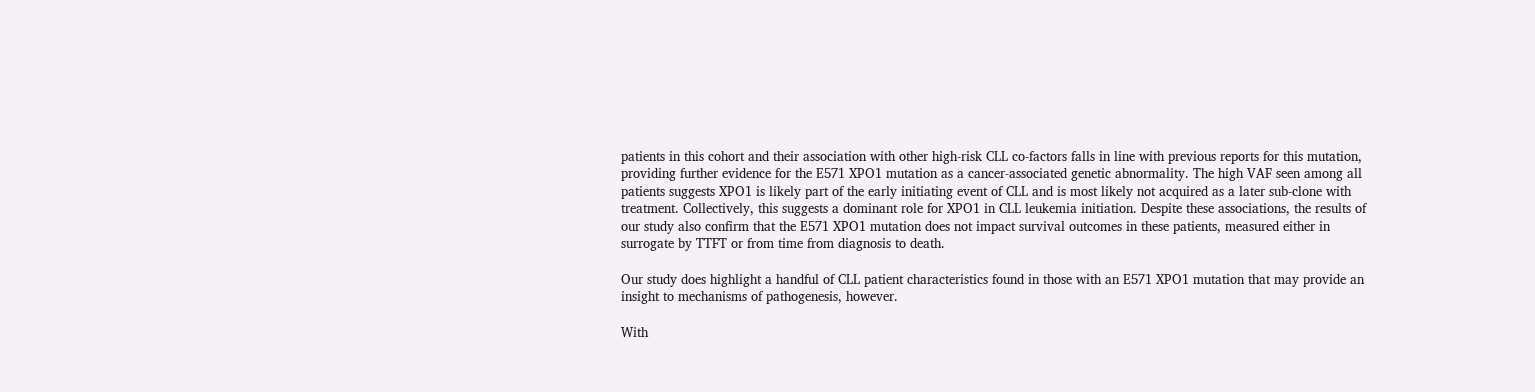patients in this cohort and their association with other high-risk CLL co-factors falls in line with previous reports for this mutation, providing further evidence for the E571 XPO1 mutation as a cancer-associated genetic abnormality. The high VAF seen among all patients suggests XPO1 is likely part of the early initiating event of CLL and is most likely not acquired as a later sub-clone with treatment. Collectively, this suggests a dominant role for XPO1 in CLL leukemia initiation. Despite these associations, the results of our study also confirm that the E571 XPO1 mutation does not impact survival outcomes in these patients, measured either in surrogate by TTFT or from time from diagnosis to death.

Our study does highlight a handful of CLL patient characteristics found in those with an E571 XPO1 mutation that may provide an insight to mechanisms of pathogenesis, however.

With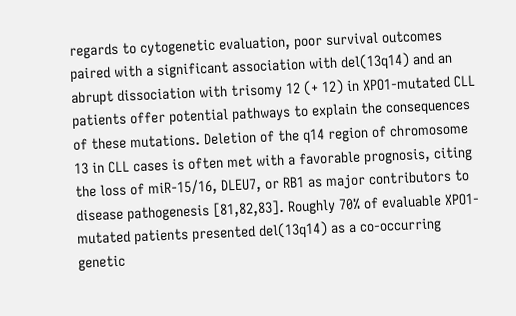regards to cytogenetic evaluation, poor survival outcomes paired with a significant association with del(13q14) and an abrupt dissociation with trisomy 12 (+ 12) in XPO1-mutated CLL patients offer potential pathways to explain the consequences of these mutations. Deletion of the q14 region of chromosome 13 in CLL cases is often met with a favorable prognosis, citing the loss of miR-15/16, DLEU7, or RB1 as major contributors to disease pathogenesis [81,82,83]. Roughly 70% of evaluable XPO1-mutated patients presented del(13q14) as a co-occurring genetic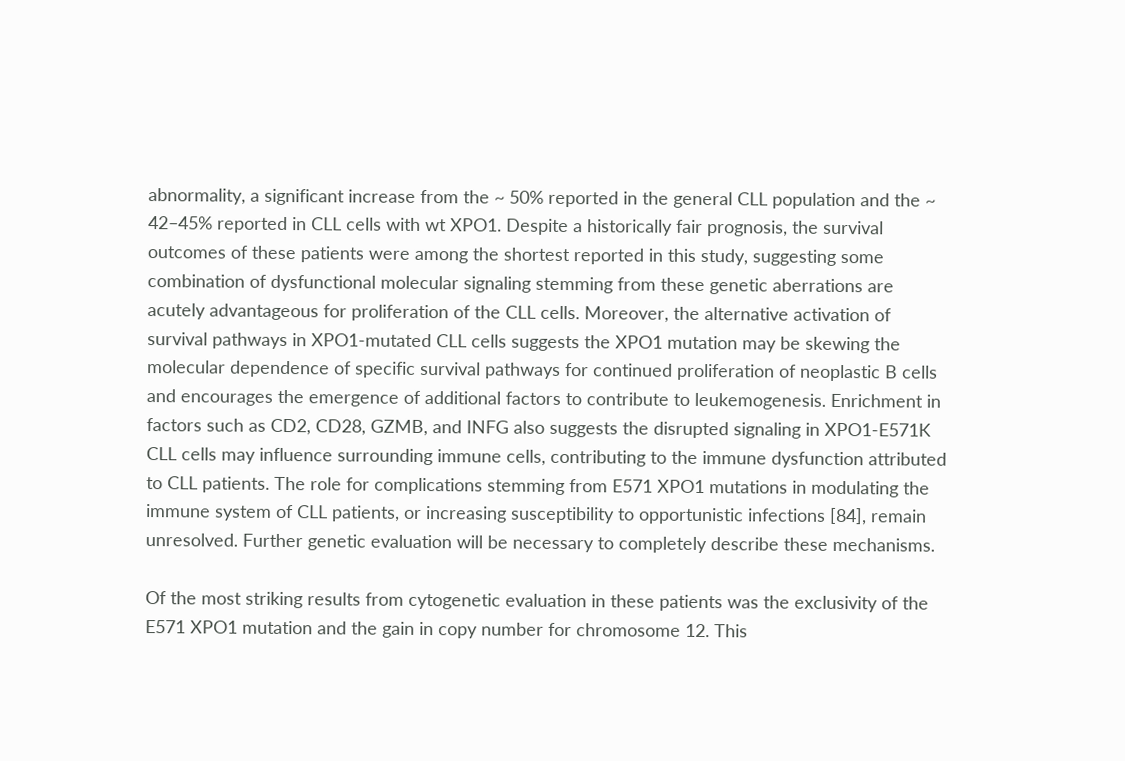abnormality, a significant increase from the ~ 50% reported in the general CLL population and the ~ 42–45% reported in CLL cells with wt XPO1. Despite a historically fair prognosis, the survival outcomes of these patients were among the shortest reported in this study, suggesting some combination of dysfunctional molecular signaling stemming from these genetic aberrations are acutely advantageous for proliferation of the CLL cells. Moreover, the alternative activation of survival pathways in XPO1-mutated CLL cells suggests the XPO1 mutation may be skewing the molecular dependence of specific survival pathways for continued proliferation of neoplastic B cells and encourages the emergence of additional factors to contribute to leukemogenesis. Enrichment in factors such as CD2, CD28, GZMB, and INFG also suggests the disrupted signaling in XPO1-E571K CLL cells may influence surrounding immune cells, contributing to the immune dysfunction attributed to CLL patients. The role for complications stemming from E571 XPO1 mutations in modulating the immune system of CLL patients, or increasing susceptibility to opportunistic infections [84], remain unresolved. Further genetic evaluation will be necessary to completely describe these mechanisms.

Of the most striking results from cytogenetic evaluation in these patients was the exclusivity of the E571 XPO1 mutation and the gain in copy number for chromosome 12. This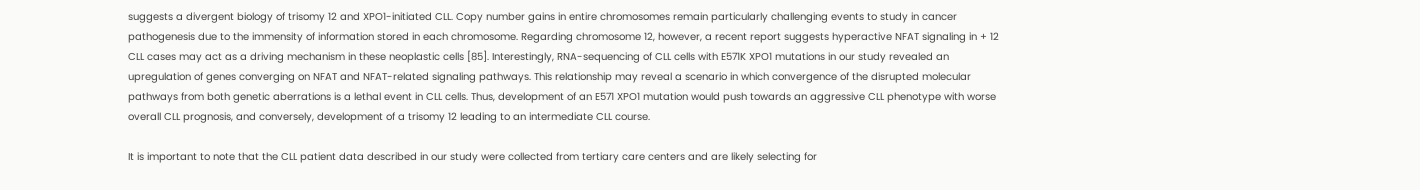suggests a divergent biology of trisomy 12 and XPO1-initiated CLL. Copy number gains in entire chromosomes remain particularly challenging events to study in cancer pathogenesis due to the immensity of information stored in each chromosome. Regarding chromosome 12, however, a recent report suggests hyperactive NFAT signaling in + 12 CLL cases may act as a driving mechanism in these neoplastic cells [85]. Interestingly, RNA-sequencing of CLL cells with E571K XPO1 mutations in our study revealed an upregulation of genes converging on NFAT and NFAT-related signaling pathways. This relationship may reveal a scenario in which convergence of the disrupted molecular pathways from both genetic aberrations is a lethal event in CLL cells. Thus, development of an E571 XPO1 mutation would push towards an aggressive CLL phenotype with worse overall CLL prognosis, and conversely, development of a trisomy 12 leading to an intermediate CLL course.

It is important to note that the CLL patient data described in our study were collected from tertiary care centers and are likely selecting for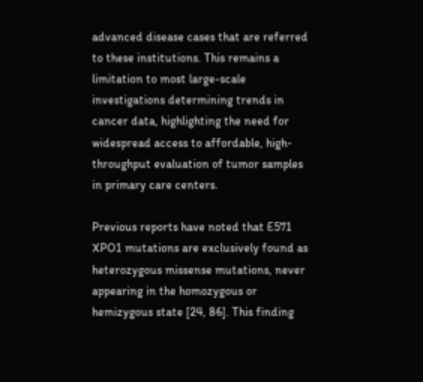advanced disease cases that are referred to these institutions. This remains a limitation to most large-scale investigations determining trends in cancer data, highlighting the need for widespread access to affordable, high-throughput evaluation of tumor samples in primary care centers.

Previous reports have noted that E571 XPO1 mutations are exclusively found as heterozygous missense mutations, never appearing in the homozygous or hemizygous state [24, 86]. This finding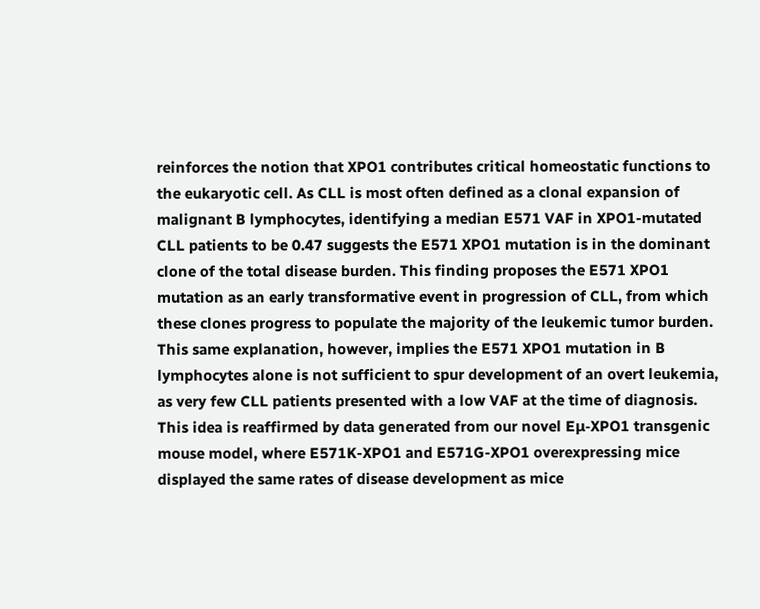reinforces the notion that XPO1 contributes critical homeostatic functions to the eukaryotic cell. As CLL is most often defined as a clonal expansion of malignant B lymphocytes, identifying a median E571 VAF in XPO1-mutated CLL patients to be 0.47 suggests the E571 XPO1 mutation is in the dominant clone of the total disease burden. This finding proposes the E571 XPO1 mutation as an early transformative event in progression of CLL, from which these clones progress to populate the majority of the leukemic tumor burden. This same explanation, however, implies the E571 XPO1 mutation in B lymphocytes alone is not sufficient to spur development of an overt leukemia, as very few CLL patients presented with a low VAF at the time of diagnosis. This idea is reaffirmed by data generated from our novel Eμ-XPO1 transgenic mouse model, where E571K-XPO1 and E571G-XPO1 overexpressing mice displayed the same rates of disease development as mice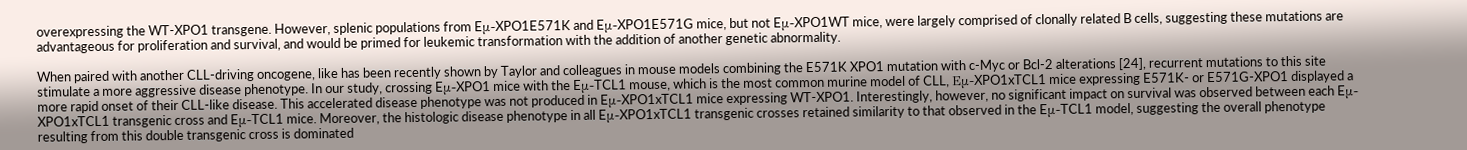overexpressing the WT-XPO1 transgene. However, splenic populations from Eμ-XPO1E571K and Eμ-XPO1E571G mice, but not Eμ-XPO1WT mice, were largely comprised of clonally related B cells, suggesting these mutations are advantageous for proliferation and survival, and would be primed for leukemic transformation with the addition of another genetic abnormality.

When paired with another CLL-driving oncogene, like has been recently shown by Taylor and colleagues in mouse models combining the E571K XPO1 mutation with c-Myc or Bcl-2 alterations [24], recurrent mutations to this site stimulate a more aggressive disease phenotype. In our study, crossing Eμ-XPO1 mice with the Eμ-TCL1 mouse, which is the most common murine model of CLL, Eμ-XPO1xTCL1 mice expressing E571K- or E571G-XPO1 displayed a more rapid onset of their CLL-like disease. This accelerated disease phenotype was not produced in Eμ-XPO1xTCL1 mice expressing WT-XPO1. Interestingly, however, no significant impact on survival was observed between each Eμ-XPO1xTCL1 transgenic cross and Eμ-TCL1 mice. Moreover, the histologic disease phenotype in all Eμ-XPO1xTCL1 transgenic crosses retained similarity to that observed in the Eμ-TCL1 model, suggesting the overall phenotype resulting from this double transgenic cross is dominated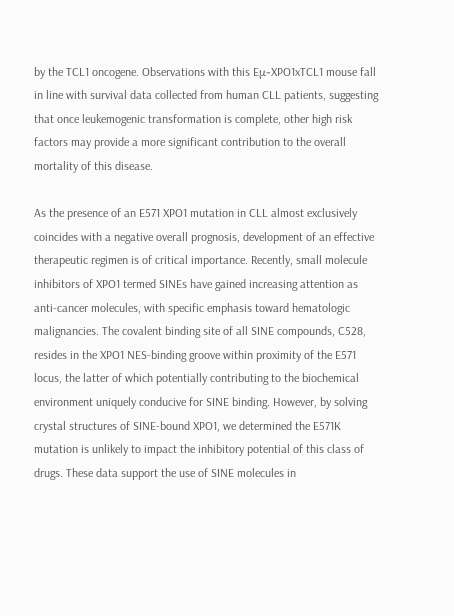by the TCL1 oncogene. Observations with this Eμ-XPO1xTCL1 mouse fall in line with survival data collected from human CLL patients, suggesting that once leukemogenic transformation is complete, other high risk factors may provide a more significant contribution to the overall mortality of this disease.

As the presence of an E571 XPO1 mutation in CLL almost exclusively coincides with a negative overall prognosis, development of an effective therapeutic regimen is of critical importance. Recently, small molecule inhibitors of XPO1 termed SINEs have gained increasing attention as anti-cancer molecules, with specific emphasis toward hematologic malignancies. The covalent binding site of all SINE compounds, C528, resides in the XPO1 NES-binding groove within proximity of the E571 locus, the latter of which potentially contributing to the biochemical environment uniquely conducive for SINE binding. However, by solving crystal structures of SINE-bound XPO1, we determined the E571K mutation is unlikely to impact the inhibitory potential of this class of drugs. These data support the use of SINE molecules in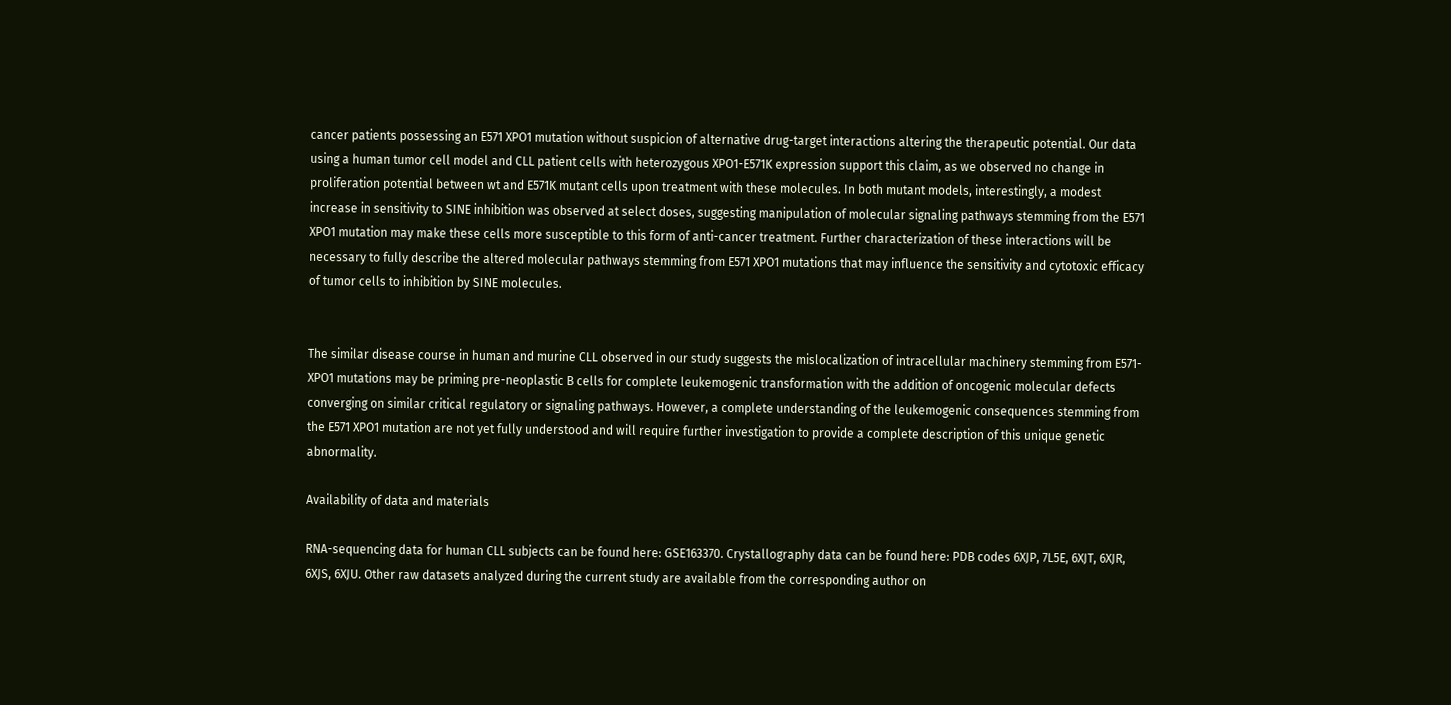cancer patients possessing an E571 XPO1 mutation without suspicion of alternative drug-target interactions altering the therapeutic potential. Our data using a human tumor cell model and CLL patient cells with heterozygous XPO1-E571K expression support this claim, as we observed no change in proliferation potential between wt and E571K mutant cells upon treatment with these molecules. In both mutant models, interestingly, a modest increase in sensitivity to SINE inhibition was observed at select doses, suggesting manipulation of molecular signaling pathways stemming from the E571 XPO1 mutation may make these cells more susceptible to this form of anti-cancer treatment. Further characterization of these interactions will be necessary to fully describe the altered molecular pathways stemming from E571 XPO1 mutations that may influence the sensitivity and cytotoxic efficacy of tumor cells to inhibition by SINE molecules.


The similar disease course in human and murine CLL observed in our study suggests the mislocalization of intracellular machinery stemming from E571-XPO1 mutations may be priming pre-neoplastic B cells for complete leukemogenic transformation with the addition of oncogenic molecular defects converging on similar critical regulatory or signaling pathways. However, a complete understanding of the leukemogenic consequences stemming from the E571 XPO1 mutation are not yet fully understood and will require further investigation to provide a complete description of this unique genetic abnormality.

Availability of data and materials

RNA-sequencing data for human CLL subjects can be found here: GSE163370. Crystallography data can be found here: PDB codes 6XJP, 7L5E, 6XJT, 6XJR, 6XJS, 6XJU. Other raw datasets analyzed during the current study are available from the corresponding author on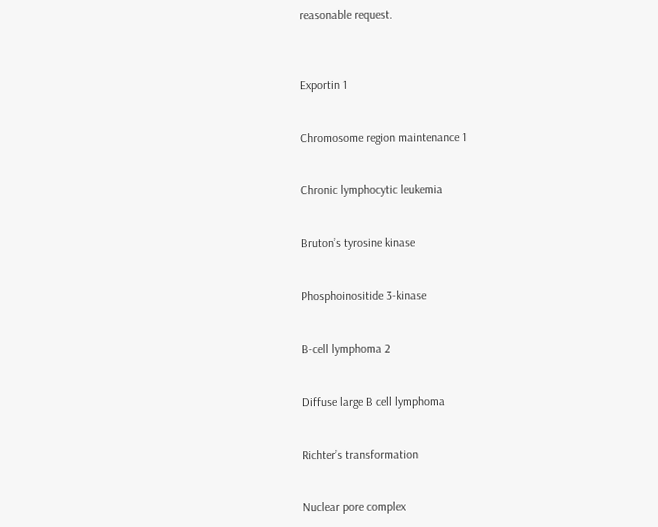reasonable request.



Exportin 1


Chromosome region maintenance 1


Chronic lymphocytic leukemia


Bruton’s tyrosine kinase


Phosphoinositide 3-kinase


B-cell lymphoma 2


Diffuse large B cell lymphoma


Richter’s transformation


Nuclear pore complex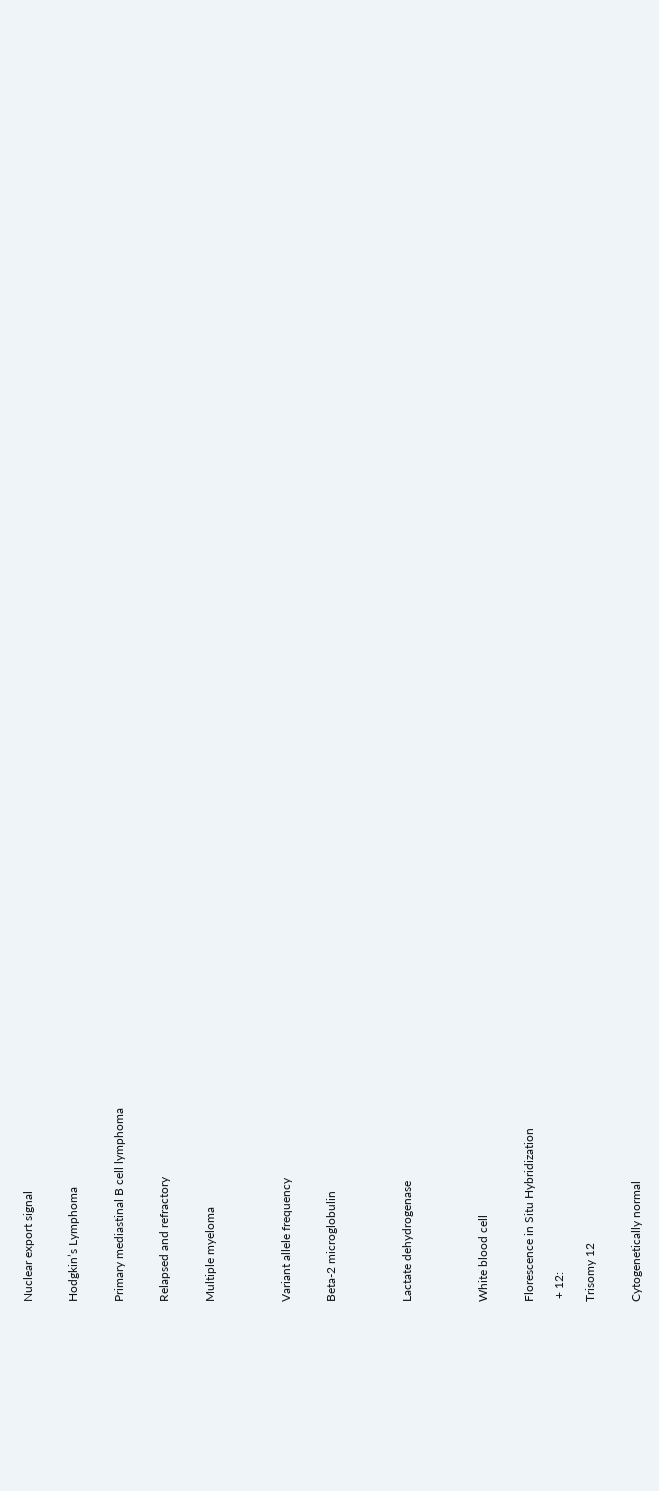Nuclear export signal


Hodgkin’s Lymphoma


Primary mediastinal B cell lymphoma


Relapsed and refractory


Multiple myeloma




Variant allele frequency


Beta-2 microglobulin




Lactate dehydrogenase




White blood cell


Florescence in Situ Hybridization

 + 12:

Trisomy 12


Cytogenetically normal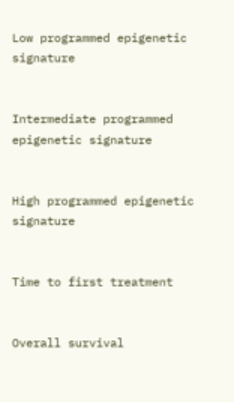Low programmed epigenetic signature


Intermediate programmed epigenetic signature


High programmed epigenetic signature


Time to first treatment


Overall survival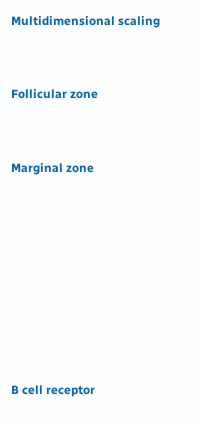Multidimensional scaling


Follicular zone


Marginal zone








B cell receptor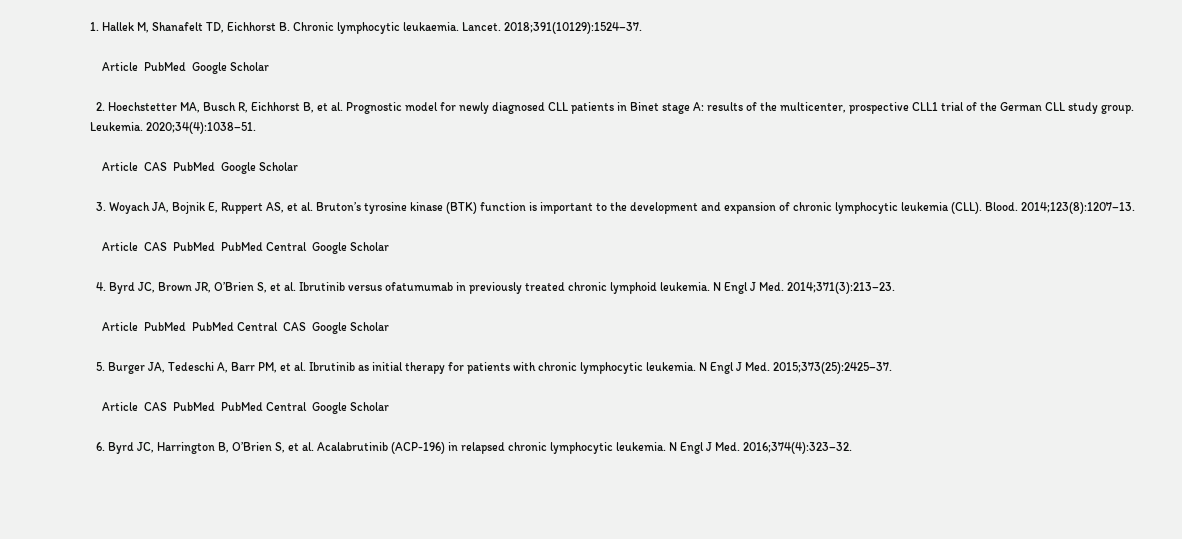1. Hallek M, Shanafelt TD, Eichhorst B. Chronic lymphocytic leukaemia. Lancet. 2018;391(10129):1524–37.

    Article  PubMed  Google Scholar

  2. Hoechstetter MA, Busch R, Eichhorst B, et al. Prognostic model for newly diagnosed CLL patients in Binet stage A: results of the multicenter, prospective CLL1 trial of the German CLL study group. Leukemia. 2020;34(4):1038–51.

    Article  CAS  PubMed  Google Scholar

  3. Woyach JA, Bojnik E, Ruppert AS, et al. Bruton’s tyrosine kinase (BTK) function is important to the development and expansion of chronic lymphocytic leukemia (CLL). Blood. 2014;123(8):1207–13.

    Article  CAS  PubMed  PubMed Central  Google Scholar

  4. Byrd JC, Brown JR, O’Brien S, et al. Ibrutinib versus ofatumumab in previously treated chronic lymphoid leukemia. N Engl J Med. 2014;371(3):213–23.

    Article  PubMed  PubMed Central  CAS  Google Scholar

  5. Burger JA, Tedeschi A, Barr PM, et al. Ibrutinib as initial therapy for patients with chronic lymphocytic leukemia. N Engl J Med. 2015;373(25):2425–37.

    Article  CAS  PubMed  PubMed Central  Google Scholar

  6. Byrd JC, Harrington B, O’Brien S, et al. Acalabrutinib (ACP-196) in relapsed chronic lymphocytic leukemia. N Engl J Med. 2016;374(4):323–32.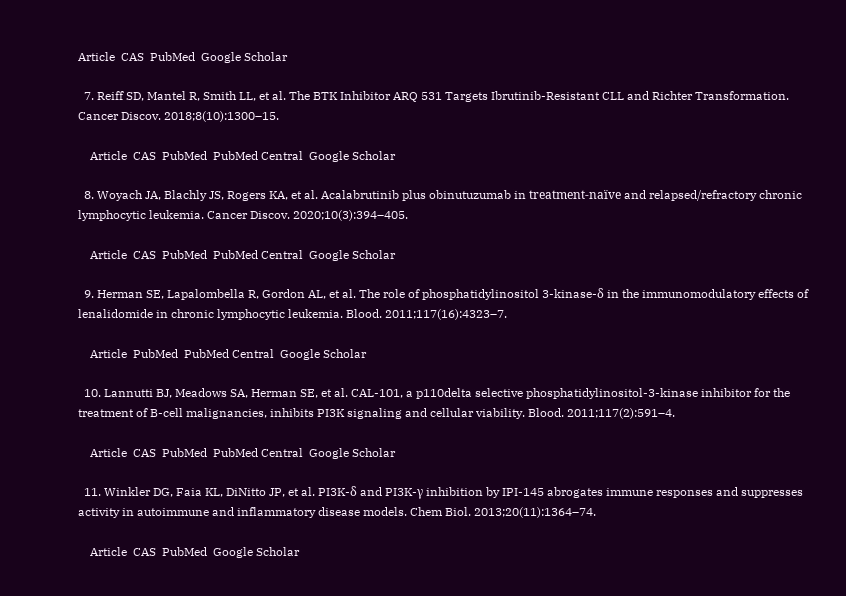Article  CAS  PubMed  Google Scholar

  7. Reiff SD, Mantel R, Smith LL, et al. The BTK Inhibitor ARQ 531 Targets Ibrutinib-Resistant CLL and Richter Transformation. Cancer Discov. 2018;8(10):1300–15.

    Article  CAS  PubMed  PubMed Central  Google Scholar

  8. Woyach JA, Blachly JS, Rogers KA, et al. Acalabrutinib plus obinutuzumab in treatment-naïve and relapsed/refractory chronic lymphocytic leukemia. Cancer Discov. 2020;10(3):394–405.

    Article  CAS  PubMed  PubMed Central  Google Scholar

  9. Herman SE, Lapalombella R, Gordon AL, et al. The role of phosphatidylinositol 3-kinase-δ in the immunomodulatory effects of lenalidomide in chronic lymphocytic leukemia. Blood. 2011;117(16):4323–7.

    Article  PubMed  PubMed Central  Google Scholar

  10. Lannutti BJ, Meadows SA, Herman SE, et al. CAL-101, a p110delta selective phosphatidylinositol-3-kinase inhibitor for the treatment of B-cell malignancies, inhibits PI3K signaling and cellular viability. Blood. 2011;117(2):591–4.

    Article  CAS  PubMed  PubMed Central  Google Scholar

  11. Winkler DG, Faia KL, DiNitto JP, et al. PI3K-δ and PI3K-γ inhibition by IPI-145 abrogates immune responses and suppresses activity in autoimmune and inflammatory disease models. Chem Biol. 2013;20(11):1364–74.

    Article  CAS  PubMed  Google Scholar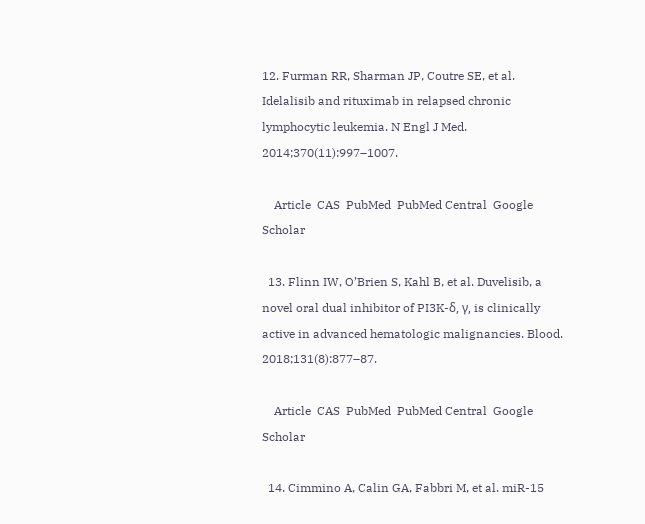12. Furman RR, Sharman JP, Coutre SE, et al. Idelalisib and rituximab in relapsed chronic lymphocytic leukemia. N Engl J Med. 2014;370(11):997–1007.

    Article  CAS  PubMed  PubMed Central  Google Scholar

  13. Flinn IW, O’Brien S, Kahl B, et al. Duvelisib, a novel oral dual inhibitor of PI3K-δ, γ, is clinically active in advanced hematologic malignancies. Blood. 2018;131(8):877–87.

    Article  CAS  PubMed  PubMed Central  Google Scholar

  14. Cimmino A, Calin GA, Fabbri M, et al. miR-15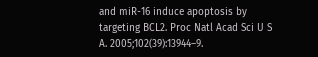and miR-16 induce apoptosis by targeting BCL2. Proc Natl Acad Sci U S A. 2005;102(39):13944–9.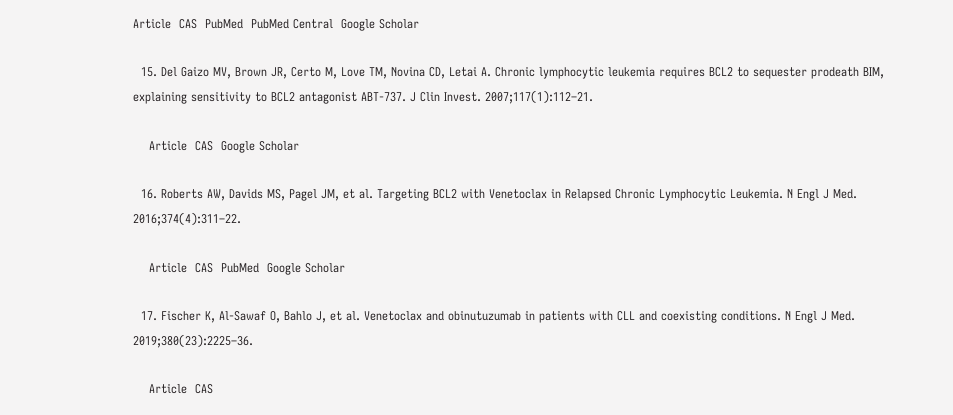Article  CAS  PubMed  PubMed Central  Google Scholar

  15. Del Gaizo MV, Brown JR, Certo M, Love TM, Novina CD, Letai A. Chronic lymphocytic leukemia requires BCL2 to sequester prodeath BIM, explaining sensitivity to BCL2 antagonist ABT-737. J Clin Invest. 2007;117(1):112–21.

    Article  CAS  Google Scholar

  16. Roberts AW, Davids MS, Pagel JM, et al. Targeting BCL2 with Venetoclax in Relapsed Chronic Lymphocytic Leukemia. N Engl J Med. 2016;374(4):311–22.

    Article  CAS  PubMed  Google Scholar

  17. Fischer K, Al-Sawaf O, Bahlo J, et al. Venetoclax and obinutuzumab in patients with CLL and coexisting conditions. N Engl J Med. 2019;380(23):2225–36.

    Article  CAS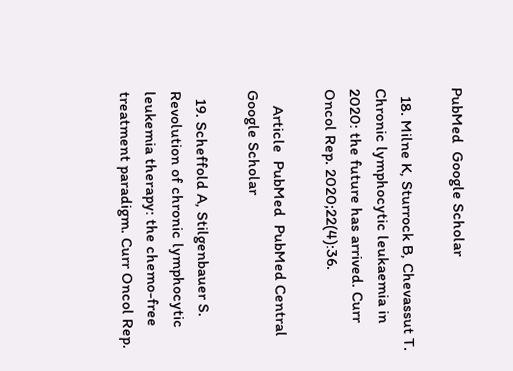PubMed  Google Scholar

  18. Milne K, Sturrock B, Chevassut T. Chronic lymphocytic leukaemia in 2020: the future has arrived. Curr Oncol Rep. 2020;22(4):36.

    Article  PubMed  PubMed Central  Google Scholar

  19. Scheffold A, Stilgenbauer S. Revolution of chronic lymphocytic leukemia therapy: the chemo-free treatment paradigm. Curr Oncol Rep.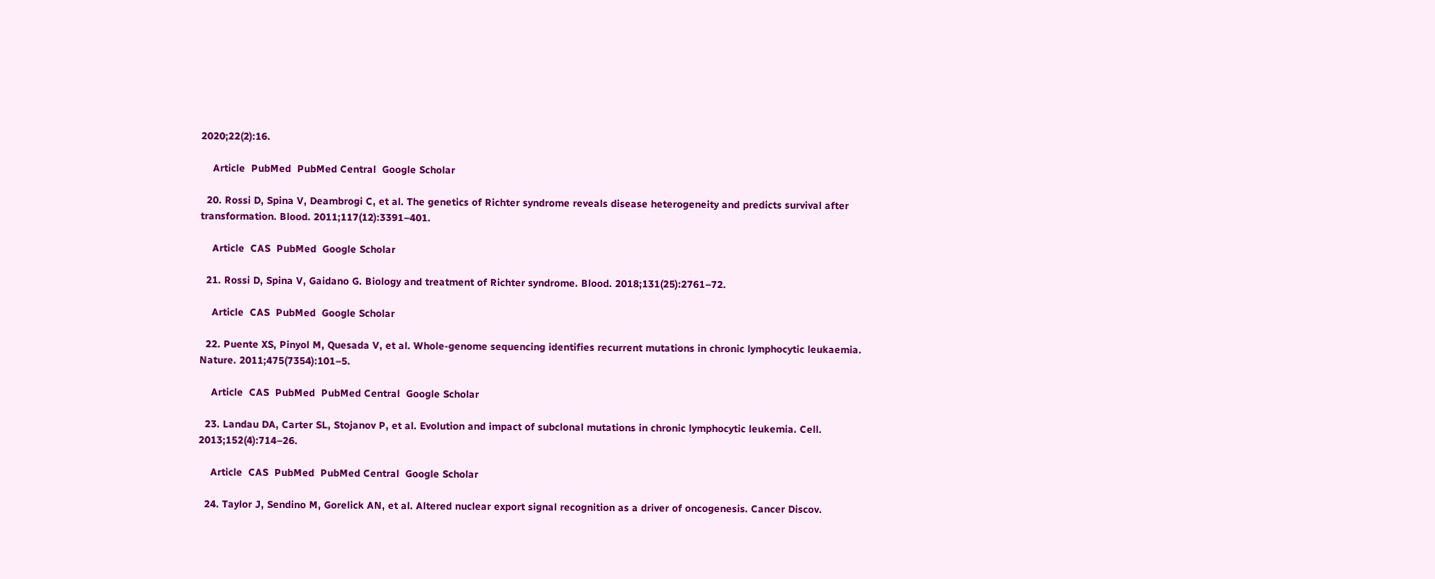2020;22(2):16.

    Article  PubMed  PubMed Central  Google Scholar

  20. Rossi D, Spina V, Deambrogi C, et al. The genetics of Richter syndrome reveals disease heterogeneity and predicts survival after transformation. Blood. 2011;117(12):3391–401.

    Article  CAS  PubMed  Google Scholar

  21. Rossi D, Spina V, Gaidano G. Biology and treatment of Richter syndrome. Blood. 2018;131(25):2761–72.

    Article  CAS  PubMed  Google Scholar

  22. Puente XS, Pinyol M, Quesada V, et al. Whole-genome sequencing identifies recurrent mutations in chronic lymphocytic leukaemia. Nature. 2011;475(7354):101–5.

    Article  CAS  PubMed  PubMed Central  Google Scholar

  23. Landau DA, Carter SL, Stojanov P, et al. Evolution and impact of subclonal mutations in chronic lymphocytic leukemia. Cell. 2013;152(4):714–26.

    Article  CAS  PubMed  PubMed Central  Google Scholar

  24. Taylor J, Sendino M, Gorelick AN, et al. Altered nuclear export signal recognition as a driver of oncogenesis. Cancer Discov.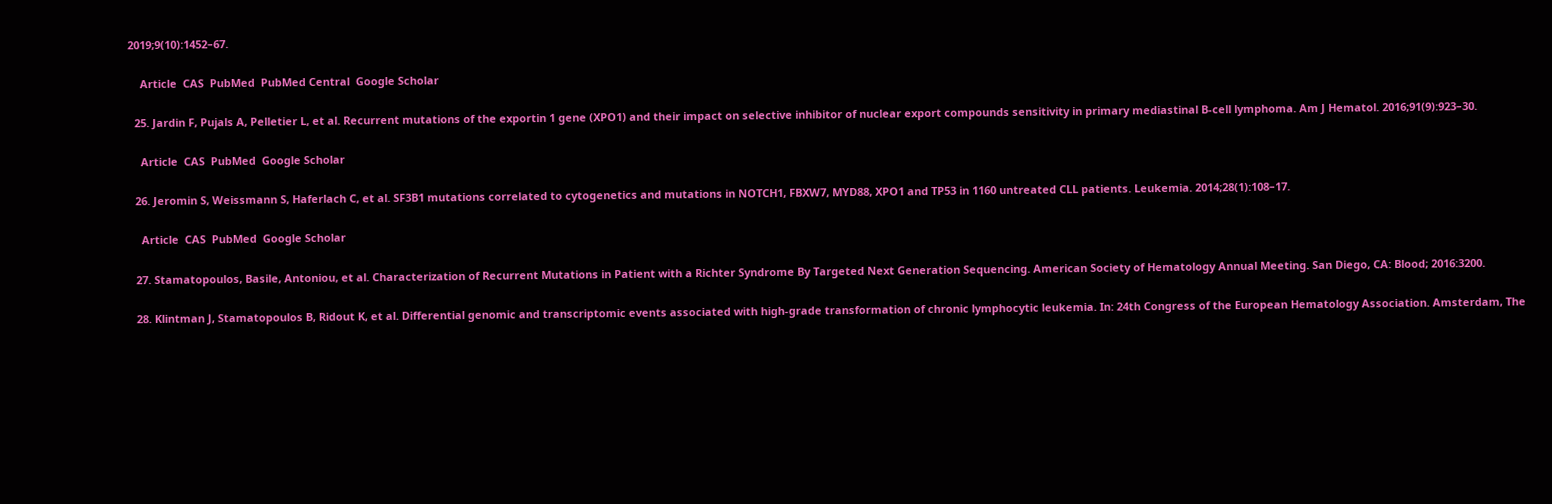2019;9(10):1452–67.

    Article  CAS  PubMed  PubMed Central  Google Scholar

  25. Jardin F, Pujals A, Pelletier L, et al. Recurrent mutations of the exportin 1 gene (XPO1) and their impact on selective inhibitor of nuclear export compounds sensitivity in primary mediastinal B-cell lymphoma. Am J Hematol. 2016;91(9):923–30.

    Article  CAS  PubMed  Google Scholar

  26. Jeromin S, Weissmann S, Haferlach C, et al. SF3B1 mutations correlated to cytogenetics and mutations in NOTCH1, FBXW7, MYD88, XPO1 and TP53 in 1160 untreated CLL patients. Leukemia. 2014;28(1):108–17.

    Article  CAS  PubMed  Google Scholar

  27. Stamatopoulos, Basile, Antoniou, et al. Characterization of Recurrent Mutations in Patient with a Richter Syndrome By Targeted Next Generation Sequencing. American Society of Hematology Annual Meeting. San Diego, CA: Blood; 2016:3200.

  28. Klintman J, Stamatopoulos B, Ridout K, et al. Differential genomic and transcriptomic events associated with high-grade transformation of chronic lymphocytic leukemia. In: 24th Congress of the European Hematology Association. Amsterdam, The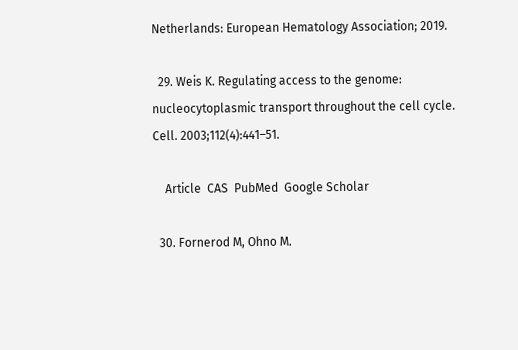Netherlands: European Hematology Association; 2019.

  29. Weis K. Regulating access to the genome: nucleocytoplasmic transport throughout the cell cycle. Cell. 2003;112(4):441–51.

    Article  CAS  PubMed  Google Scholar

  30. Fornerod M, Ohno M.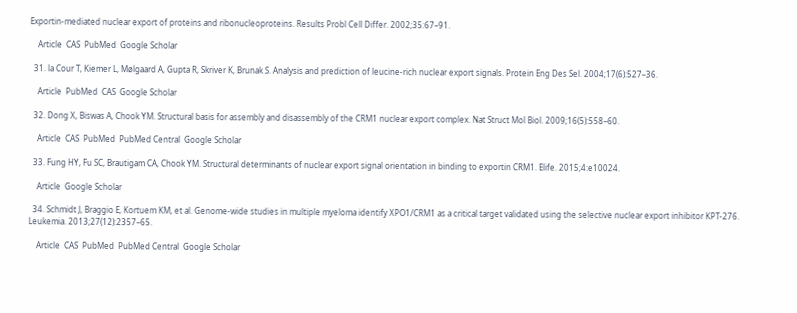Exportin-mediated nuclear export of proteins and ribonucleoproteins. Results Probl Cell Differ. 2002;35:67–91.

    Article  CAS  PubMed  Google Scholar

  31. la Cour T, Kiemer L, Mølgaard A, Gupta R, Skriver K, Brunak S. Analysis and prediction of leucine-rich nuclear export signals. Protein Eng Des Sel. 2004;17(6):527–36.

    Article  PubMed  CAS  Google Scholar

  32. Dong X, Biswas A, Chook YM. Structural basis for assembly and disassembly of the CRM1 nuclear export complex. Nat Struct Mol Biol. 2009;16(5):558–60.

    Article  CAS  PubMed  PubMed Central  Google Scholar

  33. Fung HY, Fu SC, Brautigam CA, Chook YM. Structural determinants of nuclear export signal orientation in binding to exportin CRM1. Elife. 2015;4:e10024.

    Article  Google Scholar

  34. Schmidt J, Braggio E, Kortuem KM, et al. Genome-wide studies in multiple myeloma identify XPO1/CRM1 as a critical target validated using the selective nuclear export inhibitor KPT-276. Leukemia. 2013;27(12):2357–65.

    Article  CAS  PubMed  PubMed Central  Google Scholar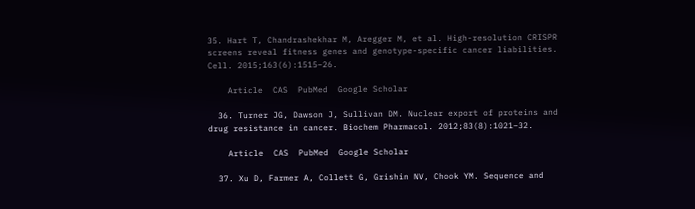35. Hart T, Chandrashekhar M, Aregger M, et al. High-resolution CRISPR screens reveal fitness genes and genotype-specific cancer liabilities. Cell. 2015;163(6):1515–26.

    Article  CAS  PubMed  Google Scholar

  36. Turner JG, Dawson J, Sullivan DM. Nuclear export of proteins and drug resistance in cancer. Biochem Pharmacol. 2012;83(8):1021–32.

    Article  CAS  PubMed  Google Scholar

  37. Xu D, Farmer A, Collett G, Grishin NV, Chook YM. Sequence and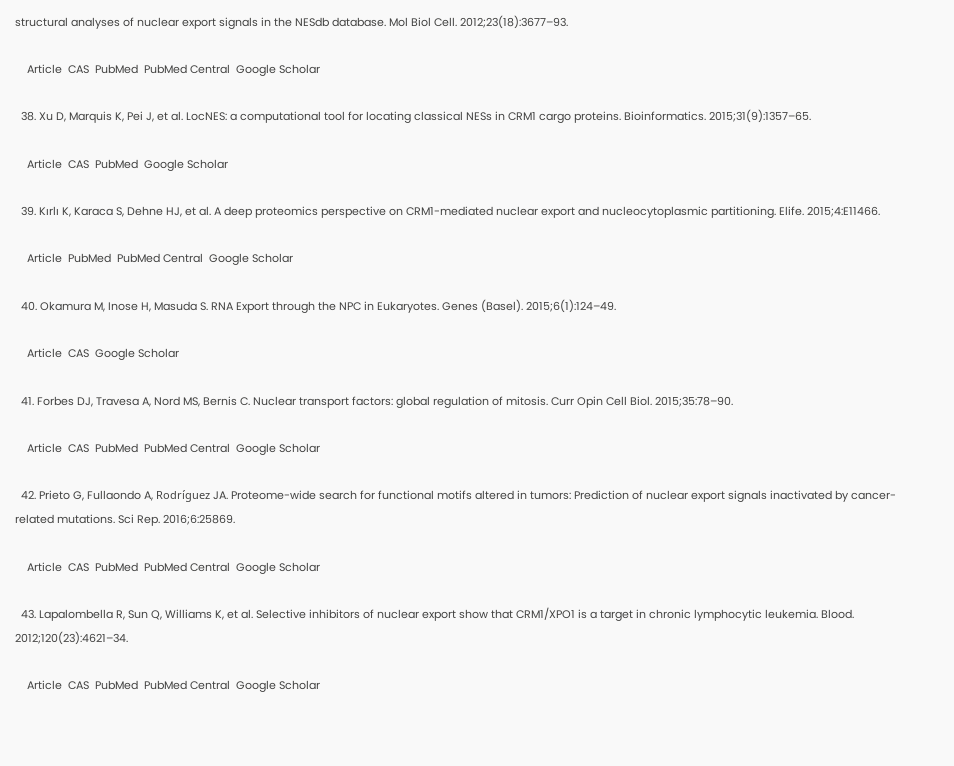structural analyses of nuclear export signals in the NESdb database. Mol Biol Cell. 2012;23(18):3677–93.

    Article  CAS  PubMed  PubMed Central  Google Scholar

  38. Xu D, Marquis K, Pei J, et al. LocNES: a computational tool for locating classical NESs in CRM1 cargo proteins. Bioinformatics. 2015;31(9):1357–65.

    Article  CAS  PubMed  Google Scholar

  39. Kırlı K, Karaca S, Dehne HJ, et al. A deep proteomics perspective on CRM1-mediated nuclear export and nucleocytoplasmic partitioning. Elife. 2015;4:E11466.

    Article  PubMed  PubMed Central  Google Scholar

  40. Okamura M, Inose H, Masuda S. RNA Export through the NPC in Eukaryotes. Genes (Basel). 2015;6(1):124–49.

    Article  CAS  Google Scholar

  41. Forbes DJ, Travesa A, Nord MS, Bernis C. Nuclear transport factors: global regulation of mitosis. Curr Opin Cell Biol. 2015;35:78–90.

    Article  CAS  PubMed  PubMed Central  Google Scholar

  42. Prieto G, Fullaondo A, Rodríguez JA. Proteome-wide search for functional motifs altered in tumors: Prediction of nuclear export signals inactivated by cancer-related mutations. Sci Rep. 2016;6:25869.

    Article  CAS  PubMed  PubMed Central  Google Scholar

  43. Lapalombella R, Sun Q, Williams K, et al. Selective inhibitors of nuclear export show that CRM1/XPO1 is a target in chronic lymphocytic leukemia. Blood. 2012;120(23):4621–34.

    Article  CAS  PubMed  PubMed Central  Google Scholar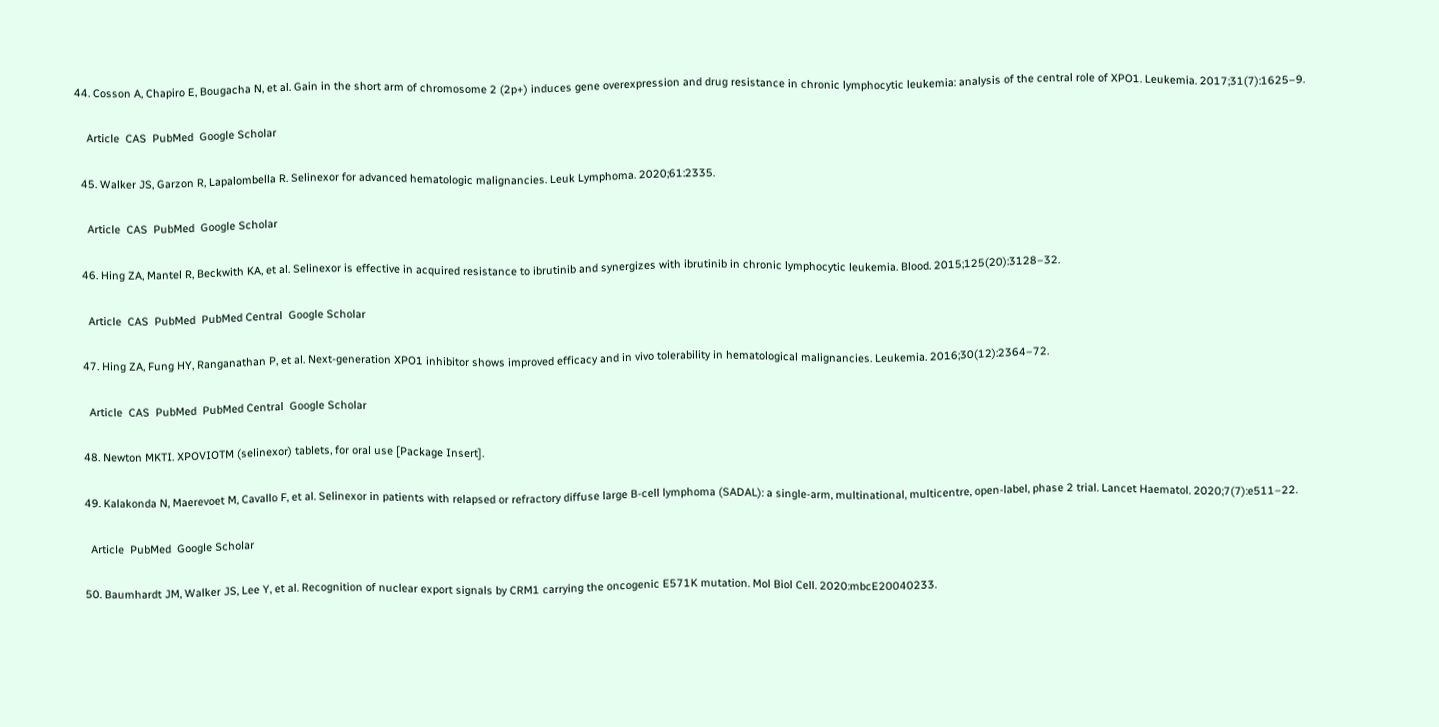44. Cosson A, Chapiro E, Bougacha N, et al. Gain in the short arm of chromosome 2 (2p+) induces gene overexpression and drug resistance in chronic lymphocytic leukemia: analysis of the central role of XPO1. Leukemia. 2017;31(7):1625–9.

    Article  CAS  PubMed  Google Scholar

  45. Walker JS, Garzon R, Lapalombella R. Selinexor for advanced hematologic malignancies. Leuk Lymphoma. 2020;61:2335.

    Article  CAS  PubMed  Google Scholar

  46. Hing ZA, Mantel R, Beckwith KA, et al. Selinexor is effective in acquired resistance to ibrutinib and synergizes with ibrutinib in chronic lymphocytic leukemia. Blood. 2015;125(20):3128–32.

    Article  CAS  PubMed  PubMed Central  Google Scholar

  47. Hing ZA, Fung HY, Ranganathan P, et al. Next-generation XPO1 inhibitor shows improved efficacy and in vivo tolerability in hematological malignancies. Leukemia. 2016;30(12):2364–72.

    Article  CAS  PubMed  PubMed Central  Google Scholar

  48. Newton MKTI. XPOVIOTM (selinexor) tablets, for oral use [Package Insert].

  49. Kalakonda N, Maerevoet M, Cavallo F, et al. Selinexor in patients with relapsed or refractory diffuse large B-cell lymphoma (SADAL): a single-arm, multinational, multicentre, open-label, phase 2 trial. Lancet Haematol. 2020;7(7):e511–22.

    Article  PubMed  Google Scholar

  50. Baumhardt JM, Walker JS, Lee Y, et al. Recognition of nuclear export signals by CRM1 carrying the oncogenic E571K mutation. Mol Biol Cell. 2020:mbcE20040233.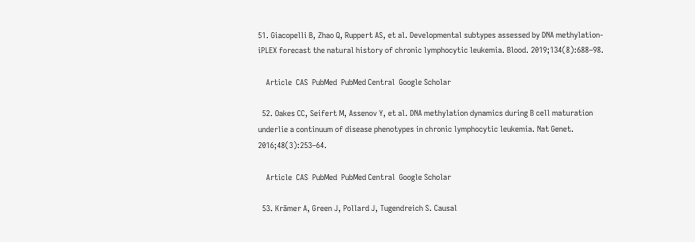51. Giacopelli B, Zhao Q, Ruppert AS, et al. Developmental subtypes assessed by DNA methylation-iPLEX forecast the natural history of chronic lymphocytic leukemia. Blood. 2019;134(8):688–98.

    Article  CAS  PubMed  PubMed Central  Google Scholar

  52. Oakes CC, Seifert M, Assenov Y, et al. DNA methylation dynamics during B cell maturation underlie a continuum of disease phenotypes in chronic lymphocytic leukemia. Nat Genet. 2016;48(3):253–64.

    Article  CAS  PubMed  PubMed Central  Google Scholar

  53. Krämer A, Green J, Pollard J, Tugendreich S. Causal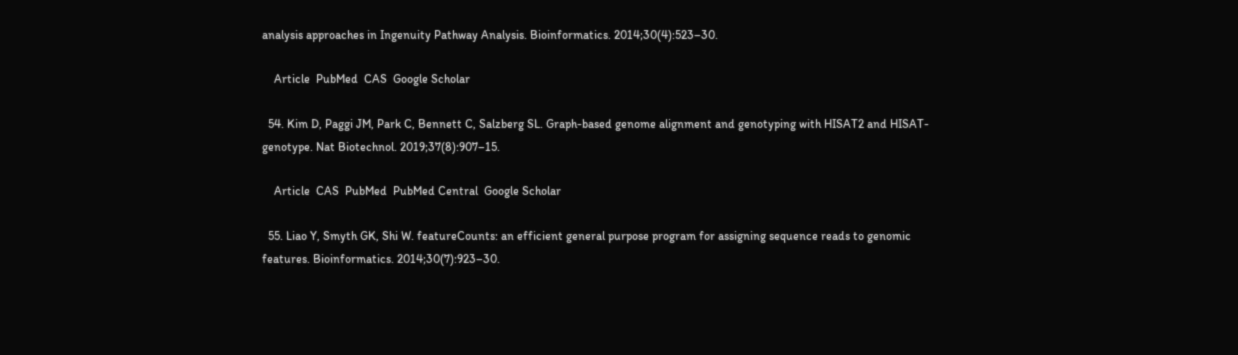analysis approaches in Ingenuity Pathway Analysis. Bioinformatics. 2014;30(4):523–30.

    Article  PubMed  CAS  Google Scholar

  54. Kim D, Paggi JM, Park C, Bennett C, Salzberg SL. Graph-based genome alignment and genotyping with HISAT2 and HISAT-genotype. Nat Biotechnol. 2019;37(8):907–15.

    Article  CAS  PubMed  PubMed Central  Google Scholar

  55. Liao Y, Smyth GK, Shi W. featureCounts: an efficient general purpose program for assigning sequence reads to genomic features. Bioinformatics. 2014;30(7):923–30.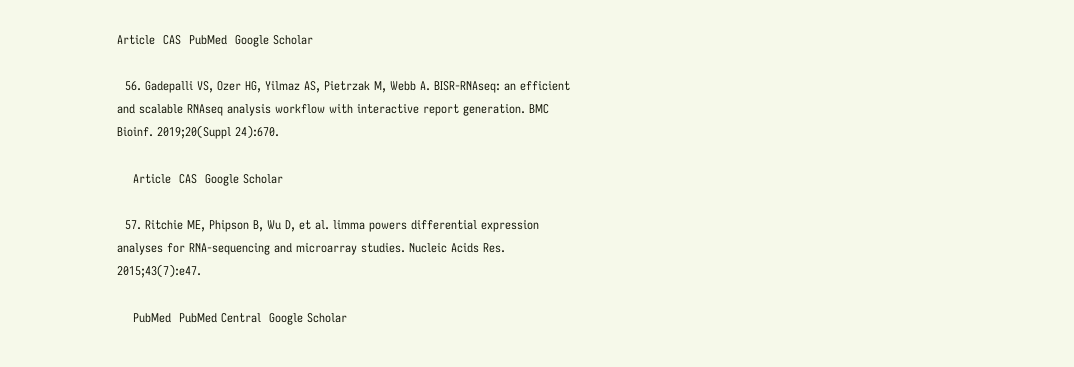Article  CAS  PubMed  Google Scholar

  56. Gadepalli VS, Ozer HG, Yilmaz AS, Pietrzak M, Webb A. BISR-RNAseq: an efficient and scalable RNAseq analysis workflow with interactive report generation. BMC Bioinf. 2019;20(Suppl 24):670.

    Article  CAS  Google Scholar

  57. Ritchie ME, Phipson B, Wu D, et al. limma powers differential expression analyses for RNA-sequencing and microarray studies. Nucleic Acids Res. 2015;43(7):e47.

    PubMed  PubMed Central  Google Scholar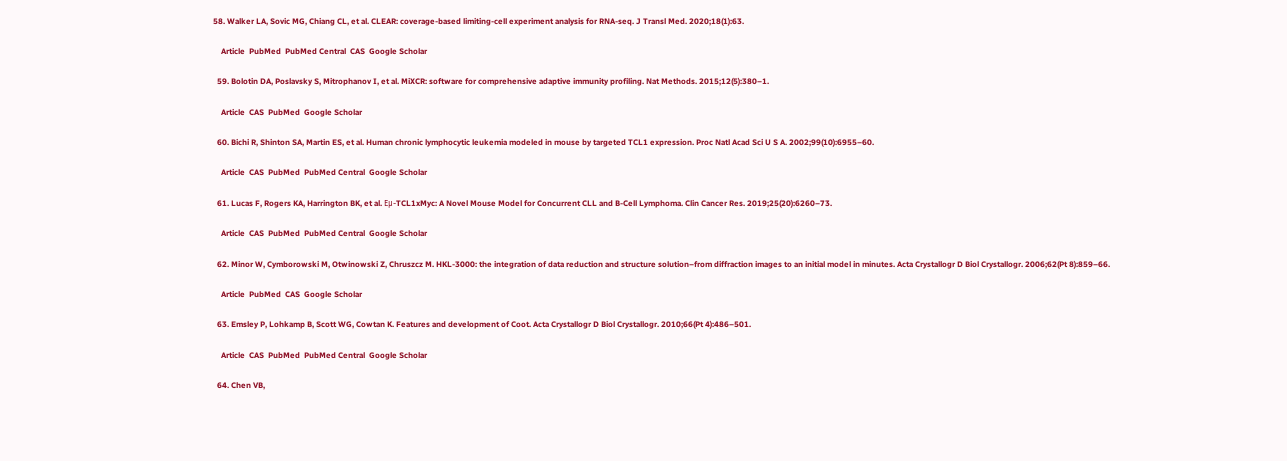58. Walker LA, Sovic MG, Chiang CL, et al. CLEAR: coverage-based limiting-cell experiment analysis for RNA-seq. J Transl Med. 2020;18(1):63.

    Article  PubMed  PubMed Central  CAS  Google Scholar

  59. Bolotin DA, Poslavsky S, Mitrophanov I, et al. MiXCR: software for comprehensive adaptive immunity profiling. Nat Methods. 2015;12(5):380–1.

    Article  CAS  PubMed  Google Scholar

  60. Bichi R, Shinton SA, Martin ES, et al. Human chronic lymphocytic leukemia modeled in mouse by targeted TCL1 expression. Proc Natl Acad Sci U S A. 2002;99(10):6955–60.

    Article  CAS  PubMed  PubMed Central  Google Scholar

  61. Lucas F, Rogers KA, Harrington BK, et al. Eμ-TCL1xMyc: A Novel Mouse Model for Concurrent CLL and B-Cell Lymphoma. Clin Cancer Res. 2019;25(20):6260–73.

    Article  CAS  PubMed  PubMed Central  Google Scholar

  62. Minor W, Cymborowski M, Otwinowski Z, Chruszcz M. HKL-3000: the integration of data reduction and structure solution–from diffraction images to an initial model in minutes. Acta Crystallogr D Biol Crystallogr. 2006;62(Pt 8):859–66.

    Article  PubMed  CAS  Google Scholar

  63. Emsley P, Lohkamp B, Scott WG, Cowtan K. Features and development of Coot. Acta Crystallogr D Biol Crystallogr. 2010;66(Pt 4):486–501.

    Article  CAS  PubMed  PubMed Central  Google Scholar

  64. Chen VB,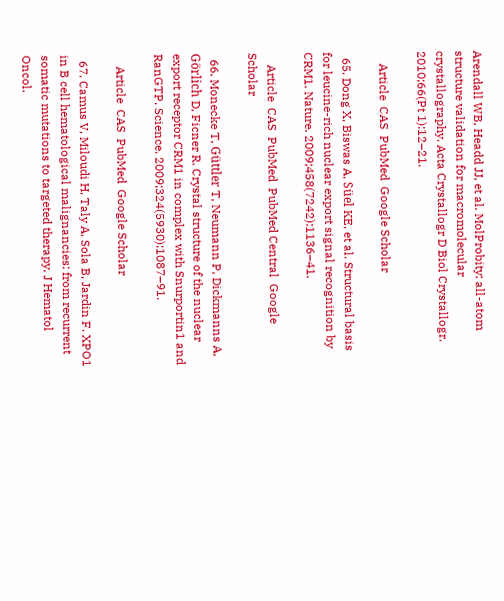Arendall WB, Headd JJ, et al. MolProbity: all-atom structure validation for macromolecular crystallography. Acta Crystallogr D Biol Crystallogr. 2010;66(Pt 1):12–21.

    Article  CAS  PubMed  Google Scholar

  65. Dong X, Biswas A, Süel KE, et al. Structural basis for leucine-rich nuclear export signal recognition by CRM1. Nature. 2009;458(7242):1136–41.

    Article  CAS  PubMed  PubMed Central  Google Scholar

  66. Monecke T, Güttler T, Neumann P, Dickmanns A, Görlich D, Ficner R. Crystal structure of the nuclear export receptor CRM1 in complex with Snurportin1 and RanGTP. Science. 2009;324(5930):1087–91.

    Article  CAS  PubMed  Google Scholar

  67. Camus V, Miloudi H, Taly A, Sola B, Jardin F. XPO1 in B cell hematological malignancies: from recurrent somatic mutations to targeted therapy. J Hematol Oncol.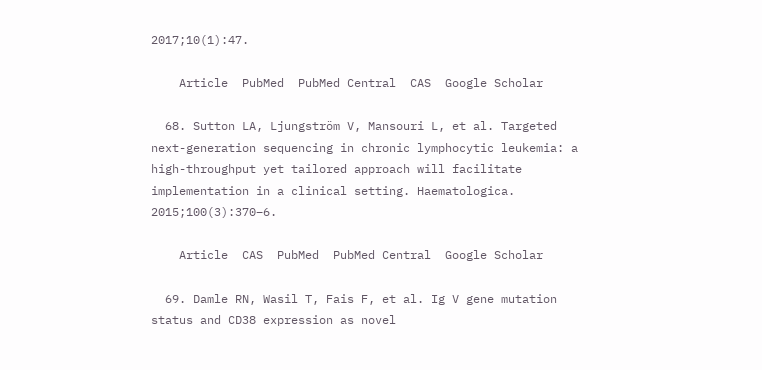2017;10(1):47.

    Article  PubMed  PubMed Central  CAS  Google Scholar

  68. Sutton LA, Ljungström V, Mansouri L, et al. Targeted next-generation sequencing in chronic lymphocytic leukemia: a high-throughput yet tailored approach will facilitate implementation in a clinical setting. Haematologica. 2015;100(3):370–6.

    Article  CAS  PubMed  PubMed Central  Google Scholar

  69. Damle RN, Wasil T, Fais F, et al. Ig V gene mutation status and CD38 expression as novel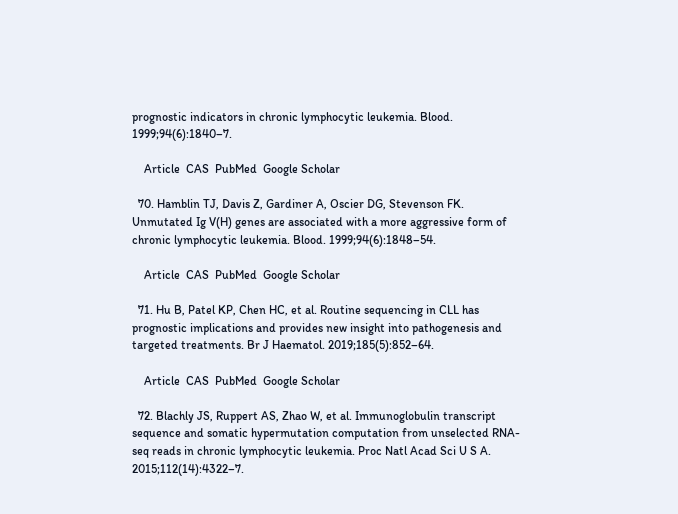prognostic indicators in chronic lymphocytic leukemia. Blood. 1999;94(6):1840–7.

    Article  CAS  PubMed  Google Scholar

  70. Hamblin TJ, Davis Z, Gardiner A, Oscier DG, Stevenson FK. Unmutated Ig V(H) genes are associated with a more aggressive form of chronic lymphocytic leukemia. Blood. 1999;94(6):1848–54.

    Article  CAS  PubMed  Google Scholar

  71. Hu B, Patel KP, Chen HC, et al. Routine sequencing in CLL has prognostic implications and provides new insight into pathogenesis and targeted treatments. Br J Haematol. 2019;185(5):852–64.

    Article  CAS  PubMed  Google Scholar

  72. Blachly JS, Ruppert AS, Zhao W, et al. Immunoglobulin transcript sequence and somatic hypermutation computation from unselected RNA-seq reads in chronic lymphocytic leukemia. Proc Natl Acad Sci U S A. 2015;112(14):4322–7.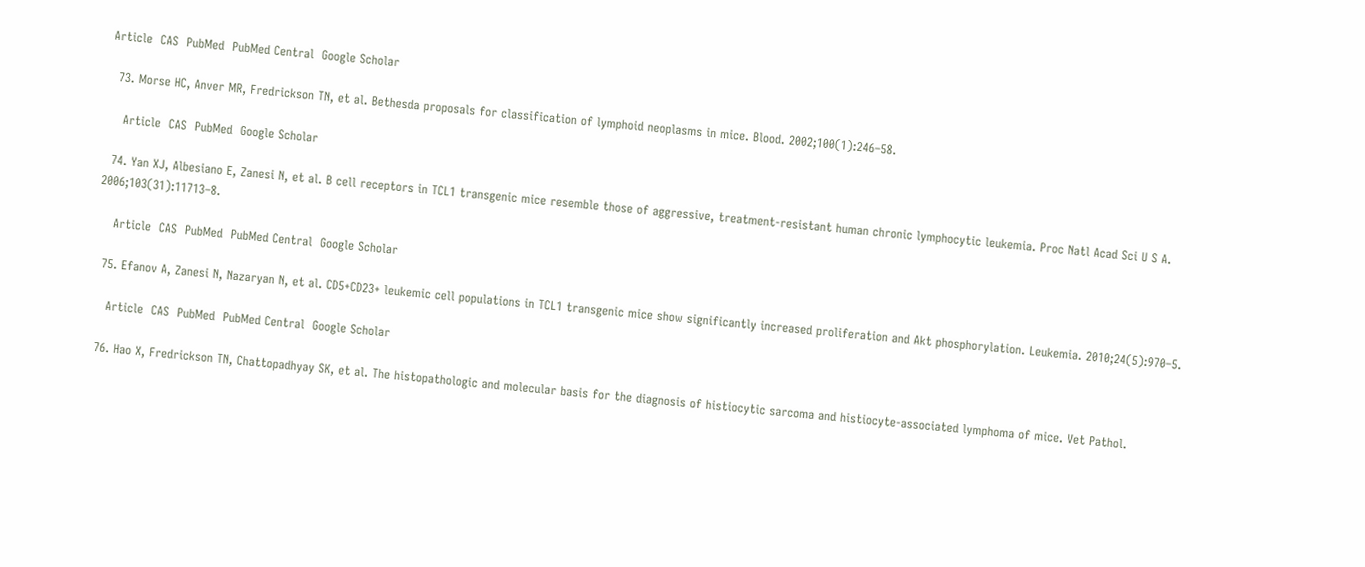Article  CAS  PubMed  PubMed Central  Google Scholar

  73. Morse HC, Anver MR, Fredrickson TN, et al. Bethesda proposals for classification of lymphoid neoplasms in mice. Blood. 2002;100(1):246–58.

    Article  CAS  PubMed  Google Scholar

  74. Yan XJ, Albesiano E, Zanesi N, et al. B cell receptors in TCL1 transgenic mice resemble those of aggressive, treatment-resistant human chronic lymphocytic leukemia. Proc Natl Acad Sci U S A. 2006;103(31):11713–8.

    Article  CAS  PubMed  PubMed Central  Google Scholar

  75. Efanov A, Zanesi N, Nazaryan N, et al. CD5+CD23+ leukemic cell populations in TCL1 transgenic mice show significantly increased proliferation and Akt phosphorylation. Leukemia. 2010;24(5):970–5.

    Article  CAS  PubMed  PubMed Central  Google Scholar

  76. Hao X, Fredrickson TN, Chattopadhyay SK, et al. The histopathologic and molecular basis for the diagnosis of histiocytic sarcoma and histiocyte-associated lymphoma of mice. Vet Pathol.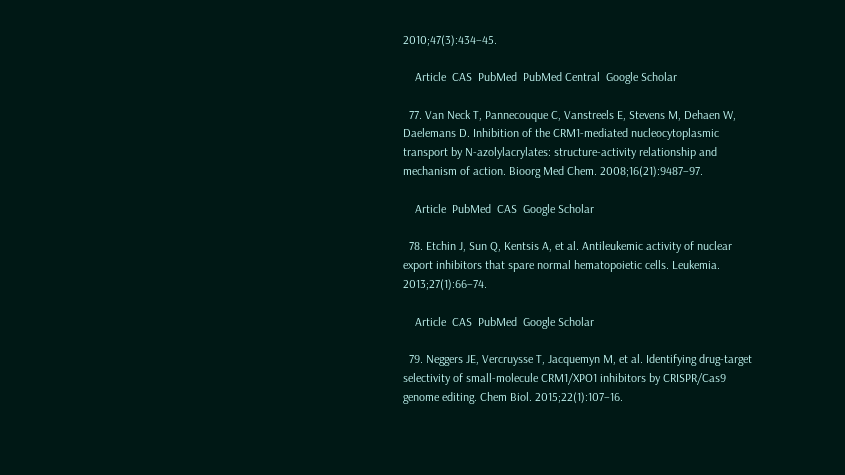2010;47(3):434–45.

    Article  CAS  PubMed  PubMed Central  Google Scholar

  77. Van Neck T, Pannecouque C, Vanstreels E, Stevens M, Dehaen W, Daelemans D. Inhibition of the CRM1-mediated nucleocytoplasmic transport by N-azolylacrylates: structure-activity relationship and mechanism of action. Bioorg Med Chem. 2008;16(21):9487–97.

    Article  PubMed  CAS  Google Scholar

  78. Etchin J, Sun Q, Kentsis A, et al. Antileukemic activity of nuclear export inhibitors that spare normal hematopoietic cells. Leukemia. 2013;27(1):66–74.

    Article  CAS  PubMed  Google Scholar

  79. Neggers JE, Vercruysse T, Jacquemyn M, et al. Identifying drug-target selectivity of small-molecule CRM1/XPO1 inhibitors by CRISPR/Cas9 genome editing. Chem Biol. 2015;22(1):107–16.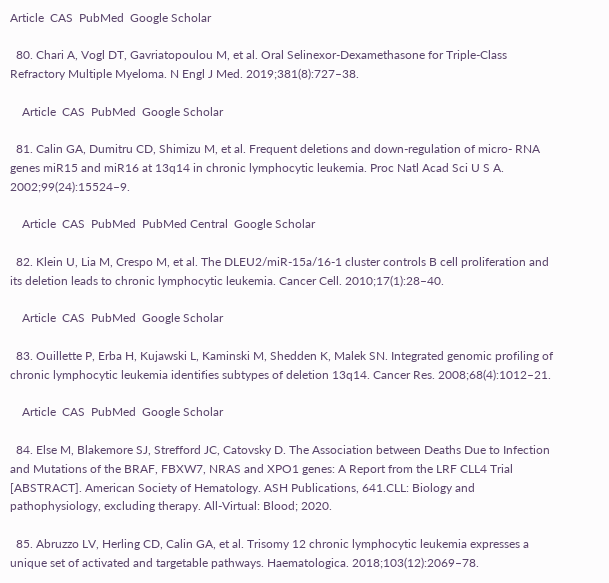Article  CAS  PubMed  Google Scholar

  80. Chari A, Vogl DT, Gavriatopoulou M, et al. Oral Selinexor-Dexamethasone for Triple-Class Refractory Multiple Myeloma. N Engl J Med. 2019;381(8):727–38.

    Article  CAS  PubMed  Google Scholar

  81. Calin GA, Dumitru CD, Shimizu M, et al. Frequent deletions and down-regulation of micro- RNA genes miR15 and miR16 at 13q14 in chronic lymphocytic leukemia. Proc Natl Acad Sci U S A. 2002;99(24):15524–9.

    Article  CAS  PubMed  PubMed Central  Google Scholar

  82. Klein U, Lia M, Crespo M, et al. The DLEU2/miR-15a/16-1 cluster controls B cell proliferation and its deletion leads to chronic lymphocytic leukemia. Cancer Cell. 2010;17(1):28–40.

    Article  CAS  PubMed  Google Scholar

  83. Ouillette P, Erba H, Kujawski L, Kaminski M, Shedden K, Malek SN. Integrated genomic profiling of chronic lymphocytic leukemia identifies subtypes of deletion 13q14. Cancer Res. 2008;68(4):1012–21.

    Article  CAS  PubMed  Google Scholar

  84. Else M, Blakemore SJ, Strefford JC, Catovsky D. The Association between Deaths Due to Infection and Mutations of the BRAF, FBXW7, NRAS and XPO1 genes: A Report from the LRF CLL4 Trial [ABSTRACT]. American Society of Hematology. ASH Publications, 641.CLL: Biology and pathophysiology, excluding therapy. All-Virtual: Blood; 2020.

  85. Abruzzo LV, Herling CD, Calin GA, et al. Trisomy 12 chronic lymphocytic leukemia expresses a unique set of activated and targetable pathways. Haematologica. 2018;103(12):2069–78.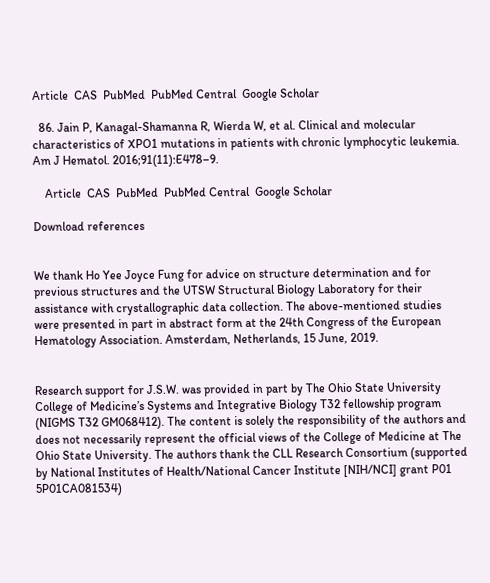Article  CAS  PubMed  PubMed Central  Google Scholar

  86. Jain P, Kanagal-Shamanna R, Wierda W, et al. Clinical and molecular characteristics of XPO1 mutations in patients with chronic lymphocytic leukemia. Am J Hematol. 2016;91(11):E478–9.

    Article  CAS  PubMed  PubMed Central  Google Scholar

Download references


We thank Ho Yee Joyce Fung for advice on structure determination and for previous structures and the UTSW Structural Biology Laboratory for their assistance with crystallographic data collection. The above-mentioned studies were presented in part in abstract form at the 24th Congress of the European Hematology Association. Amsterdam, Netherlands, 15 June, 2019.


Research support for J.S.W. was provided in part by The Ohio State University College of Medicine’s Systems and Integrative Biology T32 fellowship program (NIGMS T32 GM068412). The content is solely the responsibility of the authors and does not necessarily represent the official views of the College of Medicine at The Ohio State University. The authors thank the CLL Research Consortium (supported by National Institutes of Health/National Cancer Institute [NIH/NCI] grant P01 5P01CA081534)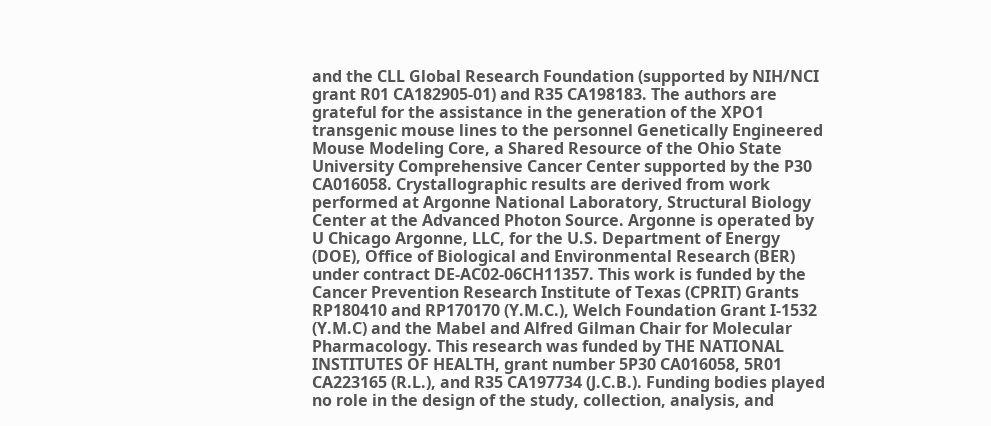and the CLL Global Research Foundation (supported by NIH/NCI grant R01 CA182905-01) and R35 CA198183. The authors are grateful for the assistance in the generation of the XPO1 transgenic mouse lines to the personnel Genetically Engineered Mouse Modeling Core, a Shared Resource of the Ohio State University Comprehensive Cancer Center supported by the P30 CA016058. Crystallographic results are derived from work performed at Argonne National Laboratory, Structural Biology Center at the Advanced Photon Source. Argonne is operated by U Chicago Argonne, LLC, for the U.S. Department of Energy (DOE), Office of Biological and Environmental Research (BER) under contract DE-AC02-06CH11357. This work is funded by the Cancer Prevention Research Institute of Texas (CPRIT) Grants RP180410 and RP170170 (Y.M.C.), Welch Foundation Grant I-1532 (Y.M.C) and the Mabel and Alfred Gilman Chair for Molecular Pharmacology. This research was funded by THE NATIONAL INSTITUTES OF HEALTH, grant number 5P30 CA016058, 5R01 CA223165 (R.L.), and R35 CA197734 (J.C.B.). Funding bodies played no role in the design of the study, collection, analysis, and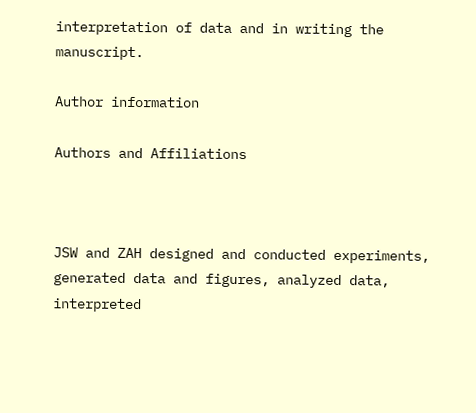interpretation of data and in writing the manuscript.

Author information

Authors and Affiliations



JSW and ZAH designed and conducted experiments, generated data and figures, analyzed data, interpreted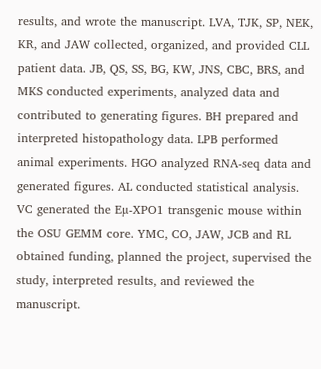results, and wrote the manuscript. LVA, TJK, SP, NEK, KR, and JAW collected, organized, and provided CLL patient data. JB, QS, SS, BG, KW, JNS, CBC, BRS, and MKS conducted experiments, analyzed data and contributed to generating figures. BH prepared and interpreted histopathology data. LPB performed animal experiments. HGO analyzed RNA-seq data and generated figures. AL conducted statistical analysis. VC generated the Eµ-XPO1 transgenic mouse within the OSU GEMM core. YMC, CO, JAW, JCB and RL obtained funding, planned the project, supervised the study, interpreted results, and reviewed the manuscript.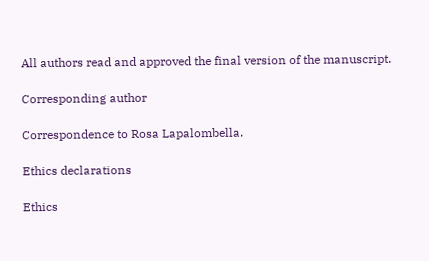All authors read and approved the final version of the manuscript.

Corresponding author

Correspondence to Rosa Lapalombella.

Ethics declarations

Ethics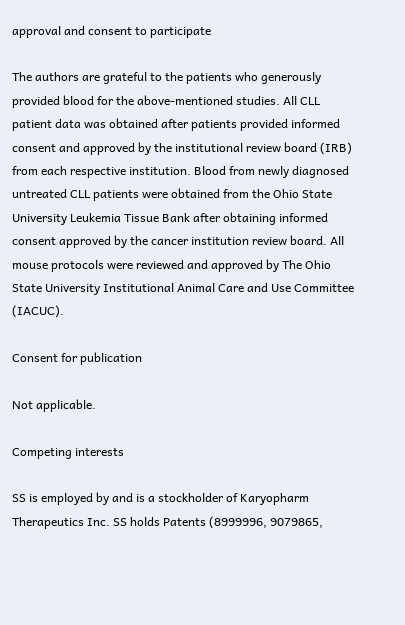approval and consent to participate

The authors are grateful to the patients who generously provided blood for the above-mentioned studies. All CLL patient data was obtained after patients provided informed consent and approved by the institutional review board (IRB) from each respective institution. Blood from newly diagnosed untreated CLL patients were obtained from the Ohio State University Leukemia Tissue Bank after obtaining informed consent approved by the cancer institution review board. All mouse protocols were reviewed and approved by The Ohio State University Institutional Animal Care and Use Committee (IACUC).

Consent for publication

Not applicable.

Competing interests

SS is employed by and is a stockholder of Karyopharm Therapeutics Inc. SS holds Patents (8999996, 9079865,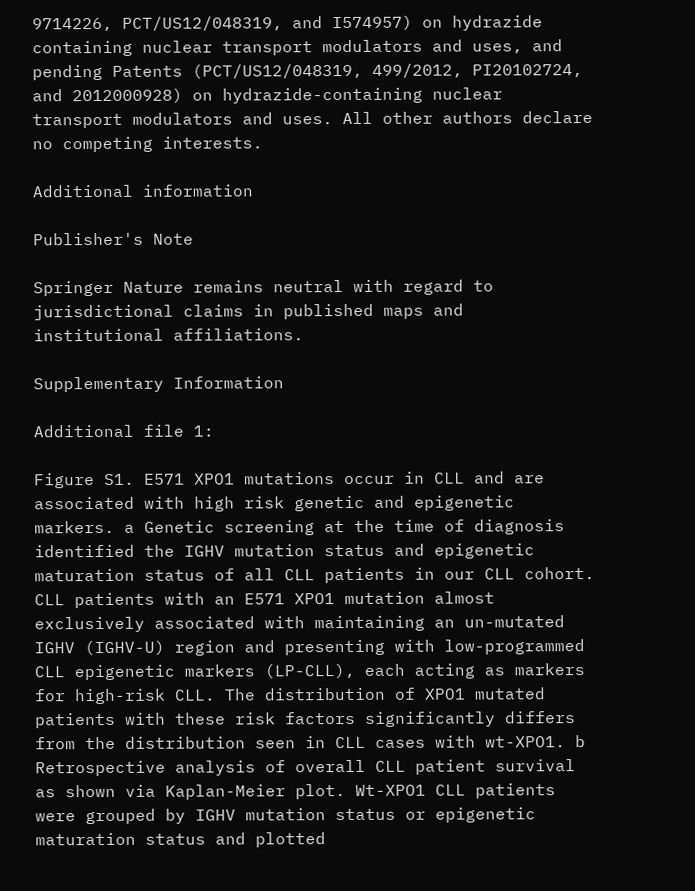9714226, PCT/US12/048319, and I574957) on hydrazide containing nuclear transport modulators and uses, and pending Patents (PCT/US12/048319, 499/2012, PI20102724, and 2012000928) on hydrazide-containing nuclear transport modulators and uses. All other authors declare no competing interests.

Additional information

Publisher's Note

Springer Nature remains neutral with regard to jurisdictional claims in published maps and institutional affiliations.

Supplementary Information

Additional file 1:

Figure S1. E571 XPO1 mutations occur in CLL and are associated with high risk genetic and epigenetic markers. a Genetic screening at the time of diagnosis identified the IGHV mutation status and epigenetic maturation status of all CLL patients in our CLL cohort. CLL patients with an E571 XPO1 mutation almost exclusively associated with maintaining an un-mutated IGHV (IGHV-U) region and presenting with low-programmed CLL epigenetic markers (LP-CLL), each acting as markers for high-risk CLL. The distribution of XPO1 mutated patients with these risk factors significantly differs from the distribution seen in CLL cases with wt-XPO1. b Retrospective analysis of overall CLL patient survival as shown via Kaplan-Meier plot. Wt-XPO1 CLL patients were grouped by IGHV mutation status or epigenetic maturation status and plotted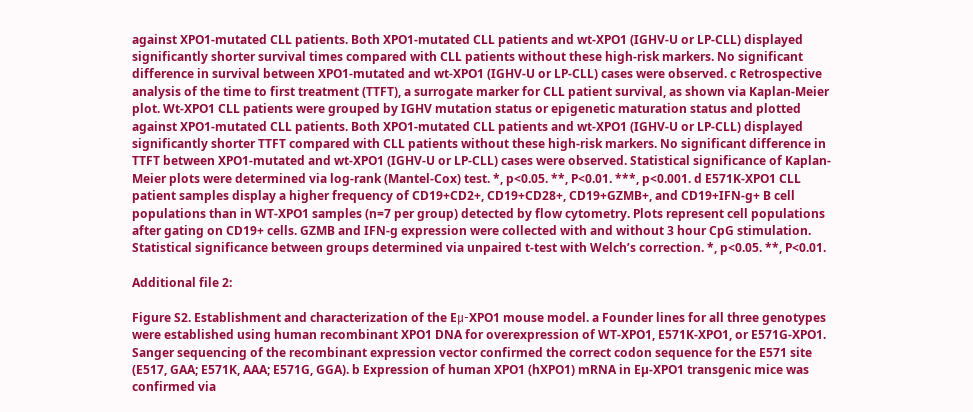against XPO1-mutated CLL patients. Both XPO1-mutated CLL patients and wt-XPO1 (IGHV-U or LP-CLL) displayed significantly shorter survival times compared with CLL patients without these high-risk markers. No significant difference in survival between XPO1-mutated and wt-XPO1 (IGHV-U or LP-CLL) cases were observed. c Retrospective analysis of the time to first treatment (TTFT), a surrogate marker for CLL patient survival, as shown via Kaplan-Meier plot. Wt-XPO1 CLL patients were grouped by IGHV mutation status or epigenetic maturation status and plotted against XPO1-mutated CLL patients. Both XPO1-mutated CLL patients and wt-XPO1 (IGHV-U or LP-CLL) displayed significantly shorter TTFT compared with CLL patients without these high-risk markers. No significant difference in TTFT between XPO1-mutated and wt-XPO1 (IGHV-U or LP-CLL) cases were observed. Statistical significance of Kaplan-Meier plots were determined via log-rank (Mantel-Cox) test. *, p<0.05. **, P<0.01. ***, p<0.001. d E571K-XPO1 CLL patient samples display a higher frequency of CD19+CD2+, CD19+CD28+, CD19+GZMB+, and CD19+IFN-g+ B cell populations than in WT-XPO1 samples (n=7 per group) detected by flow cytometry. Plots represent cell populations after gating on CD19+ cells. GZMB and IFN-g expression were collected with and without 3 hour CpG stimulation. Statistical significance between groups determined via unpaired t-test with Welch’s correction. *, p<0.05. **, P<0.01.

Additional file 2:

Figure S2. Establishment and characterization of the Eμ-XPO1 mouse model. a Founder lines for all three genotypes were established using human recombinant XPO1 DNA for overexpression of WT-XPO1, E571K-XPO1, or E571G-XPO1. Sanger sequencing of the recombinant expression vector confirmed the correct codon sequence for the E571 site (E517, GAA; E571K, AAA; E571G, GGA). b Expression of human XPO1 (hXPO1) mRNA in Eµ-XPO1 transgenic mice was confirmed via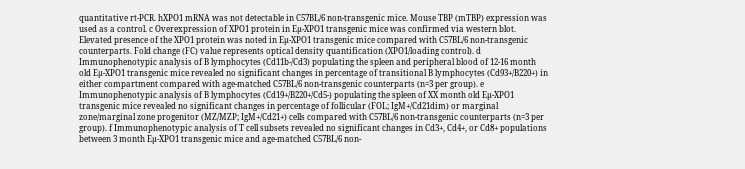quantitative rt-PCR. hXPO1 mRNA was not detectable in C57BL/6 non-transgenic mice. Mouse TBP (mTBP) expression was used as a control. c Overexpression of XPO1 protein in Eµ-XPO1 transgenic mice was confirmed via western blot. Elevated presence of the XPO1 protein was noted in Eµ-XPO1 transgenic mice compared with C57BL/6 non-transgenic counterparts. Fold change (FC) value represents optical density quantification (XPO1/loading control). d Immunophenotypic analysis of B lymphocytes (Cd11b-/Cd3) populating the spleen and peripheral blood of 12-16 month old Eµ-XPO1 transgenic mice revealed no significant changes in percentage of transitional B lymphocytes (Cd93+/B220+) in either compartment compared with age-matched C57BL/6 non-transgenic counterparts (n=3 per group). e Immunophenotypic analysis of B lymphocytes (Cd19+/B220+/Cd5-) populating the spleen of XX month old Eµ-XPO1 transgenic mice revealed no significant changes in percentage of follicular (FOL; IgM+/Cd21dim) or marginal zone/marginal zone progenitor (MZ/MZP; IgM+/Cd21+) cells compared with C57BL/6 non-transgenic counterparts (n=3 per group). f Immunophenotypic analysis of T cell subsets revealed no significant changes in Cd3+, Cd4+, or Cd8+ populations between 3 month Eµ-XPO1 transgenic mice and age-matched C57BL/6 non-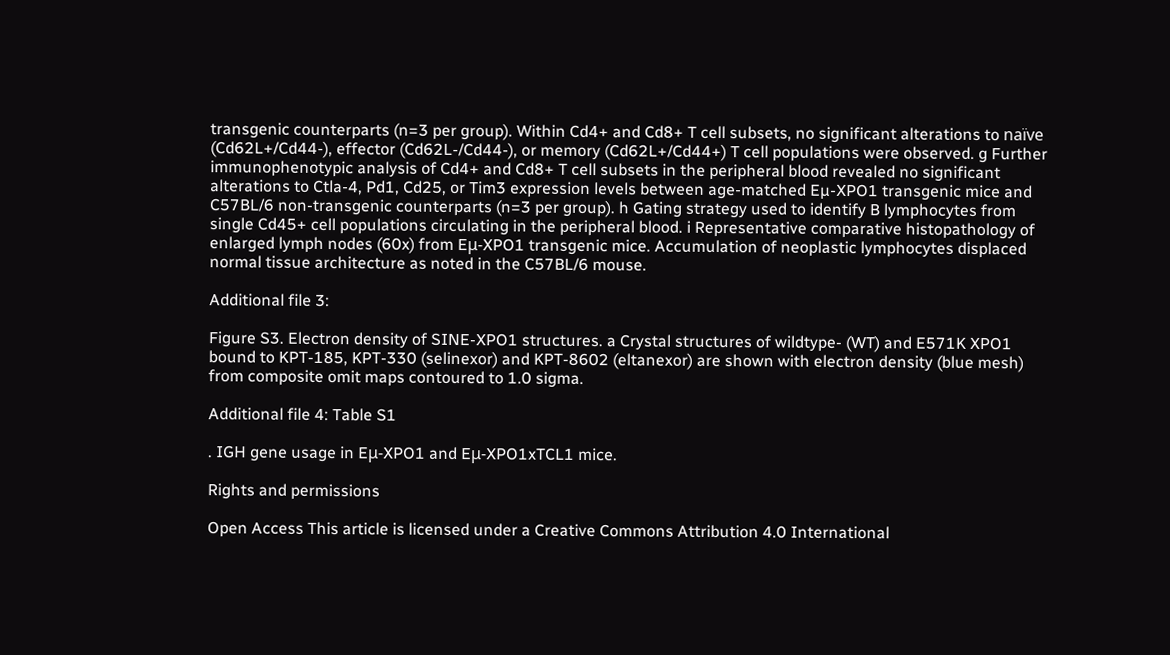transgenic counterparts (n=3 per group). Within Cd4+ and Cd8+ T cell subsets, no significant alterations to naïve (Cd62L+/Cd44-), effector (Cd62L-/Cd44-), or memory (Cd62L+/Cd44+) T cell populations were observed. g Further immunophenotypic analysis of Cd4+ and Cd8+ T cell subsets in the peripheral blood revealed no significant alterations to Ctla-4, Pd1, Cd25, or Tim3 expression levels between age-matched Eµ-XPO1 transgenic mice and C57BL/6 non-transgenic counterparts (n=3 per group). h Gating strategy used to identify B lymphocytes from single Cd45+ cell populations circulating in the peripheral blood. i Representative comparative histopathology of enlarged lymph nodes (60x) from Eμ-XPO1 transgenic mice. Accumulation of neoplastic lymphocytes displaced normal tissue architecture as noted in the C57BL/6 mouse.

Additional file 3:

Figure S3. Electron density of SINE-XPO1 structures. a Crystal structures of wildtype- (WT) and E571K XPO1 bound to KPT-185, KPT-330 (selinexor) and KPT-8602 (eltanexor) are shown with electron density (blue mesh) from composite omit maps contoured to 1.0 sigma.

Additional file 4: Table S1

. IGH gene usage in Eμ-XPO1 and Eμ-XPO1xTCL1 mice.

Rights and permissions

Open Access This article is licensed under a Creative Commons Attribution 4.0 International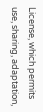License, which permits use, sharing, adaptation,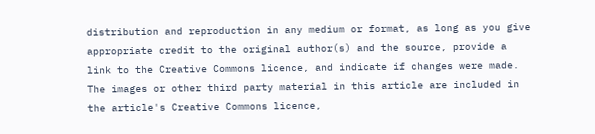distribution and reproduction in any medium or format, as long as you give appropriate credit to the original author(s) and the source, provide a link to the Creative Commons licence, and indicate if changes were made. The images or other third party material in this article are included in the article's Creative Commons licence,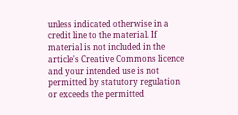unless indicated otherwise in a credit line to the material. If material is not included in the article's Creative Commons licence and your intended use is not permitted by statutory regulation or exceeds the permitted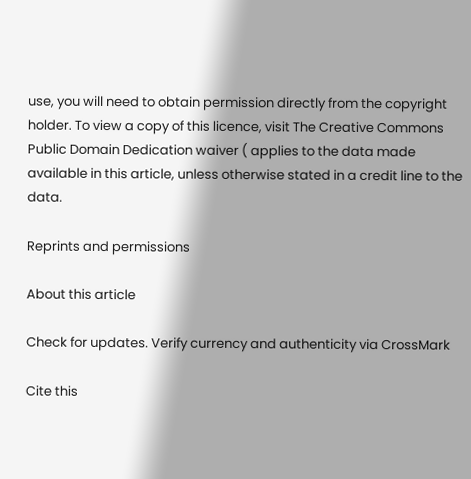use, you will need to obtain permission directly from the copyright holder. To view a copy of this licence, visit The Creative Commons Public Domain Dedication waiver ( applies to the data made available in this article, unless otherwise stated in a credit line to the data.

Reprints and permissions

About this article

Check for updates. Verify currency and authenticity via CrossMark

Cite this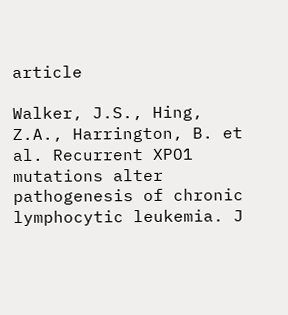article

Walker, J.S., Hing, Z.A., Harrington, B. et al. Recurrent XPO1 mutations alter pathogenesis of chronic lymphocytic leukemia. J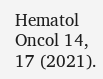Hematol Oncol 14, 17 (2021).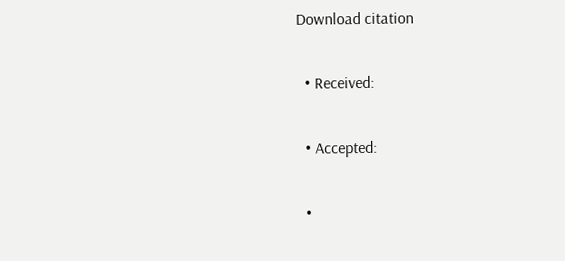Download citation

  • Received:

  • Accepted:

  •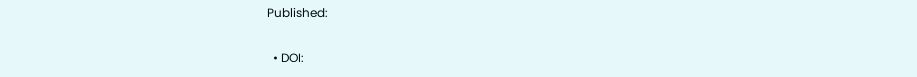Published:

  • DOI: